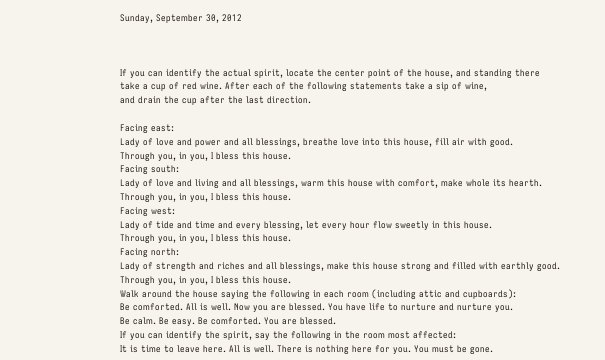Sunday, September 30, 2012



If you can identify the actual spirit, locate the center point of the house, and standing there
take a cup of red wine. After each of the following statements take a sip of wine,
and drain the cup after the last direction.

Facing east:
Lady of love and power and all blessings, breathe love into this house, fill air with good.
Through you, in you, I bless this house.
Facing south:
Lady of love and living and all blessings, warm this house with comfort, make whole its hearth.
Through you, in you, I bless this house.
Facing west:
Lady of tide and time and every blessing, let every hour flow sweetly in this house.
Through you, in you, I bless this house.
Facing north:
Lady of strength and riches and all blessings, make this house strong and filled with earthly good.
Through you, in you, I bless this house.
Walk around the house saying the following in each room (including attic and cupboards):
Be comforted. All is well. Now you are blessed. You have life to nurture and nurture you.
Be calm. Be easy. Be comforted. You are blessed.
If you can identify the spirit, say the following in the room most affected:
It is time to leave here. All is well. There is nothing here for you. You must be gone.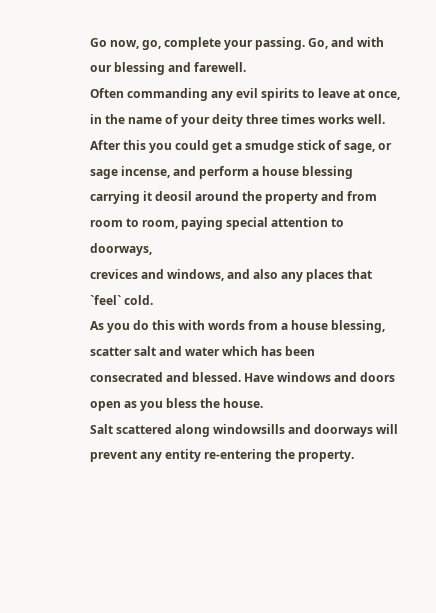Go now, go, complete your passing. Go, and with our blessing and farewell.
Often commanding any evil spirits to leave at once, in the name of your deity three times works well.
After this you could get a smudge stick of sage, or sage incense, and perform a house blessing
carrying it deosil around the property and from room to room, paying special attention to doorways,
crevices and windows, and also any places that `feel` cold.
As you do this with words from a house blessing, scatter salt and water which has been
consecrated and blessed. Have windows and doors open as you bless the house.
Salt scattered along windowsills and doorways will prevent any entity re-entering the property.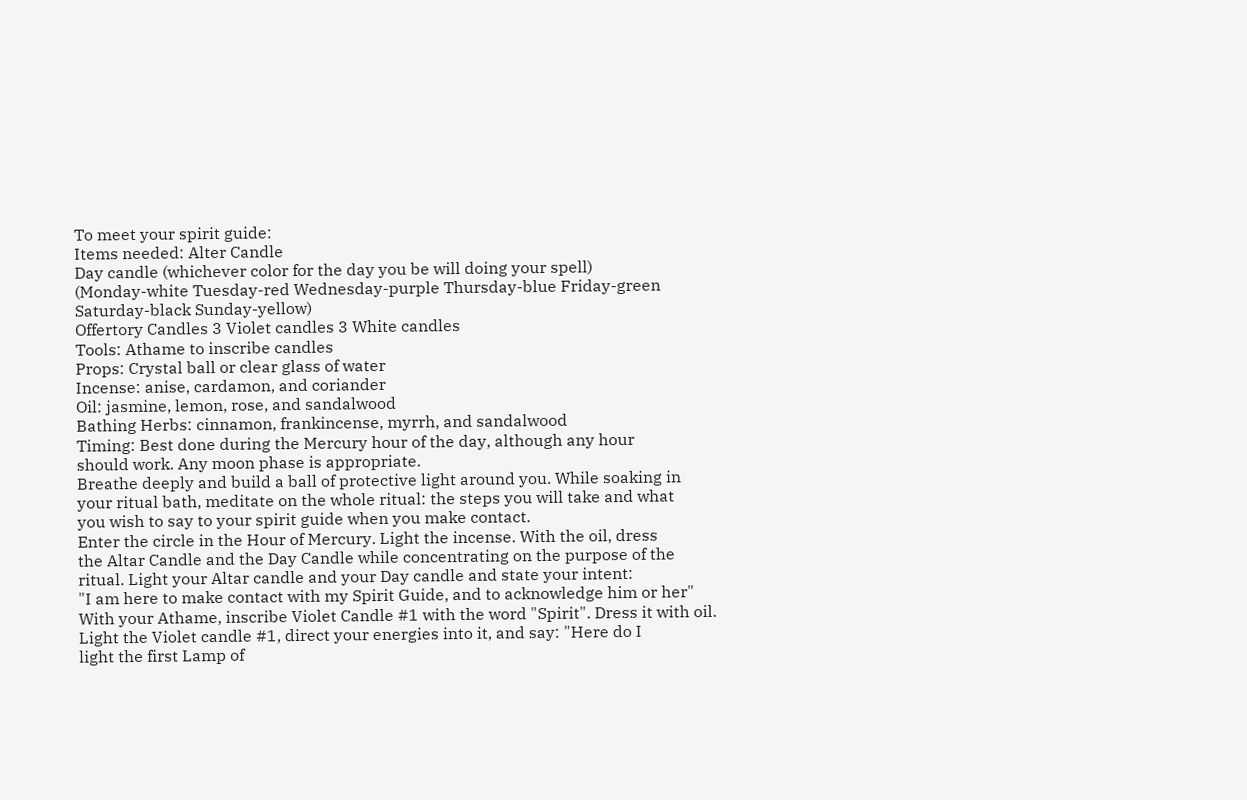To meet your spirit guide:
Items needed: Alter Candle
Day candle (whichever color for the day you be will doing your spell)
(Monday-white Tuesday-red Wednesday-purple Thursday-blue Friday-green
Saturday-black Sunday-yellow)
Offertory Candles 3 Violet candles 3 White candles
Tools: Athame to inscribe candles
Props: Crystal ball or clear glass of water
Incense: anise, cardamon, and coriander
Oil: jasmine, lemon, rose, and sandalwood
Bathing Herbs: cinnamon, frankincense, myrrh, and sandalwood
Timing: Best done during the Mercury hour of the day, although any hour
should work. Any moon phase is appropriate.
Breathe deeply and build a ball of protective light around you. While soaking in
your ritual bath, meditate on the whole ritual: the steps you will take and what
you wish to say to your spirit guide when you make contact.
Enter the circle in the Hour of Mercury. Light the incense. With the oil, dress
the Altar Candle and the Day Candle while concentrating on the purpose of the
ritual. Light your Altar candle and your Day candle and state your intent:
"I am here to make contact with my Spirit Guide, and to acknowledge him or her"
With your Athame, inscribe Violet Candle #1 with the word "Spirit". Dress it with oil.
Light the Violet candle #1, direct your energies into it, and say: "Here do I
light the first Lamp of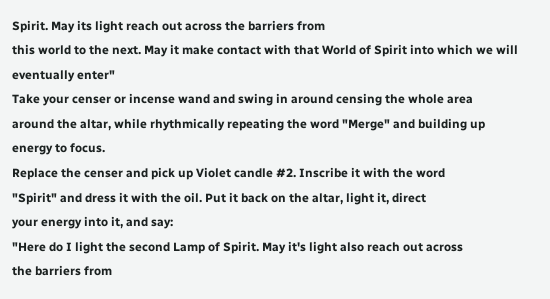Spirit. May its light reach out across the barriers from
this world to the next. May it make contact with that World of Spirit into which we will eventually enter"
Take your censer or incense wand and swing in around censing the whole area
around the altar, while rhythmically repeating the word "Merge" and building up
energy to focus.
Replace the censer and pick up Violet candle #2. Inscribe it with the word
"Spirit" and dress it with the oil. Put it back on the altar, light it, direct
your energy into it, and say:
"Here do I light the second Lamp of Spirit. May it's light also reach out across
the barriers from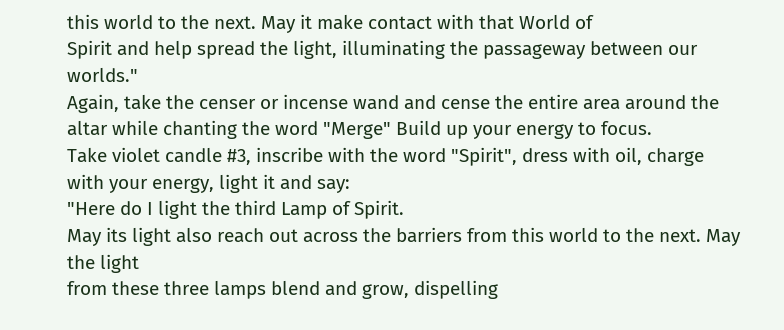this world to the next. May it make contact with that World of
Spirit and help spread the light, illuminating the passageway between our worlds."
Again, take the censer or incense wand and cense the entire area around the
altar while chanting the word "Merge" Build up your energy to focus.
Take violet candle #3, inscribe with the word "Spirit", dress with oil, charge
with your energy, light it and say:
"Here do I light the third Lamp of Spirit.
May its light also reach out across the barriers from this world to the next. May the light
from these three lamps blend and grow, dispelling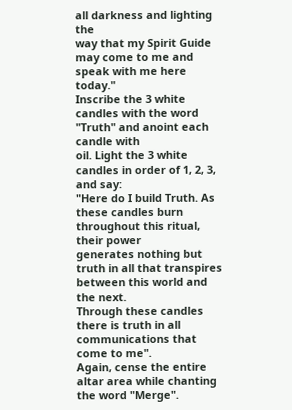all darkness and lighting the
way that my Spirit Guide may come to me and speak with me here today."
Inscribe the 3 white candles with the word "Truth" and anoint each candle with
oil. Light the 3 white candles in order of 1, 2, 3, and say:
"Here do I build Truth. As these candles burn throughout this ritual, their power
generates nothing but truth in all that transpires between this world and the next.
Through these candles there is truth in all communications that come to me".
Again, cense the entire altar area while chanting the word "Merge".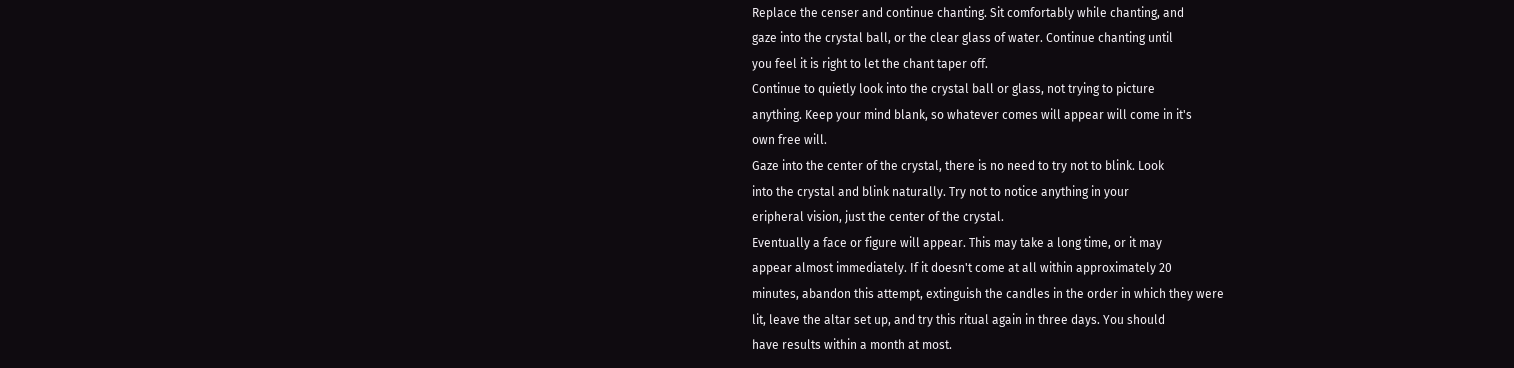Replace the censer and continue chanting. Sit comfortably while chanting, and
gaze into the crystal ball, or the clear glass of water. Continue chanting until
you feel it is right to let the chant taper off.
Continue to quietly look into the crystal ball or glass, not trying to picture
anything. Keep your mind blank, so whatever comes will appear will come in it's
own free will.
Gaze into the center of the crystal, there is no need to try not to blink. Look
into the crystal and blink naturally. Try not to notice anything in your
eripheral vision, just the center of the crystal.
Eventually a face or figure will appear. This may take a long time, or it may
appear almost immediately. If it doesn't come at all within approximately 20
minutes, abandon this attempt, extinguish the candles in the order in which they were
lit, leave the altar set up, and try this ritual again in three days. You should
have results within a month at most.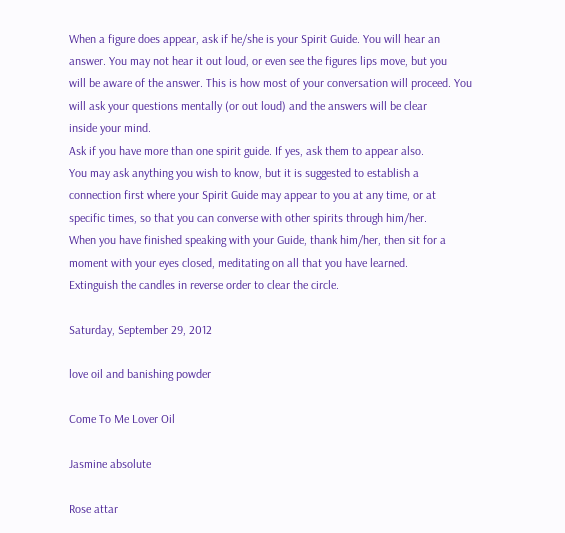When a figure does appear, ask if he/she is your Spirit Guide. You will hear an
answer. You may not hear it out loud, or even see the figures lips move, but you
will be aware of the answer. This is how most of your conversation will proceed. You
will ask your questions mentally (or out loud) and the answers will be clear
inside your mind.
Ask if you have more than one spirit guide. If yes, ask them to appear also.
You may ask anything you wish to know, but it is suggested to establish a
connection first where your Spirit Guide may appear to you at any time, or at
specific times, so that you can converse with other spirits through him/her.
When you have finished speaking with your Guide, thank him/her, then sit for a
moment with your eyes closed, meditating on all that you have learned.
Extinguish the candles in reverse order to clear the circle.

Saturday, September 29, 2012

love oil and banishing powder

Come To Me Lover Oil

Jasmine absolute

Rose attar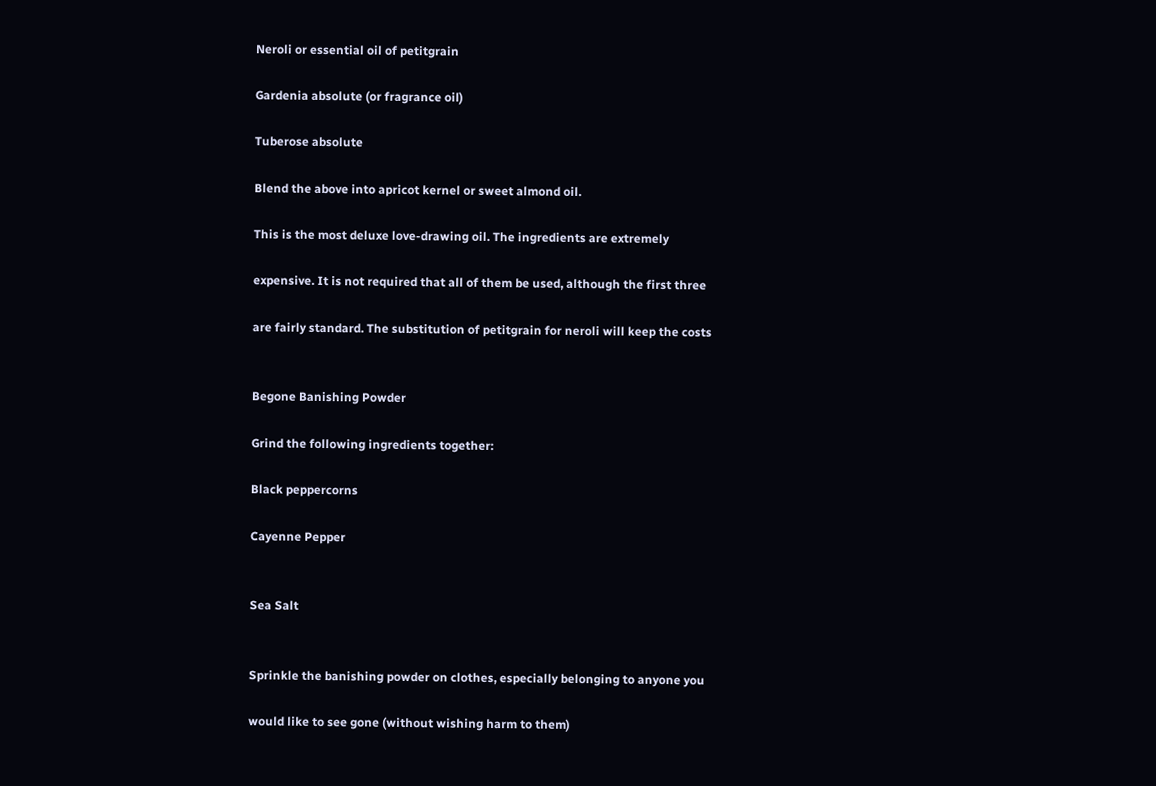Neroli or essential oil of petitgrain

Gardenia absolute (or fragrance oil)

Tuberose absolute

Blend the above into apricot kernel or sweet almond oil.

This is the most deluxe love-drawing oil. The ingredients are extremely

expensive. It is not required that all of them be used, although the first three

are fairly standard. The substitution of petitgrain for neroli will keep the costs


Begone Banishing Powder

Grind the following ingredients together:

Black peppercorns

Cayenne Pepper


Sea Salt


Sprinkle the banishing powder on clothes, especially belonging to anyone you

would like to see gone (without wishing harm to them)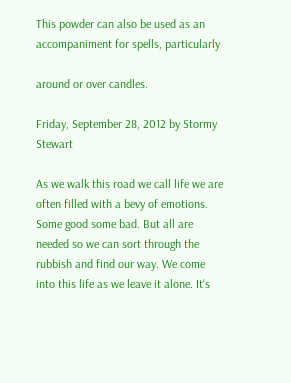This powder can also be used as an accompaniment for spells, particularly

around or over candles.

Friday, September 28, 2012 by Stormy Stewart

As we walk this road we call life we are often filled with a bevy of emotions. Some good some bad. But all are needed so we can sort through the rubbish and find our way. We come into this life as we leave it alone. It's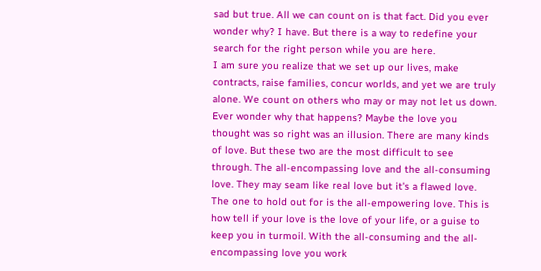sad but true. All we can count on is that fact. Did you ever wonder why? I have. But there is a way to redefine your search for the right person while you are here.
I am sure you realize that we set up our lives, make contracts, raise families, concur worlds, and yet we are truly alone. We count on others who may or may not let us down. Ever wonder why that happens? Maybe the love you thought was so right was an illusion. There are many kinds of love. But these two are the most difficult to see through. The all-encompassing love and the all-consuming love. They may seam like real love but it's a flawed love. The one to hold out for is the all-empowering love. This is how tell if your love is the love of your life, or a guise to keep you in turmoil. With the all-consuming and the all-encompassing love you work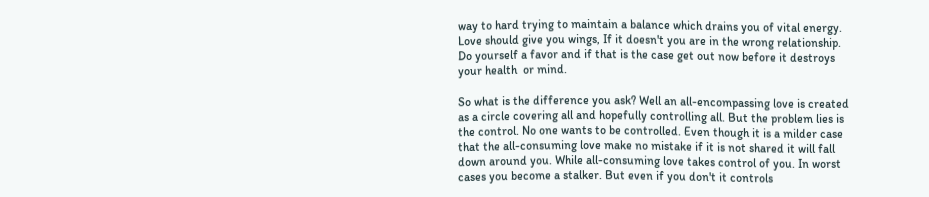way to hard trying to maintain a balance which drains you of vital energy. Love should give you wings, If it doesn't you are in the wrong relationship. Do yourself a favor and if that is the case get out now before it destroys your health  or mind.

So what is the difference you ask? Well an all-encompassing love is created as a circle covering all and hopefully controlling all. But the problem lies is the control. No one wants to be controlled. Even though it is a milder case  that the all-consuming love make no mistake if it is not shared it will fall down around you. While all-consuming love takes control of you. In worst cases you become a stalker. But even if you don't it controls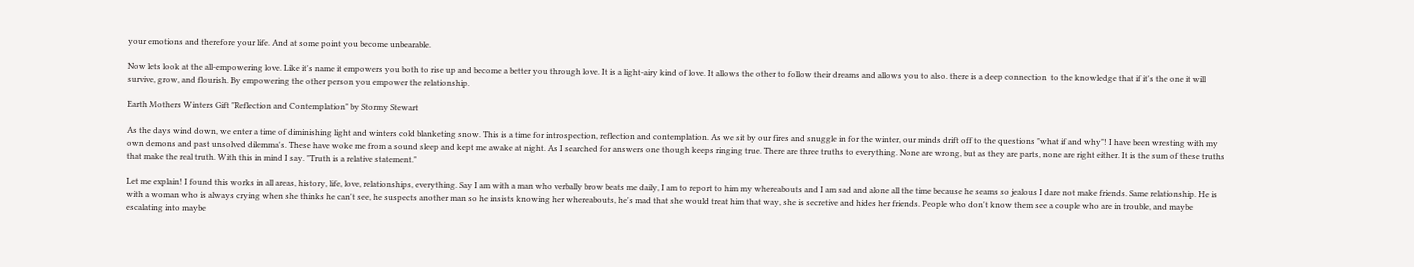your emotions and therefore your life. And at some point you become unbearable.

Now lets look at the all-empowering love. Like it's name it empowers you both to rise up and become a better you through love. It is a light-airy kind of love. It allows the other to follow their dreams and allows you to also. there is a deep connection  to the knowledge that if it's the one it will survive, grow, and flourish. By empowering the other person you empower the relationship.

Earth Mothers Winters Gift "Reflection and Contemplation" by Stormy Stewart

As the days wind down, we enter a time of diminishing light and winters cold blanketing snow. This is a time for introspection, reflection and contemplation. As we sit by our fires and snuggle in for the winter, our minds drift off to the questions "what if and why"! I have been wresting with my own demons and past unsolved dilemma's. These have woke me from a sound sleep and kept me awake at night. As I searched for answers one though keeps ringing true. There are three truths to everything. None are wrong, but as they are parts, none are right either. It is the sum of these truths that make the real truth. With this in mind I say. "Truth is a relative statement."

Let me explain! I found this works in all areas, history, life, love, relationships, everything. Say I am with a man who verbally brow beats me daily, I am to report to him my whereabouts and I am sad and alone all the time because he seams so jealous I dare not make friends. Same relationship. He is with a woman who is always crying when she thinks he can't see, he suspects another man so he insists knowing her whereabouts, he's mad that she would treat him that way, she is secretive and hides her friends. People who don't know them see a couple who are in trouble, and maybe escalating into maybe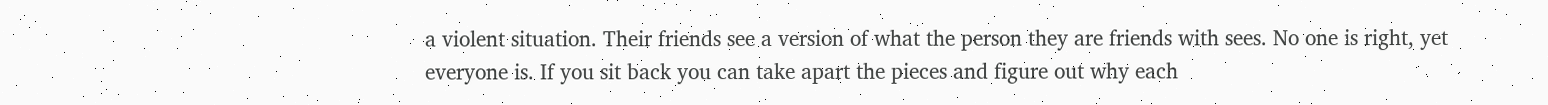a violent situation. Their friends see a version of what the person they are friends with sees. No one is right, yet everyone is. If you sit back you can take apart the pieces and figure out why each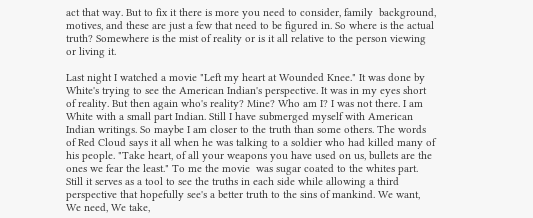act that way. But to fix it there is more you need to consider, family  background, motives, and these are just a few that need to be figured in. So where is the actual truth? Somewhere is the mist of reality or is it all relative to the person viewing or living it.

Last night I watched a movie "Left my heart at Wounded Knee." It was done by White's trying to see the American Indian's perspective. It was in my eyes short of reality. But then again who's reality? Mine? Who am I? I was not there. I am White with a small part Indian. Still I have submerged myself with American Indian writings. So maybe I am closer to the truth than some others. The words of Red Cloud says it all when he was talking to a soldier who had killed many of his people. "Take heart, of all your weapons you have used on us, bullets are the ones we fear the least." To me the movie  was sugar coated to the whites part. Still it serves as a tool to see the truths in each side while allowing a third perspective that hopefully see's a better truth to the sins of mankind. We want, We need, We take,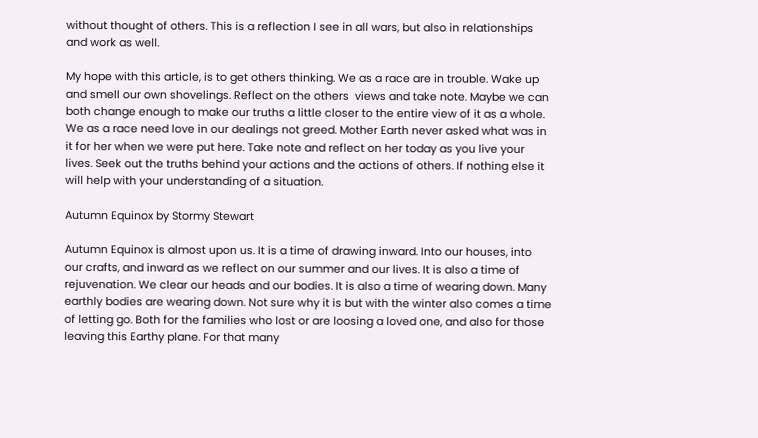without thought of others. This is a reflection I see in all wars, but also in relationships and work as well.

My hope with this article, is to get others thinking. We as a race are in trouble. Wake up and smell our own shovelings. Reflect on the others  views and take note. Maybe we can both change enough to make our truths a little closer to the entire view of it as a whole. We as a race need love in our dealings not greed. Mother Earth never asked what was in it for her when we were put here. Take note and reflect on her today as you live your lives. Seek out the truths behind your actions and the actions of others. If nothing else it will help with your understanding of a situation.

Autumn Equinox by Stormy Stewart

Autumn Equinox is almost upon us. It is a time of drawing inward. Into our houses, into our crafts, and inward as we reflect on our summer and our lives. It is also a time of rejuvenation. We clear our heads and our bodies. It is also a time of wearing down. Many earthly bodies are wearing down. Not sure why it is but with the winter also comes a time of letting go. Both for the families who lost or are loosing a loved one, and also for those leaving this Earthy plane. For that many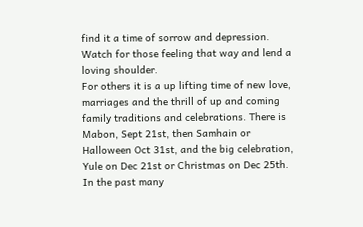find it a time of sorrow and depression. Watch for those feeling that way and lend a loving shoulder.
For others it is a up lifting time of new love, marriages and the thrill of up and coming family traditions and celebrations. There is Mabon, Sept 21st, then Samhain or Halloween Oct 31st, and the big celebration, Yule on Dec 21st or Christmas on Dec 25th. In the past many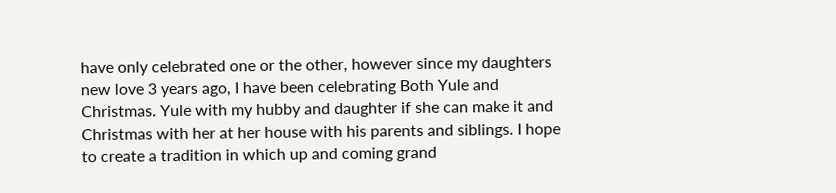have only celebrated one or the other, however since my daughters new love 3 years ago, I have been celebrating Both Yule and Christmas. Yule with my hubby and daughter if she can make it and Christmas with her at her house with his parents and siblings. I hope to create a tradition in which up and coming grand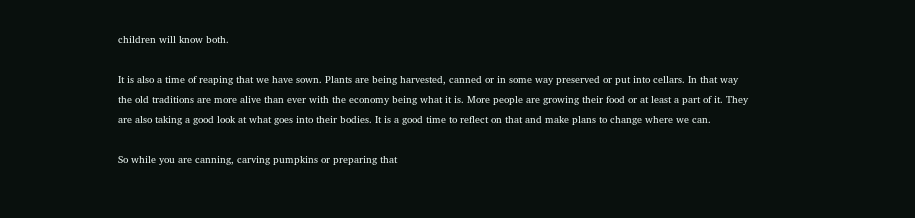children will know both.

It is also a time of reaping that we have sown. Plants are being harvested, canned or in some way preserved or put into cellars. In that way the old traditions are more alive than ever with the economy being what it is. More people are growing their food or at least a part of it. They are also taking a good look at what goes into their bodies. It is a good time to reflect on that and make plans to change where we can.

So while you are canning, carving pumpkins or preparing that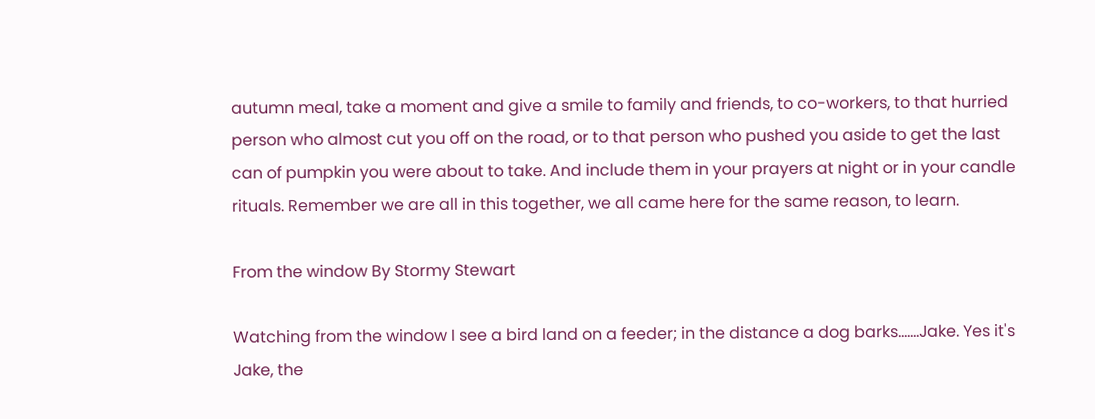autumn meal, take a moment and give a smile to family and friends, to co-workers, to that hurried person who almost cut you off on the road, or to that person who pushed you aside to get the last can of pumpkin you were about to take. And include them in your prayers at night or in your candle rituals. Remember we are all in this together, we all came here for the same reason, to learn.

From the window By Stormy Stewart

Watching from the window I see a bird land on a feeder; in the distance a dog barks.......Jake. Yes it's Jake, the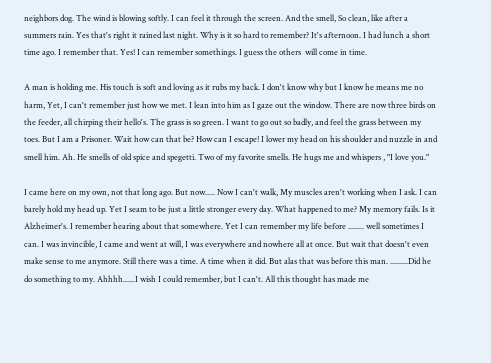neighbors dog. The wind is blowing softly. I can feel it through the screen. And the smell, So clean, like after a summers rain. Yes that's right it rained last night. Why is it so hard to remember? It's afternoon. I had lunch a short time ago. I remember that. Yes! I can remember somethings. I guess the others  will come in time.

A man is holding me. His touch is soft and loving as it rubs my back. I don't know why but I know he means me no harm, Yet, I can't remember just how we met. I lean into him as I gaze out the window. There are now three birds on the feeder, all chirping their hello's. The grass is so green. I want to go out so badly, and feel the grass between my toes. But I am a Prisoner. Wait how can that be? How can I escape! I lower my head on his shoulder and nuzzle in and smell him. Ah. He smells of old spice and spegetti. Two of my favorite smells. He hugs me and whispers , "I love you."

I came here on my own, not that long ago. But now..... Now I can't walk, My muscles aren't working when I ask. I can barely hold my head up. Yet I seam to be just a little stronger every day. What happened to me? My memory fails. Is it Alzheimer's. I remember hearing about that somewhere. Yet I can remember my life before ........ well sometimes I can. I was invincible, I came and went at will, I was everywhere and nowhere all at once. But wait that doesn't even make sense to me anymore. Still there was a time. A time when it did. But alas that was before this man. .........Did he do something to my. Ahhhh......I wish I could remember, but I can't. All this thought has made me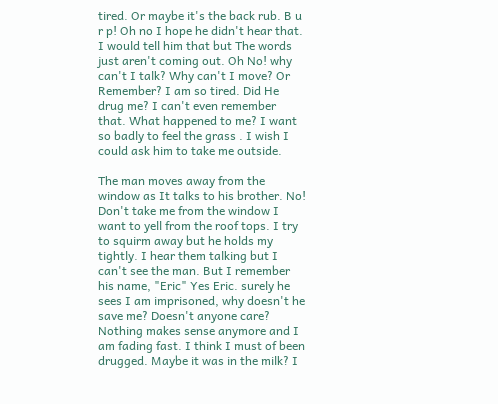tired. Or maybe it's the back rub. B u r p! Oh no I hope he didn't hear that. I would tell him that but The words just aren't coming out. Oh No! why can't I talk? Why can't I move? Or Remember? I am so tired. Did He drug me? I can't even remember that. What happened to me? I want so badly to feel the grass . I wish I could ask him to take me outside.

The man moves away from the window as It talks to his brother. No! Don't take me from the window I want to yell from the roof tops. I try to squirm away but he holds my tightly. I hear them talking but I can't see the man. But I remember his name, "Eric" Yes Eric. surely he sees I am imprisoned, why doesn't he save me? Doesn't anyone care? Nothing makes sense anymore and I am fading fast. I think I must of been drugged. Maybe it was in the milk? I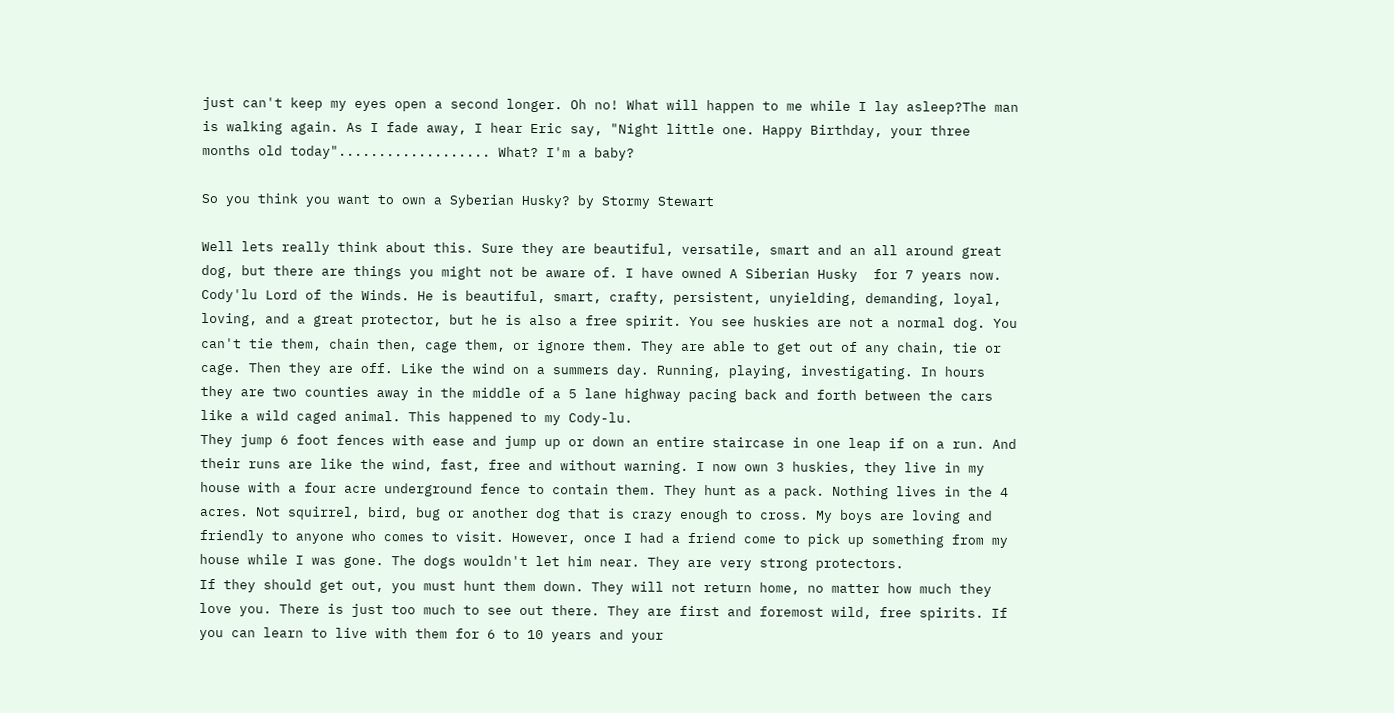just can't keep my eyes open a second longer. Oh no! What will happen to me while I lay asleep?The man is walking again. As I fade away, I hear Eric say, "Night little one. Happy Birthday, your three months old today"................... What? I'm a baby?

So you think you want to own a Syberian Husky? by Stormy Stewart

Well lets really think about this. Sure they are beautiful, versatile, smart and an all around great dog, but there are things you might not be aware of. I have owned A Siberian Husky  for 7 years now. Cody'lu Lord of the Winds. He is beautiful, smart, crafty, persistent, unyielding, demanding, loyal, loving, and a great protector, but he is also a free spirit. You see huskies are not a normal dog. You can't tie them, chain then, cage them, or ignore them. They are able to get out of any chain, tie or cage. Then they are off. Like the wind on a summers day. Running, playing, investigating. In hours they are two counties away in the middle of a 5 lane highway pacing back and forth between the cars like a wild caged animal. This happened to my Cody-lu.
They jump 6 foot fences with ease and jump up or down an entire staircase in one leap if on a run. And their runs are like the wind, fast, free and without warning. I now own 3 huskies, they live in my house with a four acre underground fence to contain them. They hunt as a pack. Nothing lives in the 4 acres. Not squirrel, bird, bug or another dog that is crazy enough to cross. My boys are loving and friendly to anyone who comes to visit. However, once I had a friend come to pick up something from my house while I was gone. The dogs wouldn't let him near. They are very strong protectors.
If they should get out, you must hunt them down. They will not return home, no matter how much they love you. There is just too much to see out there. They are first and foremost wild, free spirits. If you can learn to live with them for 6 to 10 years and your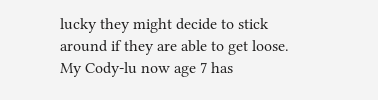lucky they might decide to stick around if they are able to get loose. My Cody-lu now age 7 has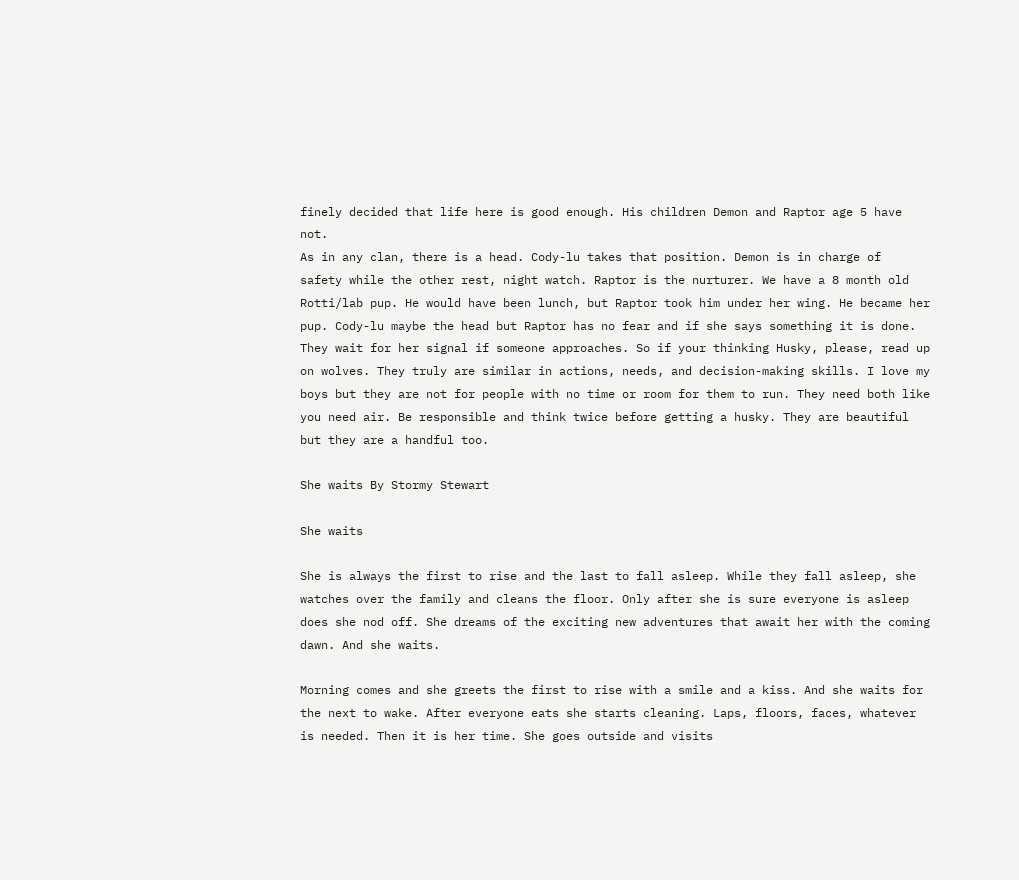finely decided that life here is good enough. His children Demon and Raptor age 5 have not.
As in any clan, there is a head. Cody-lu takes that position. Demon is in charge of  safety while the other rest, night watch. Raptor is the nurturer. We have a 8 month old Rotti/lab pup. He would have been lunch, but Raptor took him under her wing. He became her pup. Cody-lu maybe the head but Raptor has no fear and if she says something it is done. They wait for her signal if someone approaches. So if your thinking Husky, please, read up on wolves. They truly are similar in actions, needs, and decision-making skills. I love my boys but they are not for people with no time or room for them to run. They need both like you need air. Be responsible and think twice before getting a husky. They are beautiful but they are a handful too.

She waits By Stormy Stewart

She waits

She is always the first to rise and the last to fall asleep. While they fall asleep, she watches over the family and cleans the floor. Only after she is sure everyone is asleep does she nod off. She dreams of the exciting new adventures that await her with the coming dawn. And she waits.

Morning comes and she greets the first to rise with a smile and a kiss. And she waits for the next to wake. After everyone eats she starts cleaning. Laps, floors, faces, whatever is needed. Then it is her time. She goes outside and visits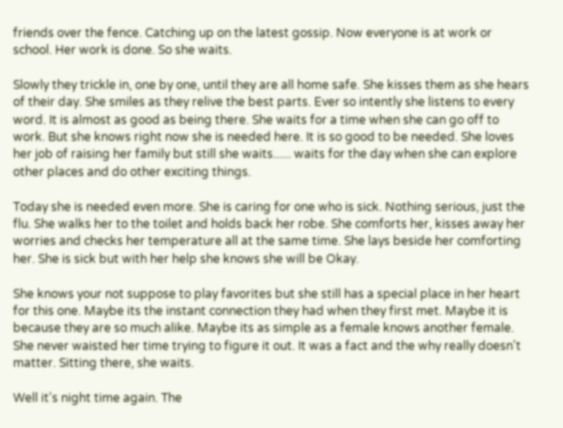friends over the fence. Catching up on the latest gossip. Now everyone is at work or school. Her work is done. So she waits.

Slowly they trickle in, one by one, until they are all home safe. She kisses them as she hears of their day. She smiles as they relive the best parts. Ever so intently she listens to every word. It is almost as good as being there. She waits for a time when she can go off to work. But she knows right now she is needed here. It is so good to be needed. She loves her job of raising her family but still she waits...... waits for the day when she can explore other places and do other exciting things.

Today she is needed even more. She is caring for one who is sick. Nothing serious, just the flu. She walks her to the toilet and holds back her robe. She comforts her, kisses away her worries and checks her temperature all at the same time. She lays beside her comforting her. She is sick but with her help she knows she will be Okay.

She knows your not suppose to play favorites but she still has a special place in her heart for this one. Maybe its the instant connection they had when they first met. Maybe it is because they are so much alike. Maybe its as simple as a female knows another female. She never waisted her time trying to figure it out. It was a fact and the why really doesn't matter. Sitting there, she waits.

Well it's night time again. The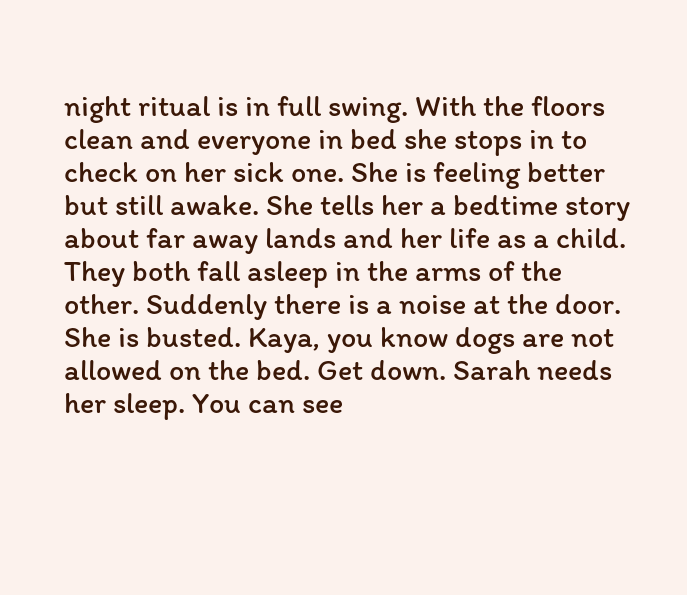night ritual is in full swing. With the floors clean and everyone in bed she stops in to check on her sick one. She is feeling better but still awake. She tells her a bedtime story about far away lands and her life as a child. They both fall asleep in the arms of the other. Suddenly there is a noise at the door. She is busted. Kaya, you know dogs are not allowed on the bed. Get down. Sarah needs her sleep. You can see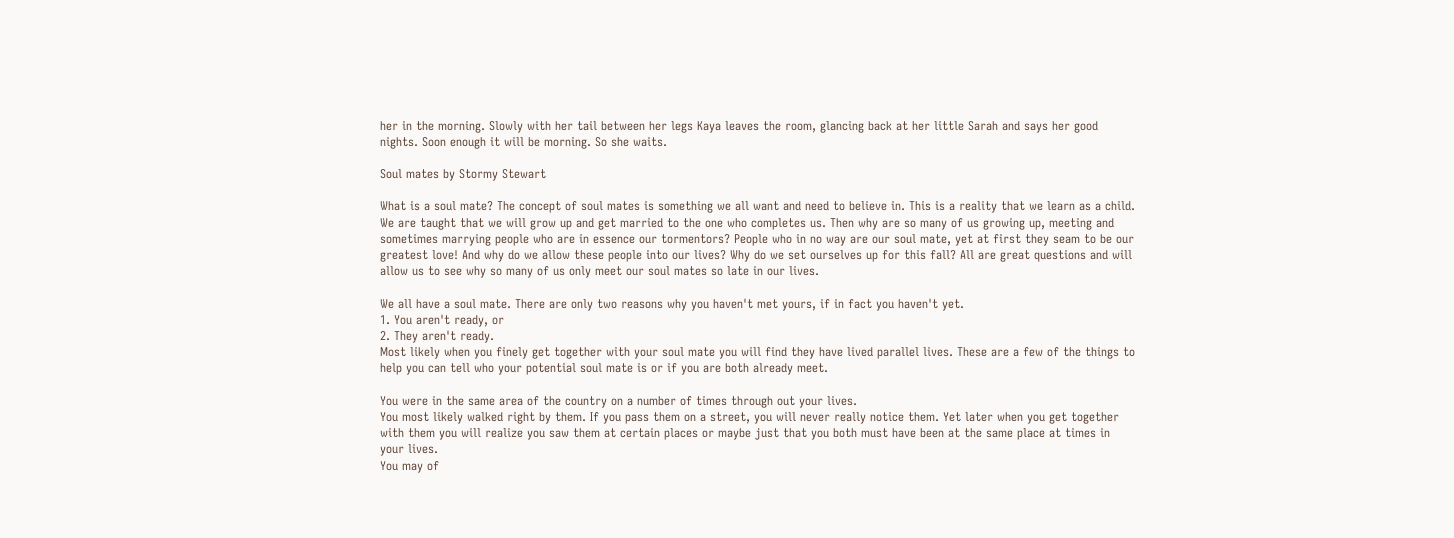her in the morning. Slowly with her tail between her legs Kaya leaves the room, glancing back at her little Sarah and says her good nights. Soon enough it will be morning. So she waits.

Soul mates by Stormy Stewart

What is a soul mate? The concept of soul mates is something we all want and need to believe in. This is a reality that we learn as a child. We are taught that we will grow up and get married to the one who completes us. Then why are so many of us growing up, meeting and sometimes marrying people who are in essence our tormentors? People who in no way are our soul mate, yet at first they seam to be our greatest love! And why do we allow these people into our lives? Why do we set ourselves up for this fall? All are great questions and will allow us to see why so many of us only meet our soul mates so late in our lives.

We all have a soul mate. There are only two reasons why you haven't met yours, if in fact you haven't yet.
1. You aren't ready, or
2. They aren't ready.
Most likely when you finely get together with your soul mate you will find they have lived parallel lives. These are a few of the things to help you can tell who your potential soul mate is or if you are both already meet.

You were in the same area of the country on a number of times through out your lives.
You most likely walked right by them. If you pass them on a street, you will never really notice them. Yet later when you get together with them you will realize you saw them at certain places or maybe just that you both must have been at the same place at times in your lives.
You may of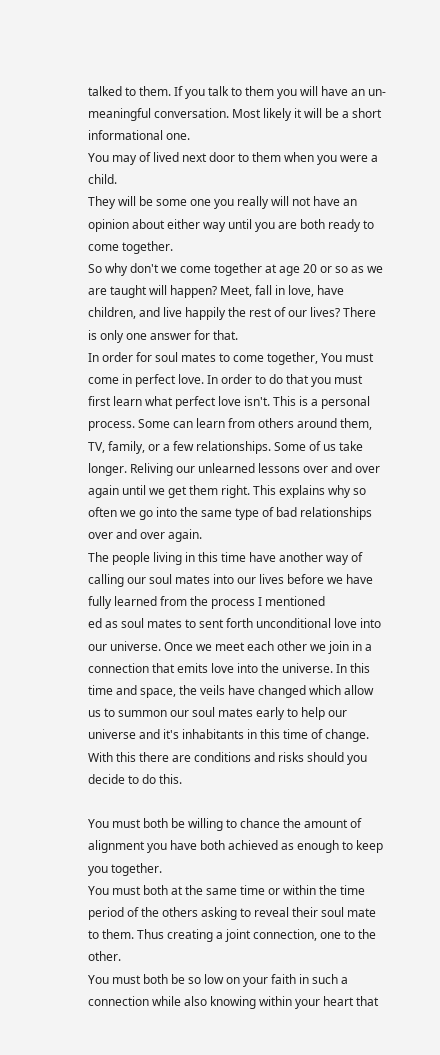talked to them. If you talk to them you will have an un-meaningful conversation. Most likely it will be a short informational one.
You may of lived next door to them when you were a child.
They will be some one you really will not have an opinion about either way until you are both ready to come together.
So why don't we come together at age 20 or so as we are taught will happen? Meet, fall in love, have children, and live happily the rest of our lives? There is only one answer for that.
In order for soul mates to come together, You must come in perfect love. In order to do that you must first learn what perfect love isn't. This is a personal process. Some can learn from others around them, TV, family, or a few relationships. Some of us take longer. Reliving our unlearned lessons over and over again until we get them right. This explains why so often we go into the same type of bad relationships over and over again.
The people living in this time have another way of calling our soul mates into our lives before we have fully learned from the process I mentioned
ed as soul mates to sent forth unconditional love into our universe. Once we meet each other we join in a connection that emits love into the universe. In this time and space, the veils have changed which allow us to summon our soul mates early to help our universe and it's inhabitants in this time of change.
With this there are conditions and risks should you decide to do this.

You must both be willing to chance the amount of alignment you have both achieved as enough to keep you together.
You must both at the same time or within the time period of the others asking to reveal their soul mate to them. Thus creating a joint connection, one to the other.
You must both be so low on your faith in such a connection while also knowing within your heart that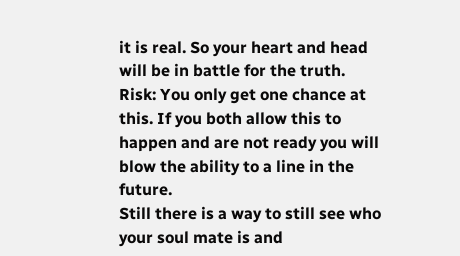it is real. So your heart and head will be in battle for the truth.
Risk: You only get one chance at this. If you both allow this to happen and are not ready you will blow the ability to a line in the future.
Still there is a way to still see who your soul mate is and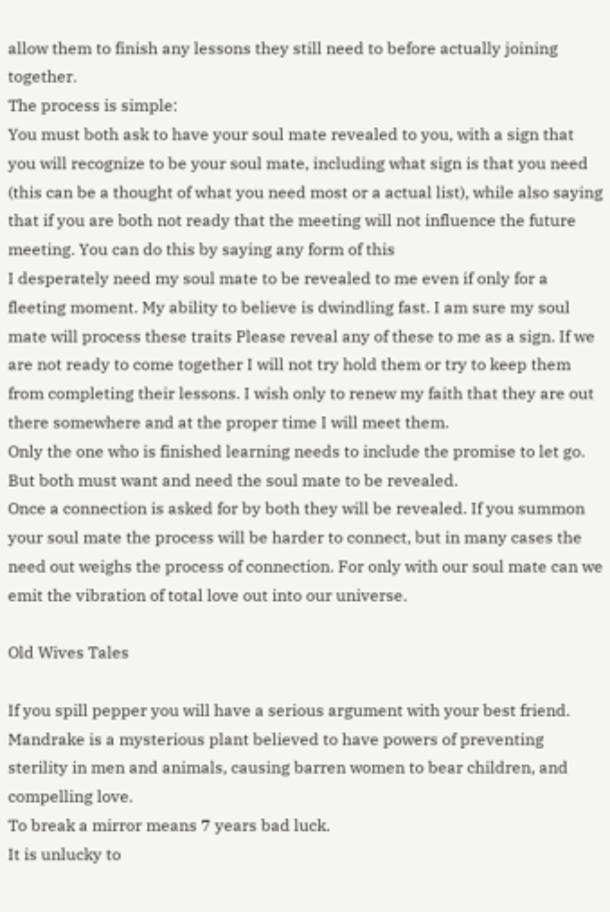allow them to finish any lessons they still need to before actually joining together.
The process is simple:
You must both ask to have your soul mate revealed to you, with a sign that you will recognize to be your soul mate, including what sign is that you need (this can be a thought of what you need most or a actual list), while also saying that if you are both not ready that the meeting will not influence the future meeting. You can do this by saying any form of this
I desperately need my soul mate to be revealed to me even if only for a fleeting moment. My ability to believe is dwindling fast. I am sure my soul mate will process these traits Please reveal any of these to me as a sign. If we are not ready to come together I will not try hold them or try to keep them from completing their lessons. I wish only to renew my faith that they are out there somewhere and at the proper time I will meet them.
Only the one who is finished learning needs to include the promise to let go. But both must want and need the soul mate to be revealed.
Once a connection is asked for by both they will be revealed. If you summon your soul mate the process will be harder to connect, but in many cases the need out weighs the process of connection. For only with our soul mate can we emit the vibration of total love out into our universe.

Old Wives Tales

If you spill pepper you will have a serious argument with your best friend.
Mandrake is a mysterious plant believed to have powers of preventing sterility in men and animals, causing barren women to bear children, and compelling love.
To break a mirror means 7 years bad luck.
It is unlucky to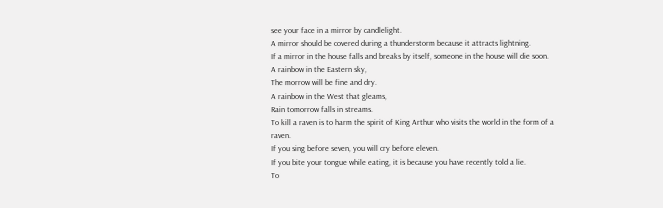see your face in a mirror by candlelight.
A mirror should be covered during a thunderstorm because it attracts lightning.
If a mirror in the house falls and breaks by itself, someone in the house will die soon.
A rainbow in the Eastern sky,
The morrow will be fine and dry.
A rainbow in the West that gleams,
Rain tomorrow falls in streams.
To kill a raven is to harm the spirit of King Arthur who visits the world in the form of a raven.
If you sing before seven, you will cry before eleven.
If you bite your tongue while eating, it is because you have recently told a lie.
To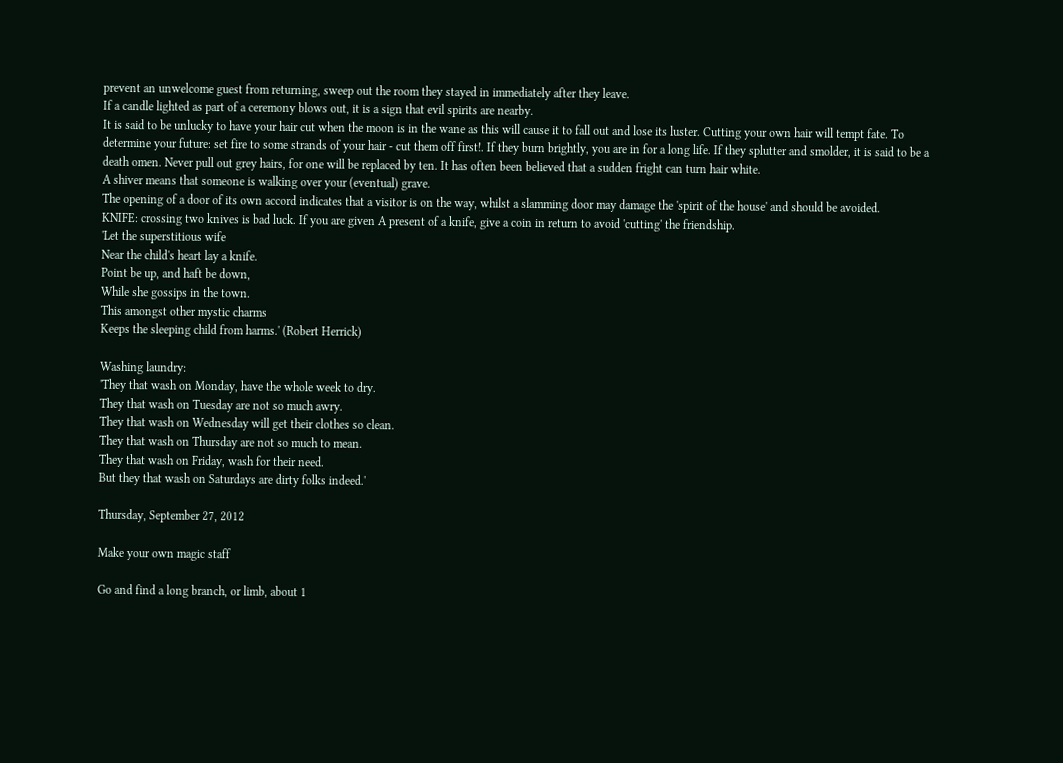prevent an unwelcome guest from returning, sweep out the room they stayed in immediately after they leave.
If a candle lighted as part of a ceremony blows out, it is a sign that evil spirits are nearby.
It is said to be unlucky to have your hair cut when the moon is in the wane as this will cause it to fall out and lose its luster. Cutting your own hair will tempt fate. To determine your future: set fire to some strands of your hair - cut them off first!. If they burn brightly, you are in for a long life. If they splutter and smolder, it is said to be a death omen. Never pull out grey hairs, for one will be replaced by ten. It has often been believed that a sudden fright can turn hair white.
A shiver means that someone is walking over your (eventual) grave.
The opening of a door of its own accord indicates that a visitor is on the way, whilst a slamming door may damage the 'spirit of the house' and should be avoided.
KNIFE: crossing two knives is bad luck. If you are given A present of a knife, give a coin in return to avoid 'cutting' the friendship.
'Let the superstitious wife
Near the child's heart lay a knife.
Point be up, and haft be down,
While she gossips in the town.
This amongst other mystic charms
Keeps the sleeping child from harms.' (Robert Herrick)

Washing laundry:
'They that wash on Monday, have the whole week to dry.
They that wash on Tuesday are not so much awry.
They that wash on Wednesday will get their clothes so clean.
They that wash on Thursday are not so much to mean.
They that wash on Friday, wash for their need.
But they that wash on Saturdays are dirty folks indeed.'

Thursday, September 27, 2012

Make your own magic staff

Go and find a long branch, or limb, about 1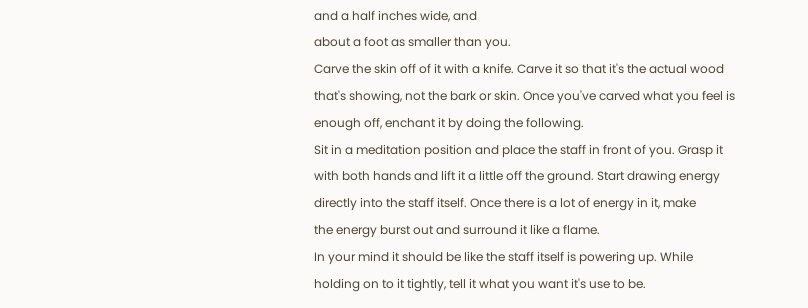and a half inches wide, and
about a foot as smaller than you.
Carve the skin off of it with a knife. Carve it so that it's the actual wood
that's showing, not the bark or skin. Once you've carved what you feel is
enough off, enchant it by doing the following.
Sit in a meditation position and place the staff in front of you. Grasp it
with both hands and lift it a little off the ground. Start drawing energy
directly into the staff itself. Once there is a lot of energy in it, make
the energy burst out and surround it like a flame.
In your mind it should be like the staff itself is powering up. While
holding on to it tightly, tell it what you want it's use to be.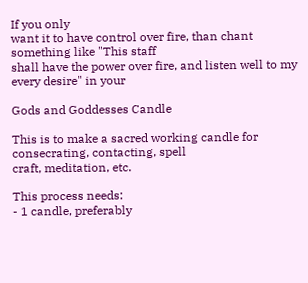If you only
want it to have control over fire, than chant something like "This staff
shall have the power over fire, and listen well to my every desire" in your

Gods and Goddesses Candle

This is to make a sacred working candle for consecrating, contacting, spell
craft, meditation, etc.

This process needs:
- 1 candle, preferably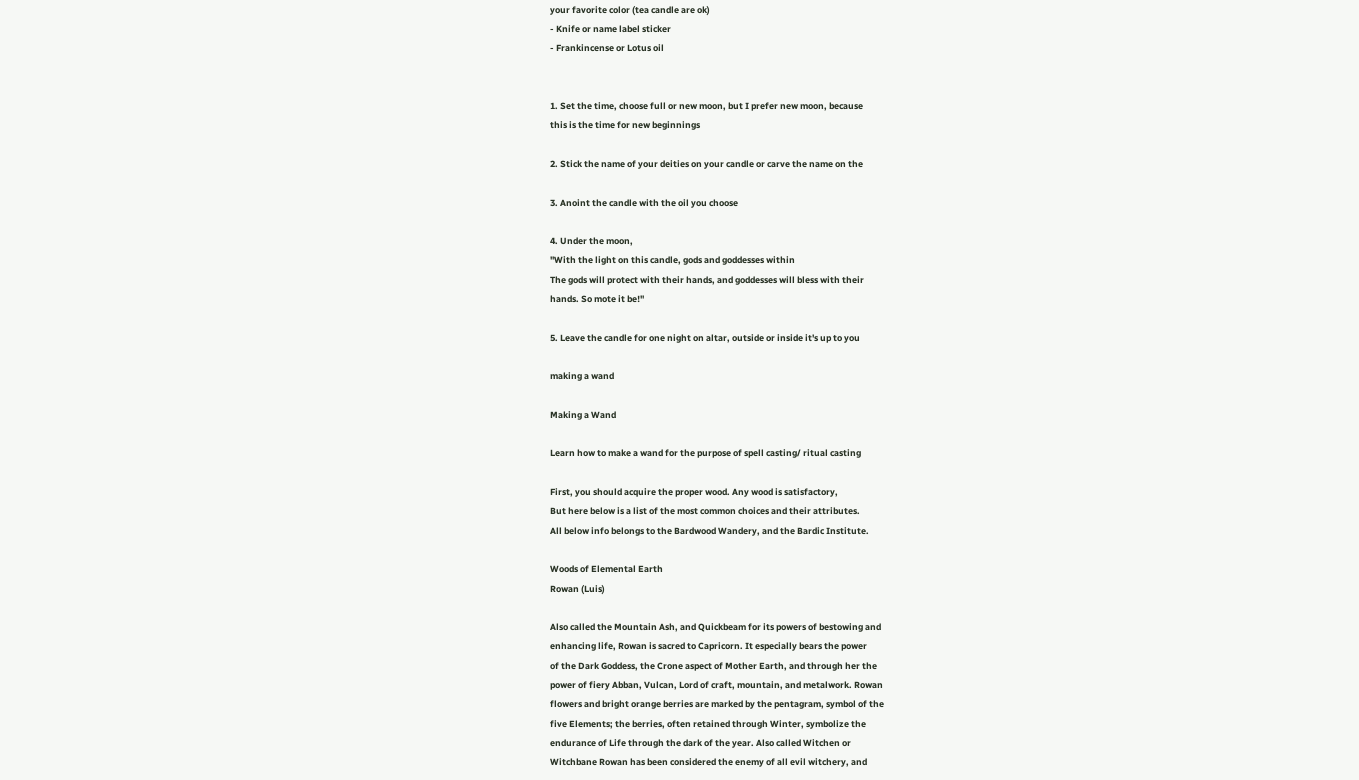your favorite color (tea candle are ok)
- Knife or name label sticker
- Frankincense or Lotus oil


1. Set the time, choose full or new moon, but I prefer new moon, because
this is the time for new beginnings

2. Stick the name of your deities on your candle or carve the name on the

3. Anoint the candle with the oil you choose

4. Under the moon,
"With the light on this candle, gods and goddesses within
The gods will protect with their hands, and goddesses will bless with their
hands. So mote it be!"

5. Leave the candle for one night on altar, outside or inside it's up to you

making a wand

Making a Wand

Learn how to make a wand for the purpose of spell casting/ ritual casting

First, you should acquire the proper wood. Any wood is satisfactory,
But here below is a list of the most common choices and their attributes.
All below info belongs to the Bardwood Wandery, and the Bardic Institute.

Woods of Elemental Earth
Rowan (Luis)

Also called the Mountain Ash, and Quickbeam for its powers of bestowing and
enhancing life, Rowan is sacred to Capricorn. It especially bears the power
of the Dark Goddess, the Crone aspect of Mother Earth, and through her the
power of fiery Abban, Vulcan, Lord of craft, mountain, and metalwork. Rowan
flowers and bright orange berries are marked by the pentagram, symbol of the
five Elements; the berries, often retained through Winter, symbolize the
endurance of Life through the dark of the year. Also called Witchen or
Witchbane Rowan has been considered the enemy of all evil witchery, and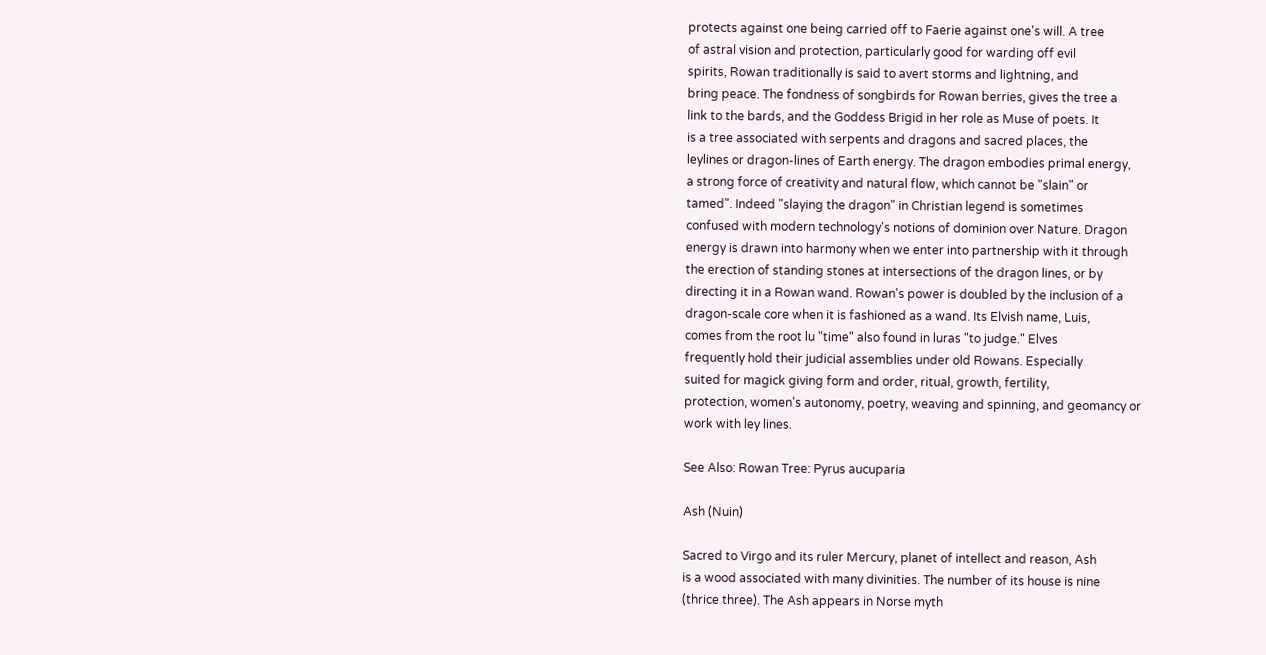protects against one being carried off to Faerie against one's will. A tree
of astral vision and protection, particularly good for warding off evil
spirits, Rowan traditionally is said to avert storms and lightning, and
bring peace. The fondness of songbirds for Rowan berries, gives the tree a
link to the bards, and the Goddess Brigid in her role as Muse of poets. It
is a tree associated with serpents and dragons and sacred places, the
leylines or dragon-lines of Earth energy. The dragon embodies primal energy,
a strong force of creativity and natural flow, which cannot be "slain" or
tamed". Indeed "slaying the dragon" in Christian legend is sometimes
confused with modern technology's notions of dominion over Nature. Dragon
energy is drawn into harmony when we enter into partnership with it through
the erection of standing stones at intersections of the dragon lines, or by
directing it in a Rowan wand. Rowan's power is doubled by the inclusion of a
dragon-scale core when it is fashioned as a wand. Its Elvish name, Luis,
comes from the root lu "time" also found in luras "to judge." Elves
frequently hold their judicial assemblies under old Rowans. Especially
suited for magick giving form and order, ritual, growth, fertility,
protection, women's autonomy, poetry, weaving and spinning, and geomancy or
work with ley lines.

See Also: Rowan Tree: Pyrus aucuparia

Ash (Nuin)

Sacred to Virgo and its ruler Mercury, planet of intellect and reason, Ash
is a wood associated with many divinities. The number of its house is nine
(thrice three). The Ash appears in Norse myth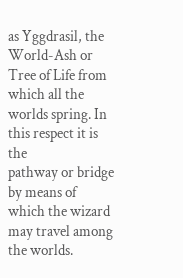as Yggdrasil, the World-Ash or
Tree of Life from which all the worlds spring. In this respect it is the
pathway or bridge by means of which the wizard may travel among the worlds.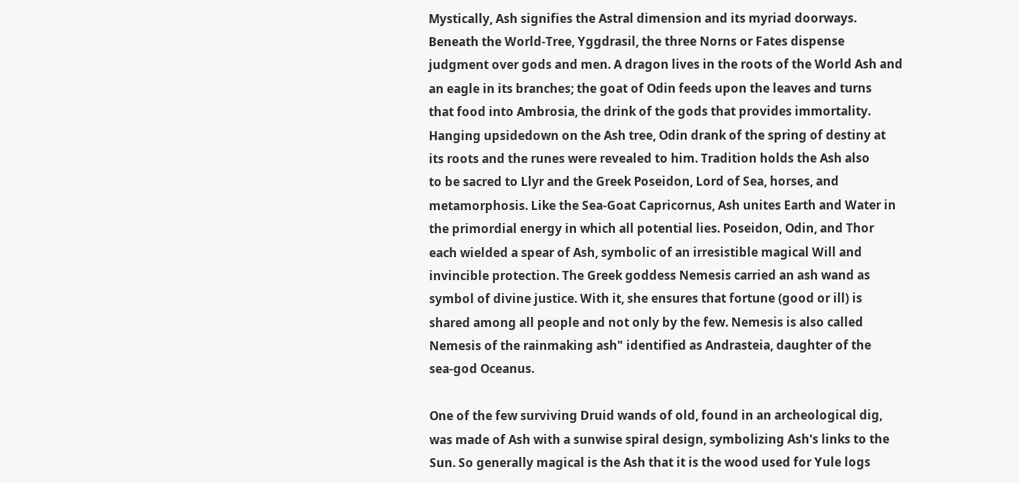Mystically, Ash signifies the Astral dimension and its myriad doorways.
Beneath the World-Tree, Yggdrasil, the three Norns or Fates dispense
judgment over gods and men. A dragon lives in the roots of the World Ash and
an eagle in its branches; the goat of Odin feeds upon the leaves and turns
that food into Ambrosia, the drink of the gods that provides immortality.
Hanging upsidedown on the Ash tree, Odin drank of the spring of destiny at
its roots and the runes were revealed to him. Tradition holds the Ash also
to be sacred to Llyr and the Greek Poseidon, Lord of Sea, horses, and
metamorphosis. Like the Sea-Goat Capricornus, Ash unites Earth and Water in
the primordial energy in which all potential lies. Poseidon, Odin, and Thor
each wielded a spear of Ash, symbolic of an irresistible magical Will and
invincible protection. The Greek goddess Nemesis carried an ash wand as
symbol of divine justice. With it, she ensures that fortune (good or ill) is
shared among all people and not only by the few. Nemesis is also called
Nemesis of the rainmaking ash" identified as Andrasteia, daughter of the
sea-god Oceanus.

One of the few surviving Druid wands of old, found in an archeological dig,
was made of Ash with a sunwise spiral design, symbolizing Ash's links to the
Sun. So generally magical is the Ash that it is the wood used for Yule logs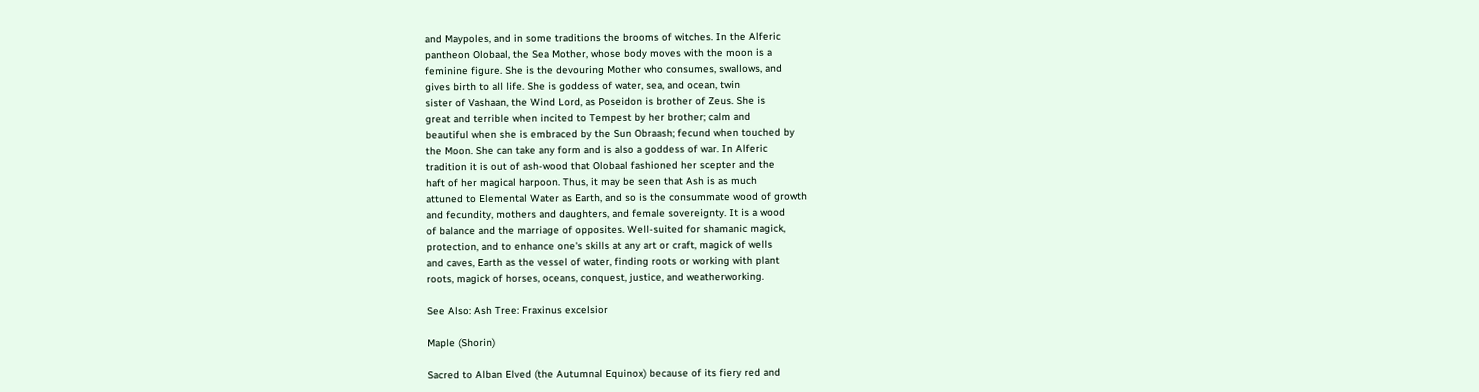and Maypoles, and in some traditions the brooms of witches. In the Alferic
pantheon Olobaal, the Sea Mother, whose body moves with the moon is a
feminine figure. She is the devouring Mother who consumes, swallows, and
gives birth to all life. She is goddess of water, sea, and ocean, twin
sister of Vashaan, the Wind Lord, as Poseidon is brother of Zeus. She is
great and terrible when incited to Tempest by her brother; calm and
beautiful when she is embraced by the Sun Obraash; fecund when touched by
the Moon. She can take any form and is also a goddess of war. In Alferic
tradition it is out of ash-wood that Olobaal fashioned her scepter and the
haft of her magical harpoon. Thus, it may be seen that Ash is as much
attuned to Elemental Water as Earth, and so is the consummate wood of growth
and fecundity, mothers and daughters, and female sovereignty. It is a wood
of balance and the marriage of opposites. Well-suited for shamanic magick,
protection, and to enhance one's skills at any art or craft, magick of wells
and caves, Earth as the vessel of water, finding roots or working with plant
roots, magick of horses, oceans, conquest, justice, and weatherworking.

See Also: Ash Tree: Fraxinus excelsior

Maple (Shorin)

Sacred to Alban Elved (the Autumnal Equinox) because of its fiery red and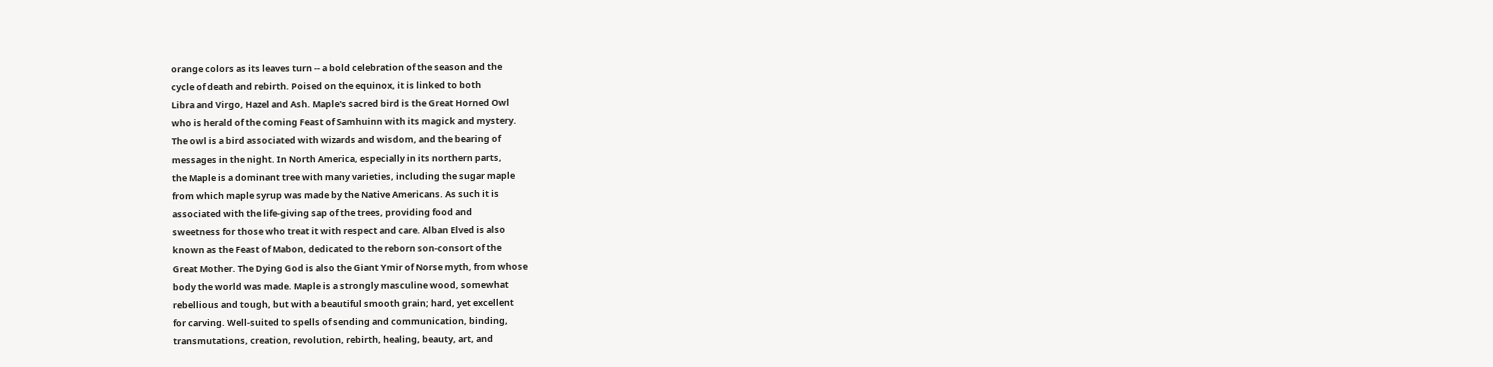orange colors as its leaves turn -- a bold celebration of the season and the
cycle of death and rebirth. Poised on the equinox, it is linked to both
Libra and Virgo, Hazel and Ash. Maple's sacred bird is the Great Horned Owl
who is herald of the coming Feast of Samhuinn with its magick and mystery.
The owl is a bird associated with wizards and wisdom, and the bearing of
messages in the night. In North America, especially in its northern parts,
the Maple is a dominant tree with many varieties, including the sugar maple
from which maple syrup was made by the Native Americans. As such it is
associated with the life-giving sap of the trees, providing food and
sweetness for those who treat it with respect and care. Alban Elved is also
known as the Feast of Mabon, dedicated to the reborn son-consort of the
Great Mother. The Dying God is also the Giant Ymir of Norse myth, from whose
body the world was made. Maple is a strongly masculine wood, somewhat
rebellious and tough, but with a beautiful smooth grain; hard, yet excellent
for carving. Well-suited to spells of sending and communication, binding,
transmutations, creation, revolution, rebirth, healing, beauty, art, and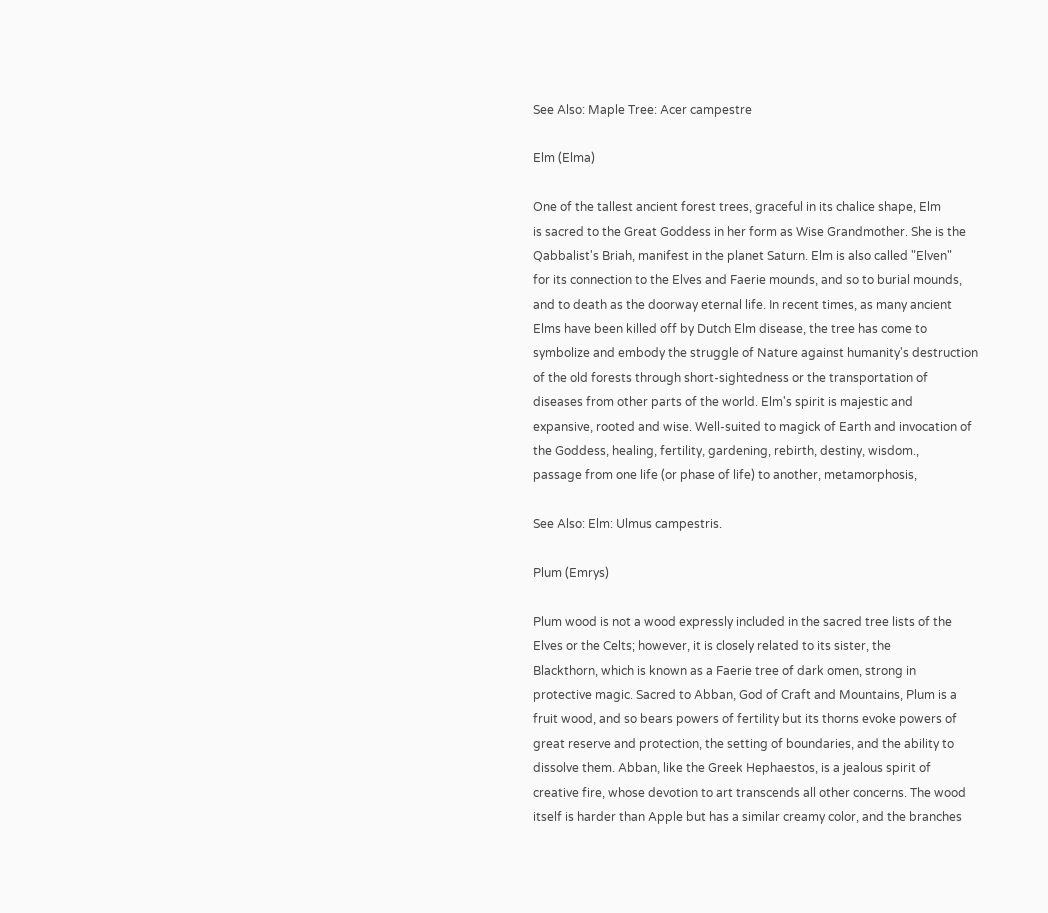See Also: Maple Tree: Acer campestre

Elm (Elma)

One of the tallest ancient forest trees, graceful in its chalice shape, Elm
is sacred to the Great Goddess in her form as Wise Grandmother. She is the
Qabbalist's Briah, manifest in the planet Saturn. Elm is also called "Elven"
for its connection to the Elves and Faerie mounds, and so to burial mounds,
and to death as the doorway eternal life. In recent times, as many ancient
Elms have been killed off by Dutch Elm disease, the tree has come to
symbolize and embody the struggle of Nature against humanity's destruction
of the old forests through short-sightedness or the transportation of
diseases from other parts of the world. Elm's spirit is majestic and
expansive, rooted and wise. Well-suited to magick of Earth and invocation of
the Goddess, healing, fertility, gardening, rebirth, destiny, wisdom.,
passage from one life (or phase of life) to another, metamorphosis,

See Also: Elm: Ulmus campestris.

Plum (Emrys)

Plum wood is not a wood expressly included in the sacred tree lists of the
Elves or the Celts; however, it is closely related to its sister, the
Blackthorn, which is known as a Faerie tree of dark omen, strong in
protective magic. Sacred to Abban, God of Craft and Mountains, Plum is a
fruit wood, and so bears powers of fertility but its thorns evoke powers of
great reserve and protection, the setting of boundaries, and the ability to
dissolve them. Abban, like the Greek Hephaestos, is a jealous spirit of
creative fire, whose devotion to art transcends all other concerns. The wood
itself is harder than Apple but has a similar creamy color, and the branches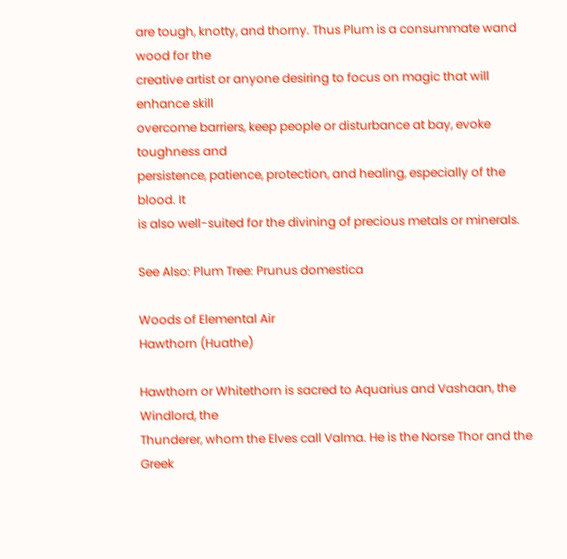are tough, knotty, and thorny. Thus Plum is a consummate wand wood for the
creative artist or anyone desiring to focus on magic that will enhance skill
overcome barriers, keep people or disturbance at bay, evoke toughness and
persistence, patience, protection, and healing, especially of the blood. It
is also well-suited for the divining of precious metals or minerals.

See Also: Plum Tree: Prunus domestica

Woods of Elemental Air
Hawthorn (Huathe)

Hawthorn or Whitethorn is sacred to Aquarius and Vashaan, the Windlord, the
Thunderer, whom the Elves call Valma. He is the Norse Thor and the Greek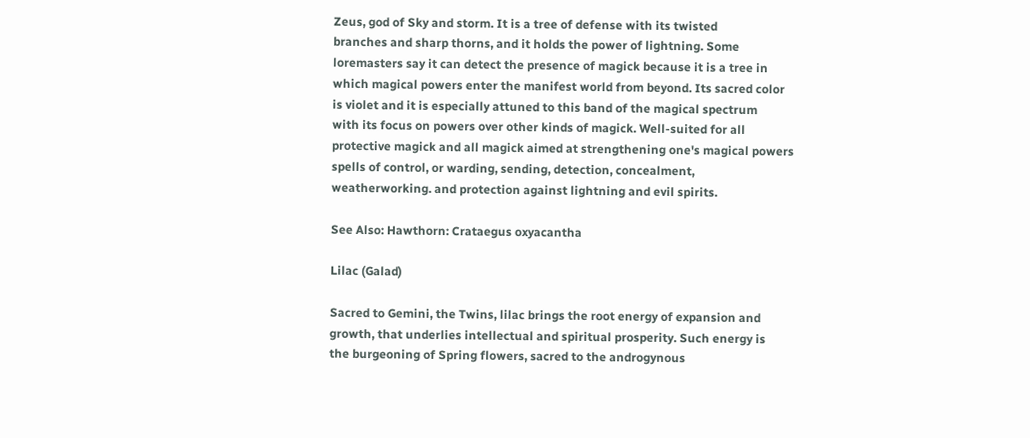Zeus, god of Sky and storm. It is a tree of defense with its twisted
branches and sharp thorns, and it holds the power of lightning. Some
loremasters say it can detect the presence of magick because it is a tree in
which magical powers enter the manifest world from beyond. Its sacred color
is violet and it is especially attuned to this band of the magical spectrum
with its focus on powers over other kinds of magick. Well-suited for all
protective magick and all magick aimed at strengthening one's magical powers
spells of control, or warding, sending, detection, concealment,
weatherworking. and protection against lightning and evil spirits.

See Also: Hawthorn: Crataegus oxyacantha

Lilac (Galad)

Sacred to Gemini, the Twins, lilac brings the root energy of expansion and
growth, that underlies intellectual and spiritual prosperity. Such energy is
the burgeoning of Spring flowers, sacred to the androgynous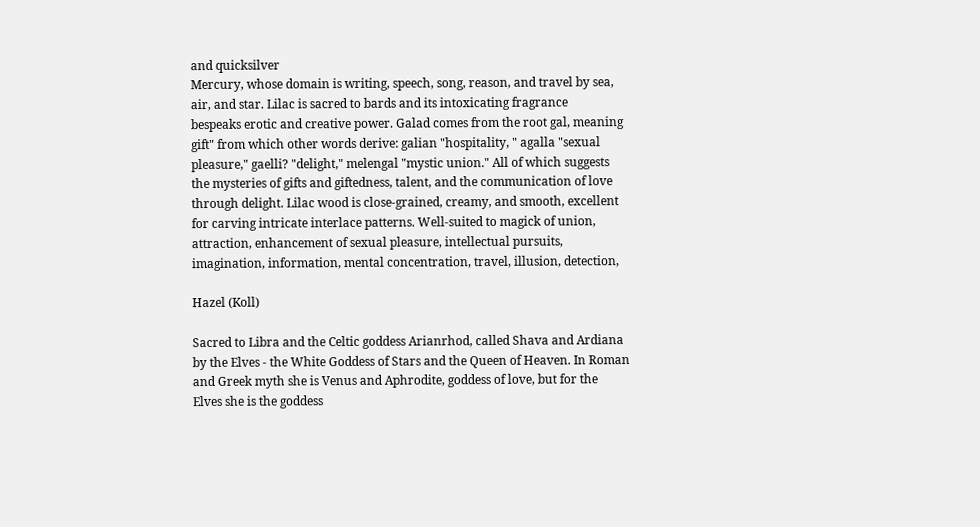and quicksilver
Mercury, whose domain is writing, speech, song, reason, and travel by sea,
air, and star. Lilac is sacred to bards and its intoxicating fragrance
bespeaks erotic and creative power. Galad comes from the root gal, meaning
gift" from which other words derive: galian "hospitality, " agalla "sexual
pleasure," gaelli? "delight," melengal "mystic union." All of which suggests
the mysteries of gifts and giftedness, talent, and the communication of love
through delight. Lilac wood is close-grained, creamy, and smooth, excellent
for carving intricate interlace patterns. Well-suited to magick of union,
attraction, enhancement of sexual pleasure, intellectual pursuits,
imagination, information, mental concentration, travel, illusion, detection,

Hazel (Koll)

Sacred to Libra and the Celtic goddess Arianrhod, called Shava and Ardiana
by the Elves - the White Goddess of Stars and the Queen of Heaven. In Roman
and Greek myth she is Venus and Aphrodite, goddess of love, but for the
Elves she is the goddess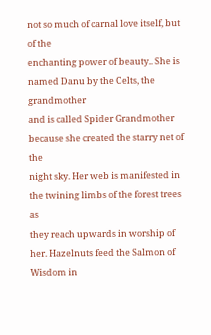not so much of carnal love itself, but of the
enchanting power of beauty.. She is named Danu by the Celts, the grandmother
and is called Spider Grandmother because she created the starry net of the
night sky. Her web is manifested in the twining limbs of the forest trees as
they reach upwards in worship of her. Hazelnuts feed the Salmon of Wisdom in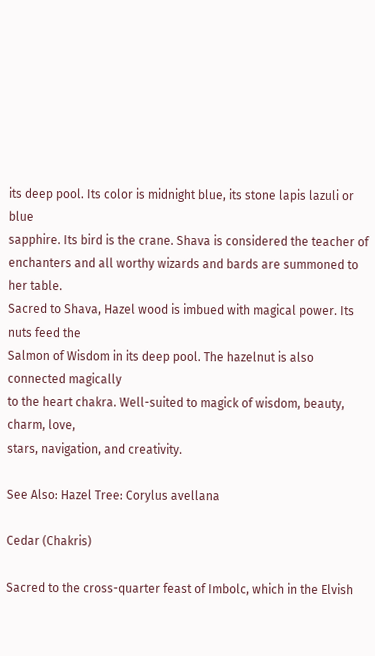its deep pool. Its color is midnight blue, its stone lapis lazuli or blue
sapphire. Its bird is the crane. Shava is considered the teacher of
enchanters and all worthy wizards and bards are summoned to her table.
Sacred to Shava, Hazel wood is imbued with magical power. Its nuts feed the
Salmon of Wisdom in its deep pool. The hazelnut is also connected magically
to the heart chakra. Well-suited to magick of wisdom, beauty, charm, love,
stars, navigation, and creativity.

See Also: Hazel Tree: Corylus avellana

Cedar (Chakris)

Sacred to the cross-quarter feast of Imbolc, which in the Elvish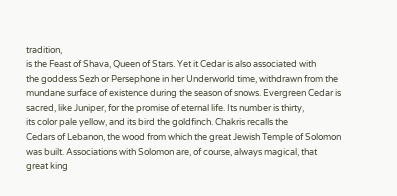tradition,
is the Feast of Shava, Queen of Stars. Yet it Cedar is also associated with
the goddess Sezh or Persephone in her Underworld time, withdrawn from the
mundane surface of existence during the season of snows. Evergreen Cedar is
sacred, like Juniper, for the promise of eternal life. Its number is thirty,
its color pale yellow, and its bird the goldfinch. Chakris recalls the
Cedars of Lebanon, the wood from which the great Jewish Temple of Solomon
was built. Associations with Solomon are, of course, always magical, that
great king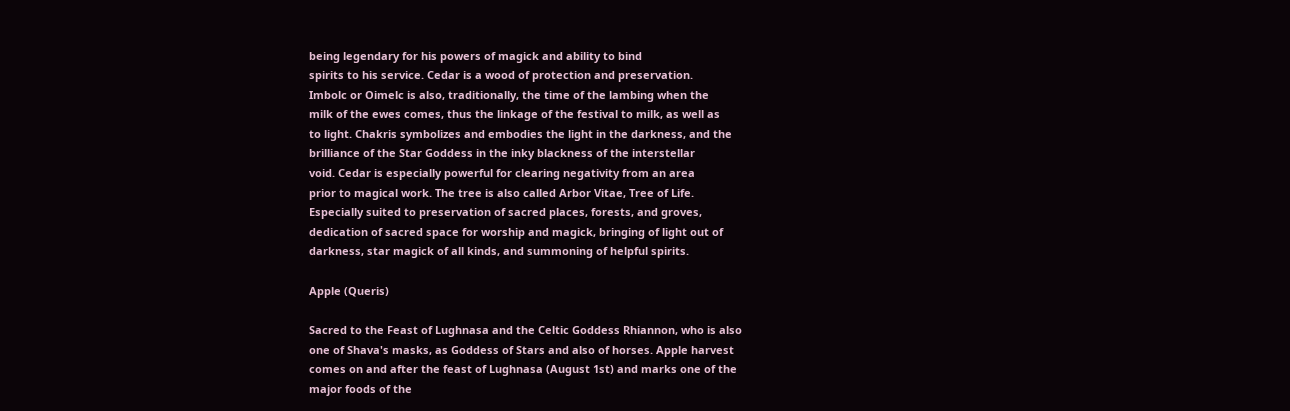being legendary for his powers of magick and ability to bind
spirits to his service. Cedar is a wood of protection and preservation.
Imbolc or Oimelc is also, traditionally, the time of the lambing when the
milk of the ewes comes, thus the linkage of the festival to milk, as well as
to light. Chakris symbolizes and embodies the light in the darkness, and the
brilliance of the Star Goddess in the inky blackness of the interstellar
void. Cedar is especially powerful for clearing negativity from an area
prior to magical work. The tree is also called Arbor Vitae, Tree of Life.
Especially suited to preservation of sacred places, forests, and groves,
dedication of sacred space for worship and magick, bringing of light out of
darkness, star magick of all kinds, and summoning of helpful spirits.

Apple (Queris)

Sacred to the Feast of Lughnasa and the Celtic Goddess Rhiannon, who is also
one of Shava's masks, as Goddess of Stars and also of horses. Apple harvest
comes on and after the feast of Lughnasa (August 1st) and marks one of the
major foods of the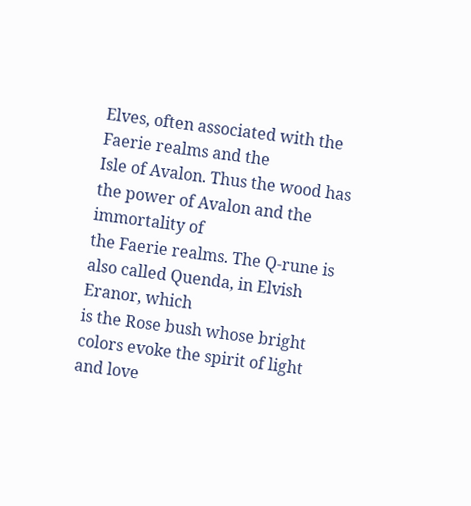Elves, often associated with the Faerie realms and the
Isle of Avalon. Thus the wood has the power of Avalon and the immortality of
the Faerie realms. The Q-rune is also called Quenda, in Elvish Eranor, which
is the Rose bush whose bright colors evoke the spirit of light and love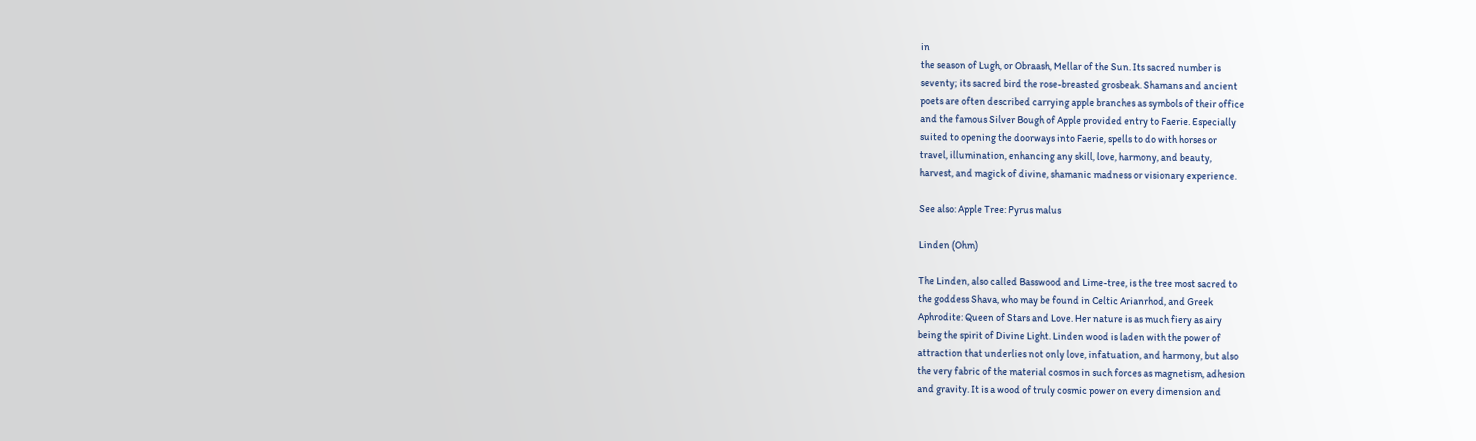in
the season of Lugh, or Obraash, Mellar of the Sun. Its sacred number is
seventy; its sacred bird the rose-breasted grosbeak. Shamans and ancient
poets are often described carrying apple branches as symbols of their office
and the famous Silver Bough of Apple provided entry to Faerie. Especially
suited to opening the doorways into Faerie, spells to do with horses or
travel, illumination, enhancing any skill, love, harmony, and beauty,
harvest, and magick of divine, shamanic madness or visionary experience.

See also: Apple Tree: Pyrus malus

Linden (Ohm)

The Linden, also called Basswood and Lime-tree, is the tree most sacred to
the goddess Shava, who may be found in Celtic Arianrhod, and Greek
Aphrodite: Queen of Stars and Love. Her nature is as much fiery as airy
being the spirit of Divine Light. Linden wood is laden with the power of
attraction that underlies not only love, infatuation, and harmony, but also
the very fabric of the material cosmos in such forces as magnetism, adhesion
and gravity. It is a wood of truly cosmic power on every dimension and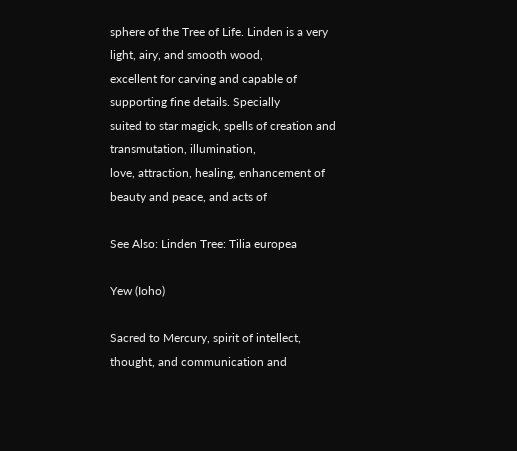sphere of the Tree of Life. Linden is a very light, airy, and smooth wood,
excellent for carving and capable of supporting fine details. Specially
suited to star magick, spells of creation and transmutation, illumination,
love, attraction, healing, enhancement of beauty and peace, and acts of

See Also: Linden Tree: Tilia europea

Yew (Ioho)

Sacred to Mercury, spirit of intellect, thought, and communication and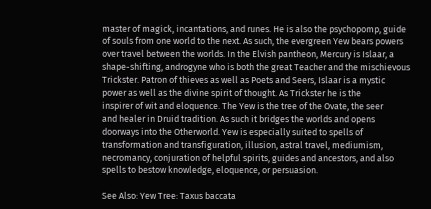master of magick, incantations, and runes. He is also the psychopomp, guide
of souls from one world to the next. As such, the evergreen Yew bears powers
over travel between the worlds. In the Elvish pantheon, Mercury is Islaar, a
shape-shifting, androgyne who is both the great Teacher and the mischievous
Trickster. Patron of thieves as well as Poets and Seers, Islaar is a mystic
power as well as the divine spirit of thought. As Trickster he is the
inspirer of wit and eloquence. The Yew is the tree of the Ovate, the seer
and healer in Druid tradition. As such it bridges the worlds and opens
doorways into the Otherworld. Yew is especially suited to spells of
transformation and transfiguration, illusion, astral travel, mediumism,
necromancy, conjuration of helpful spirits, guides and ancestors, and also
spells to bestow knowledge, eloquence, or persuasion.

See Also: Yew Tree: Taxus baccata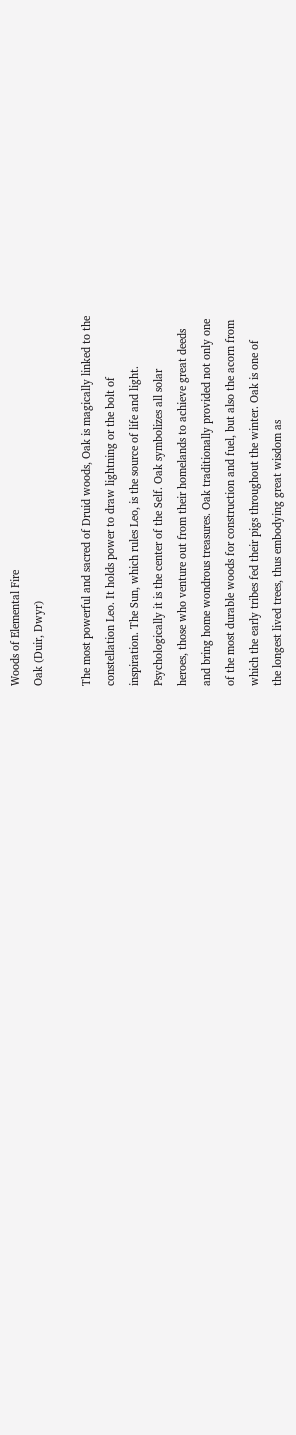Woods of Elemental Fire
Oak (Duir, Dwyr)

The most powerful and sacred of Druid woods, Oak is magically linked to the
constellation Leo. It holds power to draw lightning or the bolt of
inspiration. The Sun, which rules Leo, is the source of life and light.
Psychologically it is the center of the Self. Oak symbolizes all solar
heroes, those who venture out from their homelands to achieve great deeds
and bring home wondrous treasures. Oak traditionally provided not only one
of the most durable woods for construction and fuel, but also the acorn from
which the early tribes fed their pigs throughout the winter. Oak is one of
the longest lived trees, thus embodying great wisdom as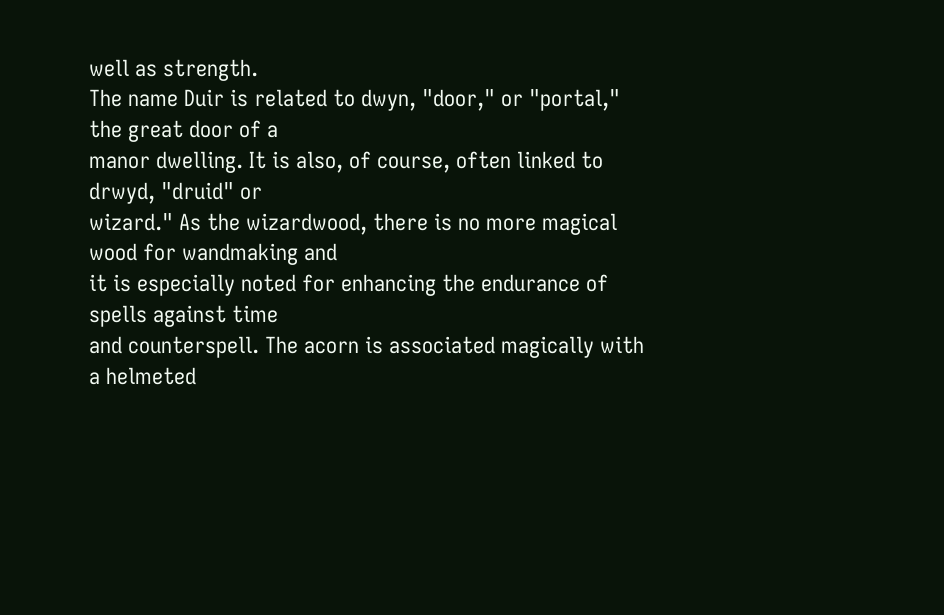well as strength.
The name Duir is related to dwyn, "door," or "portal," the great door of a
manor dwelling. It is also, of course, often linked to drwyd, "druid" or
wizard." As the wizardwood, there is no more magical wood for wandmaking and
it is especially noted for enhancing the endurance of spells against time
and counterspell. The acorn is associated magically with a helmeted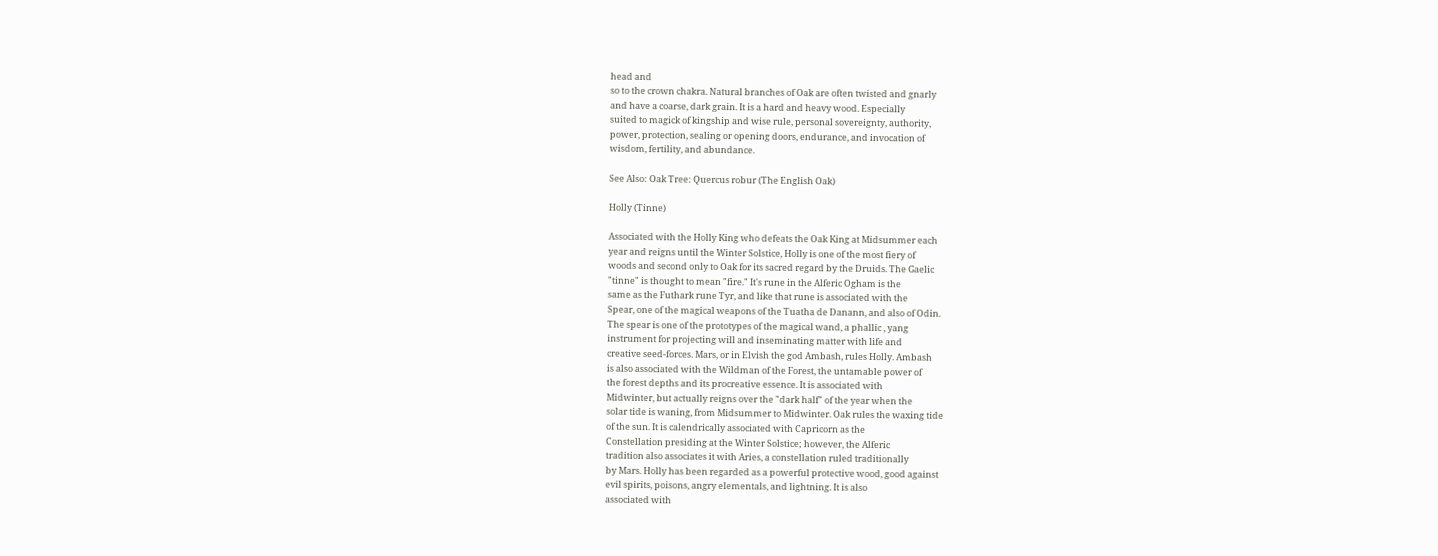head and
so to the crown chakra. Natural branches of Oak are often twisted and gnarly
and have a coarse, dark grain. It is a hard and heavy wood. Especially
suited to magick of kingship and wise rule, personal sovereignty, authority,
power, protection, sealing or opening doors, endurance, and invocation of
wisdom, fertility, and abundance.

See Also: Oak Tree: Quercus robur (The English Oak)

Holly (Tinne)

Associated with the Holly King who defeats the Oak King at Midsummer each
year and reigns until the Winter Solstice, Holly is one of the most fiery of
woods and second only to Oak for its sacred regard by the Druids. The Gaelic
"tinne" is thought to mean "fire." It's rune in the Alferic Ogham is the
same as the Futhark rune Tyr, and like that rune is associated with the
Spear, one of the magical weapons of the Tuatha de Danann, and also of Odin.
The spear is one of the prototypes of the magical wand, a phallic , yang
instrument for projecting will and inseminating matter with life and
creative seed-forces. Mars, or in Elvish the god Ambash, rules Holly. Ambash
is also associated with the Wildman of the Forest, the untamable power of
the forest depths and its procreative essence. It is associated with
Midwinter, but actually reigns over the "dark half" of the year when the
solar tide is waning, from Midsummer to Midwinter. Oak rules the waxing tide
of the sun. It is calendrically associated with Capricorn as the
Constellation presiding at the Winter Solstice; however, the Alferic
tradition also associates it with Aries, a constellation ruled traditionally
by Mars. Holly has been regarded as a powerful protective wood, good against
evil spirits, poisons, angry elementals, and lightning. It is also
associated with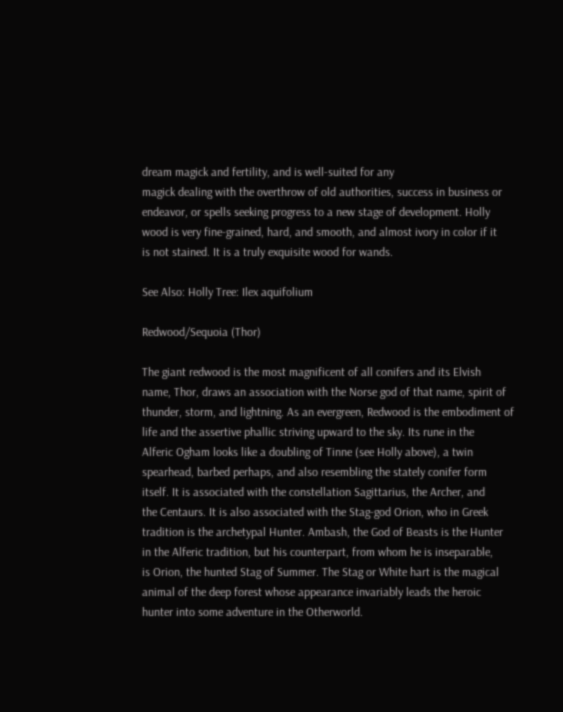dream magick and fertility, and is well-suited for any
magick dealing with the overthrow of old authorities, success in business or
endeavor, or spells seeking progress to a new stage of development. Holly
wood is very fine-grained, hard, and smooth, and almost ivory in color if it
is not stained. It is a truly exquisite wood for wands.

See Also: Holly Tree: Ilex aquifolium

Redwood/Sequoia (Thor)

The giant redwood is the most magnificent of all conifers and its Elvish
name, Thor, draws an association with the Norse god of that name, spirit of
thunder, storm, and lightning. As an evergreen, Redwood is the embodiment of
life and the assertive phallic striving upward to the sky. Its rune in the
Alferic Ogham looks like a doubling of Tinne (see Holly above), a twin
spearhead, barbed perhaps, and also resembling the stately conifer form
itself. It is associated with the constellation Sagittarius, the Archer, and
the Centaurs. It is also associated with the Stag-god Orion, who in Greek
tradition is the archetypal Hunter. Ambash, the God of Beasts is the Hunter
in the Alferic tradition, but his counterpart, from whom he is inseparable,
is Orion, the hunted Stag of Summer. The Stag or White hart is the magical
animal of the deep forest whose appearance invariably leads the heroic
hunter into some adventure in the Otherworld.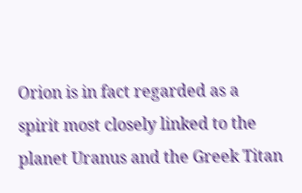Orion is in fact regarded as a
spirit most closely linked to the planet Uranus and the Greek Titan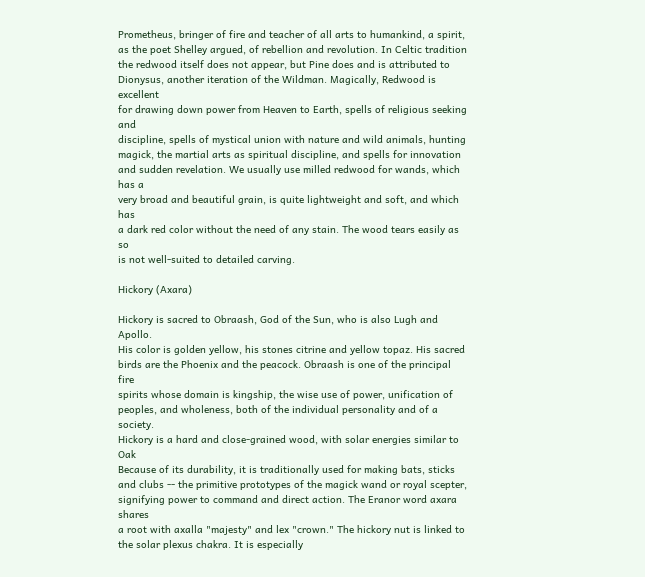Prometheus, bringer of fire and teacher of all arts to humankind, a spirit,
as the poet Shelley argued, of rebellion and revolution. In Celtic tradition
the redwood itself does not appear, but Pine does and is attributed to
Dionysus, another iteration of the Wildman. Magically, Redwood is excellent
for drawing down power from Heaven to Earth, spells of religious seeking and
discipline, spells of mystical union with nature and wild animals, hunting
magick, the martial arts as spiritual discipline, and spells for innovation
and sudden revelation. We usually use milled redwood for wands, which has a
very broad and beautiful grain, is quite lightweight and soft, and which has
a dark red color without the need of any stain. The wood tears easily as so
is not well-suited to detailed carving.

Hickory (Axara)

Hickory is sacred to Obraash, God of the Sun, who is also Lugh and Apollo.
His color is golden yellow, his stones citrine and yellow topaz. His sacred
birds are the Phoenix and the peacock. Obraash is one of the principal fire
spirits whose domain is kingship, the wise use of power, unification of
peoples, and wholeness, both of the individual personality and of a society.
Hickory is a hard and close-grained wood, with solar energies similar to Oak
Because of its durability, it is traditionally used for making bats, sticks
and clubs -- the primitive prototypes of the magick wand or royal scepter,
signifying power to command and direct action. The Eranor word axara shares
a root with axalla "majesty" and lex "crown." The hickory nut is linked to
the solar plexus chakra. It is especially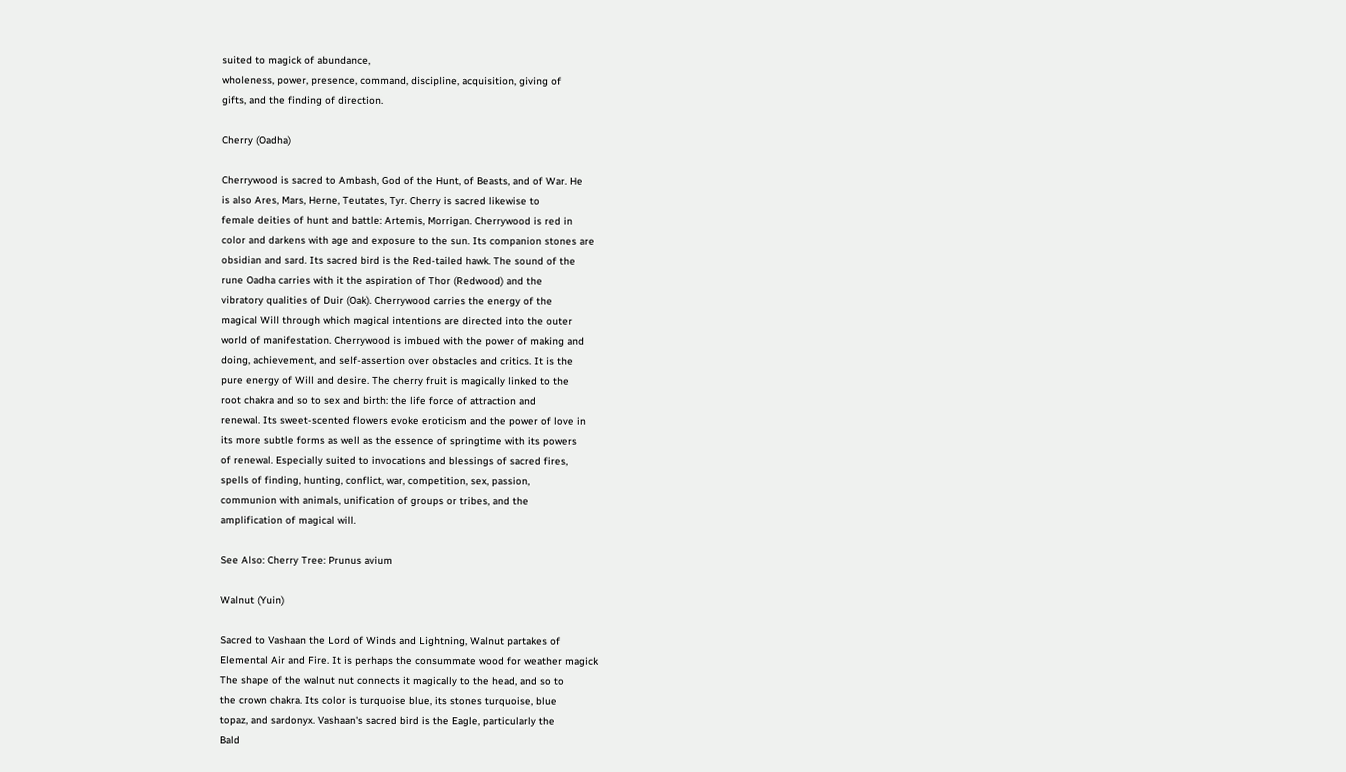suited to magick of abundance,
wholeness, power, presence, command, discipline, acquisition, giving of
gifts, and the finding of direction.

Cherry (Oadha)

Cherrywood is sacred to Ambash, God of the Hunt, of Beasts, and of War. He
is also Ares, Mars, Herne, Teutates, Tyr. Cherry is sacred likewise to
female deities of hunt and battle: Artemis, Morrigan. Cherrywood is red in
color and darkens with age and exposure to the sun. Its companion stones are
obsidian and sard. Its sacred bird is the Red-tailed hawk. The sound of the
rune Oadha carries with it the aspiration of Thor (Redwood) and the
vibratory qualities of Duir (Oak). Cherrywood carries the energy of the
magical Will through which magical intentions are directed into the outer
world of manifestation. Cherrywood is imbued with the power of making and
doing, achievement, and self-assertion over obstacles and critics. It is the
pure energy of Will and desire. The cherry fruit is magically linked to the
root chakra and so to sex and birth: the life force of attraction and
renewal. Its sweet-scented flowers evoke eroticism and the power of love in
its more subtle forms as well as the essence of springtime with its powers
of renewal. Especially suited to invocations and blessings of sacred fires,
spells of finding, hunting, conflict, war, competition, sex, passion,
communion with animals, unification of groups or tribes, and the
amplification of magical will.

See Also: Cherry Tree: Prunus avium

Walnut (Yuin)

Sacred to Vashaan the Lord of Winds and Lightning, Walnut partakes of
Elemental Air and Fire. It is perhaps the consummate wood for weather magick
The shape of the walnut nut connects it magically to the head, and so to
the crown chakra. Its color is turquoise blue, its stones turquoise, blue
topaz, and sardonyx. Vashaan's sacred bird is the Eagle, particularly the
Bald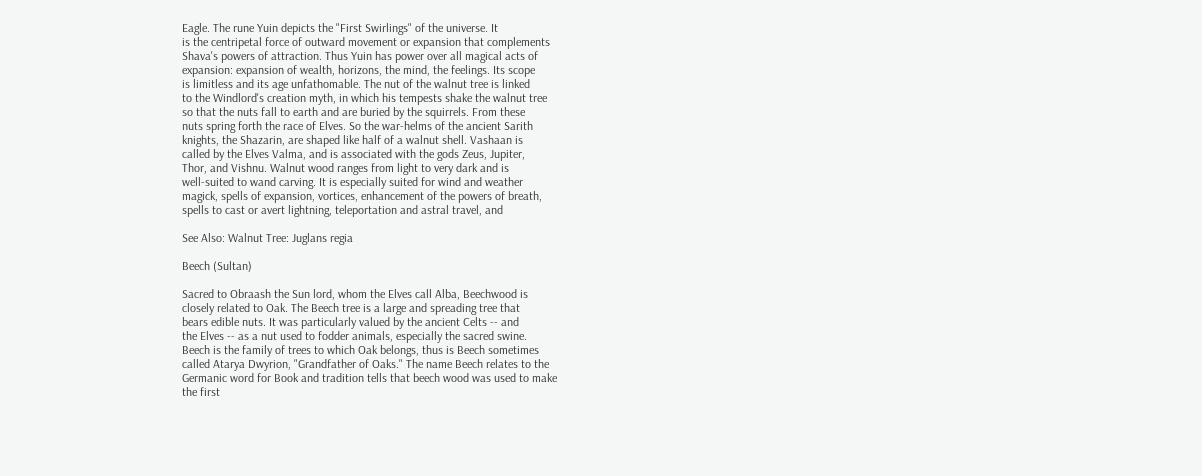Eagle. The rune Yuin depicts the "First Swirlings" of the universe. It
is the centripetal force of outward movement or expansion that complements
Shava's powers of attraction. Thus Yuin has power over all magical acts of
expansion: expansion of wealth, horizons, the mind, the feelings. Its scope
is limitless and its age unfathomable. The nut of the walnut tree is linked
to the Windlord's creation myth, in which his tempests shake the walnut tree
so that the nuts fall to earth and are buried by the squirrels. From these
nuts spring forth the race of Elves. So the war-helms of the ancient Sarith
knights, the Shazarin, are shaped like half of a walnut shell. Vashaan is
called by the Elves Valma, and is associated with the gods Zeus, Jupiter,
Thor, and Vishnu. Walnut wood ranges from light to very dark and is
well-suited to wand carving. It is especially suited for wind and weather
magick, spells of expansion, vortices, enhancement of the powers of breath,
spells to cast or avert lightning, teleportation and astral travel, and

See Also: Walnut Tree: Juglans regia

Beech (Sultan)

Sacred to Obraash the Sun lord, whom the Elves call Alba, Beechwood is
closely related to Oak. The Beech tree is a large and spreading tree that
bears edible nuts. It was particularly valued by the ancient Celts -- and
the Elves -- as a nut used to fodder animals, especially the sacred swine.
Beech is the family of trees to which Oak belongs, thus is Beech sometimes
called Atarya Dwyrion, "Grandfather of Oaks." The name Beech relates to the
Germanic word for Book and tradition tells that beech wood was used to make
the first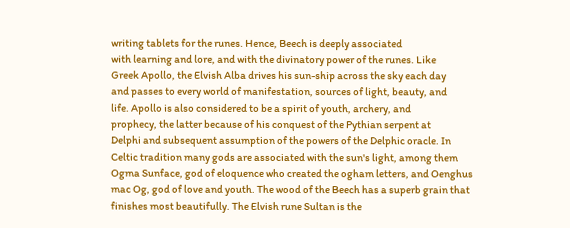writing tablets for the runes. Hence, Beech is deeply associated
with learning and lore, and with the divinatory power of the runes. Like
Greek Apollo, the Elvish Alba drives his sun-ship across the sky each day
and passes to every world of manifestation, sources of light, beauty, and
life. Apollo is also considered to be a spirit of youth, archery, and
prophecy, the latter because of his conquest of the Pythian serpent at
Delphi and subsequent assumption of the powers of the Delphic oracle. In
Celtic tradition many gods are associated with the sun's light, among them
Ogma Sunface, god of eloquence who created the ogham letters, and Oenghus
mac Og, god of love and youth. The wood of the Beech has a superb grain that
finishes most beautifully. The Elvish rune Sultan is the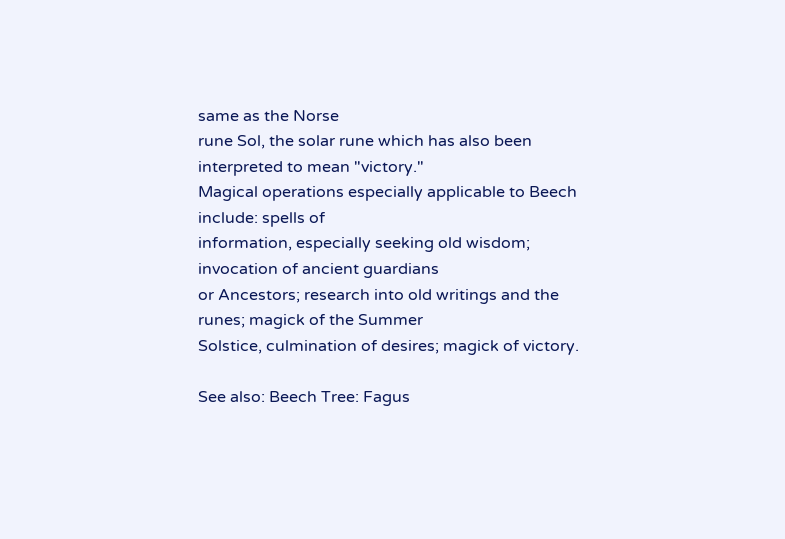same as the Norse
rune Sol, the solar rune which has also been interpreted to mean "victory."
Magical operations especially applicable to Beech include: spells of
information, especially seeking old wisdom; invocation of ancient guardians
or Ancestors; research into old writings and the runes; magick of the Summer
Solstice, culmination of desires; magick of victory.

See also: Beech Tree: Fagus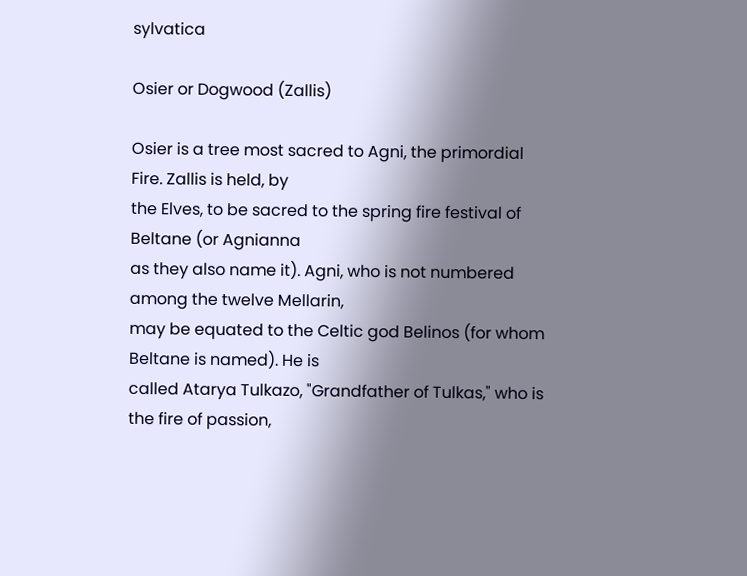sylvatica

Osier or Dogwood (Zallis)

Osier is a tree most sacred to Agni, the primordial Fire. Zallis is held, by
the Elves, to be sacred to the spring fire festival of Beltane (or Agnianna
as they also name it). Agni, who is not numbered among the twelve Mellarin,
may be equated to the Celtic god Belinos (for whom Beltane is named). He is
called Atarya Tulkazo, "Grandfather of Tulkas," who is the fire of passion,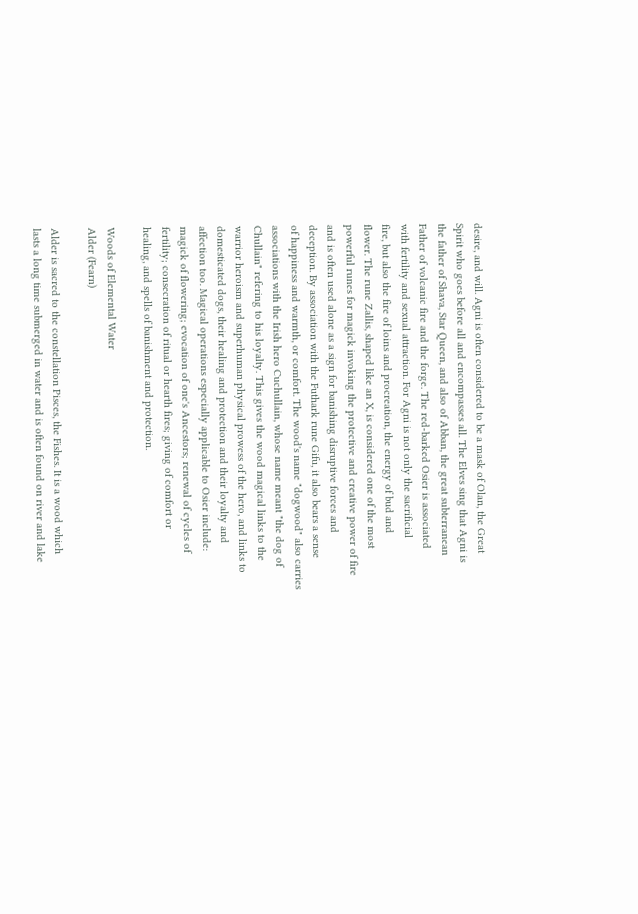desire, and will. Agni is often considered to be a mask of Olan, the Great
Spirit who goes before all and encompasses all. The Elves sing that Agni is
the father of Shava, Star Queen, and also of Abban, the great subterranean
Father of volcanic fire and the forge. The red-barked Osier is associated
with fertility and sexual attraction. For Agni is not only the sacrificial
fire, but also the fire of loins and procreation, the energy of bud and
flower. The rune Zallis, shaped like an X, is considered one of the most
powerful runes for magick invoking the protective and creative power of fire
and is often used alone as a sign for banishing disruptive forces and
deception. By association with the Futhark rune Gifu, it also bears a sense
of happiness and warmth, or comfort. The wood's name "dogwood" also carries
associations with the Irish hero Cuchullain, whose name meant "the dog of
Chullain" refering to his loyalty. This gives the wood magical links to the
warrior heroism and superhuman physical prowess of the hero, and links to
domesticated dogs, their healing and protection and their loyalty and
affection too. Magical operations especially applicable to Osier include:
magick of flowering; evocation of one's Ancestors; renewal of cycles of
fertility; consecration of ritual or hearth fires; giving of comfort or
healing, and spells of banishment and protection.

Woods of Elemental Water
Alder (Fearn)

Alder is sacred to the constellation Pisces, the Fishes. It is a wood which
lasts a long time submerged in water and is often found on river and lake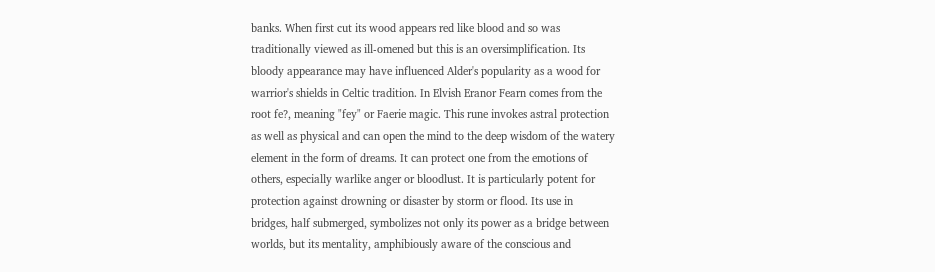banks. When first cut its wood appears red like blood and so was
traditionally viewed as ill-omened but this is an oversimplification. Its
bloody appearance may have influenced Alder's popularity as a wood for
warrior's shields in Celtic tradition. In Elvish Eranor Fearn comes from the
root fe?, meaning "fey" or Faerie magic. This rune invokes astral protection
as well as physical and can open the mind to the deep wisdom of the watery
element in the form of dreams. It can protect one from the emotions of
others, especially warlike anger or bloodlust. It is particularly potent for
protection against drowning or disaster by storm or flood. Its use in
bridges, half submerged, symbolizes not only its power as a bridge between
worlds, but its mentality, amphibiously aware of the conscious and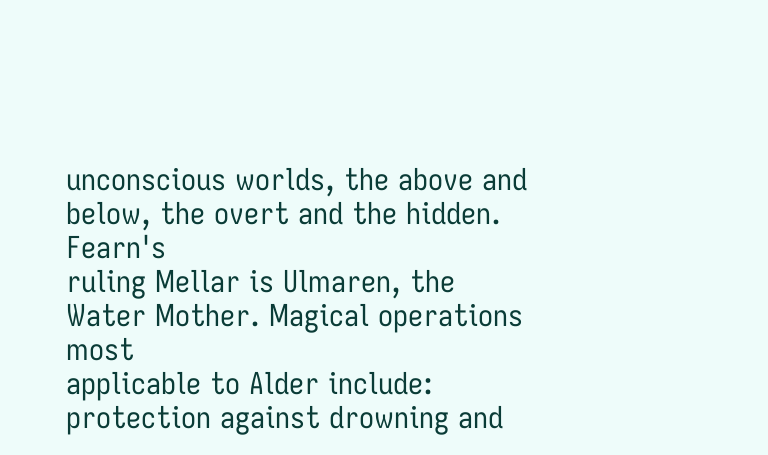unconscious worlds, the above and below, the overt and the hidden. Fearn's
ruling Mellar is Ulmaren, the Water Mother. Magical operations most
applicable to Alder include: protection against drowning and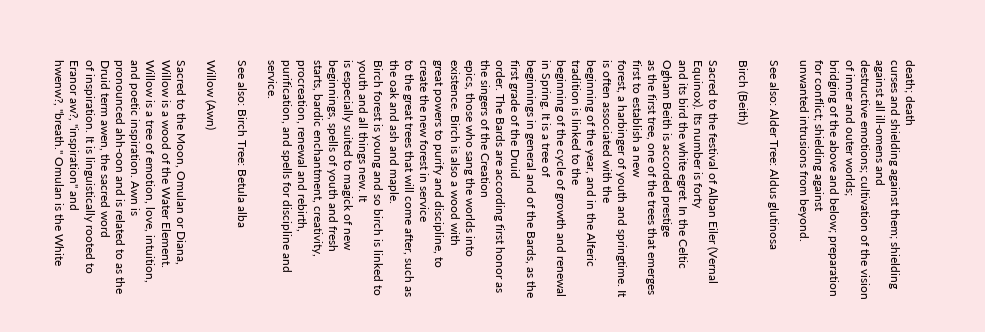death; death
curses and shielding against them; shielding against all ill-omens and
destructive emotions; cultivation of the vision of inner and outer worlds;
bridging of the above and below; preparation for conflict; shielding against
unwanted intrusions from beyond.

See also: Alder Tree: Aldus glutinosa

Birch (Beith)

Sacred to the festival of Alban Eiler (Vernal Equinox). Its number is forty
and its bird the white egret. In the Celtic Ogham Beith is accorded prestige
as the first tree, one of the trees that emerges first to establish a new
forest, a harbinger of youth and springtime. It is often associated with the
beginning of the year, and in the Alferic tradition is linked to the
beginning of the cycle of growth and renewal in Spring. It is a tree of
beginnings in general and of the Bards, as the first grade of the Druid
order. The Bards are according first honor as the singers of the Creation
epics, those who sang the worlds into existence. Birch is also a wood with
great powers to purify and discipline, to create the new forest in service
to the great trees that will come after, such as the oak and ash and maple.
Birch forest is young and so birch is linked to youth and all things new. It
is especially suited to magick of new beginnings, spells of youth and fresh
starts, bardic enchantment, creativity, procreation, renewal and rebirth,
purification, and spells for discipline and service.

See also: Birch Tree: Betula alba

Willow (Awn)

Sacred to the Moon, Omulan or Diana, Willow is a wood of the Water Element.
Willow is a tree of emotion, love, intuition, and poetic inspiration. Awn is
pronounced ahh-oon and is related to as the Druid term awen, the sacred word
of inspiration. It is linguistically rooted to Eranor aw?, "inspiration" and
hwenw?, "breath." Omulan is the White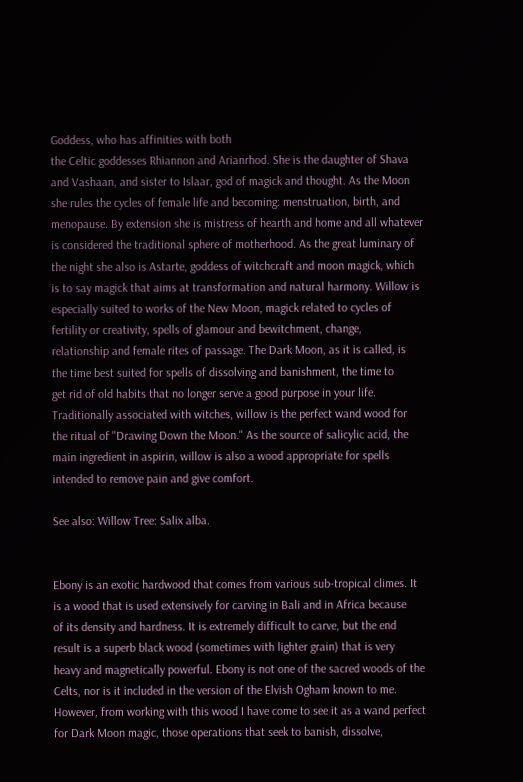Goddess, who has affinities with both
the Celtic goddesses Rhiannon and Arianrhod. She is the daughter of Shava
and Vashaan, and sister to Islaar, god of magick and thought. As the Moon
she rules the cycles of female life and becoming: menstruation, birth, and
menopause. By extension she is mistress of hearth and home and all whatever
is considered the traditional sphere of motherhood. As the great luminary of
the night she also is Astarte, goddess of witchcraft and moon magick, which
is to say magick that aims at transformation and natural harmony. Willow is
especially suited to works of the New Moon, magick related to cycles of
fertility or creativity, spells of glamour and bewitchment, change,
relationship and female rites of passage. The Dark Moon, as it is called, is
the time best suited for spells of dissolving and banishment, the time to
get rid of old habits that no longer serve a good purpose in your life.
Traditionally associated with witches, willow is the perfect wand wood for
the ritual of "Drawing Down the Moon." As the source of salicylic acid, the
main ingredient in aspirin, willow is also a wood appropriate for spells
intended to remove pain and give comfort.

See also: Willow Tree: Salix alba.


Ebony is an exotic hardwood that comes from various sub-tropical climes. It
is a wood that is used extensively for carving in Bali and in Africa because
of its density and hardness. It is extremely difficult to carve, but the end
result is a superb black wood (sometimes with lighter grain) that is very
heavy and magnetically powerful. Ebony is not one of the sacred woods of the
Celts, nor is it included in the version of the Elvish Ogham known to me.
However, from working with this wood I have come to see it as a wand perfect
for Dark Moon magic, those operations that seek to banish, dissolve,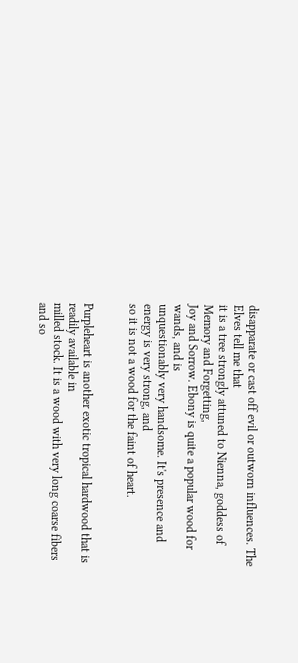disapparate or cast off evil or outworn influences. The Elves tell me that
it is a tree strongly attuned to Nienna, goddess of Memory and Forgetting,
Joy and Sorrow. Ebony is quite a popular wood for wands, and is
unquestionably very handsome. It's presence and energy is very strong, and
so it is not a wood for the faint of heart.


Purpleheart is another exotic tropical hardwood that is readily available in
milled stock. It is a wood with very long coarse fibers and so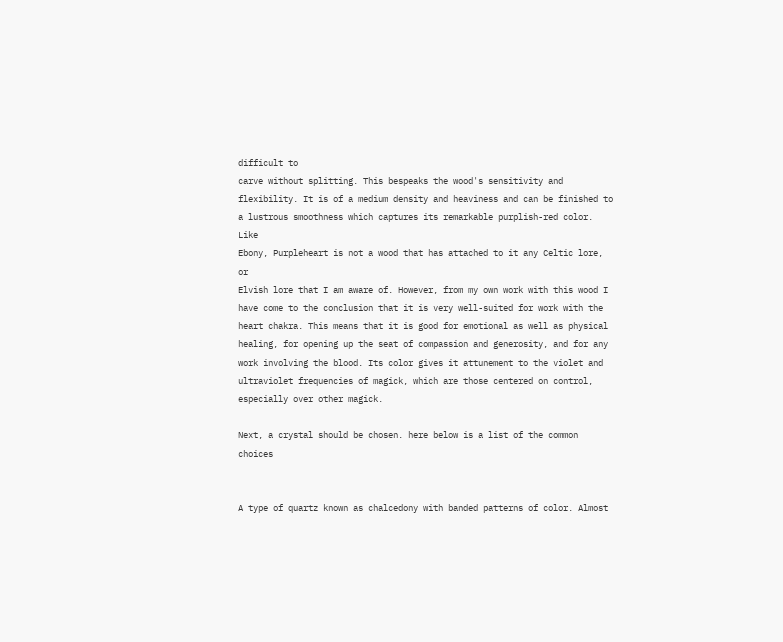difficult to
carve without splitting. This bespeaks the wood's sensitivity and
flexibility. It is of a medium density and heaviness and can be finished to
a lustrous smoothness which captures its remarkable purplish-red color. Like
Ebony, Purpleheart is not a wood that has attached to it any Celtic lore, or
Elvish lore that I am aware of. However, from my own work with this wood I
have come to the conclusion that it is very well-suited for work with the
heart chakra. This means that it is good for emotional as well as physical
healing, for opening up the seat of compassion and generosity, and for any
work involving the blood. Its color gives it attunement to the violet and
ultraviolet frequencies of magick, which are those centered on control,
especially over other magick.

Next, a crystal should be chosen. here below is a list of the common choices


A type of quartz known as chalcedony with banded patterns of color. Almost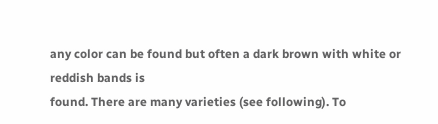any color can be found but often a dark brown with white or reddish bands is
found. There are many varieties (see following). To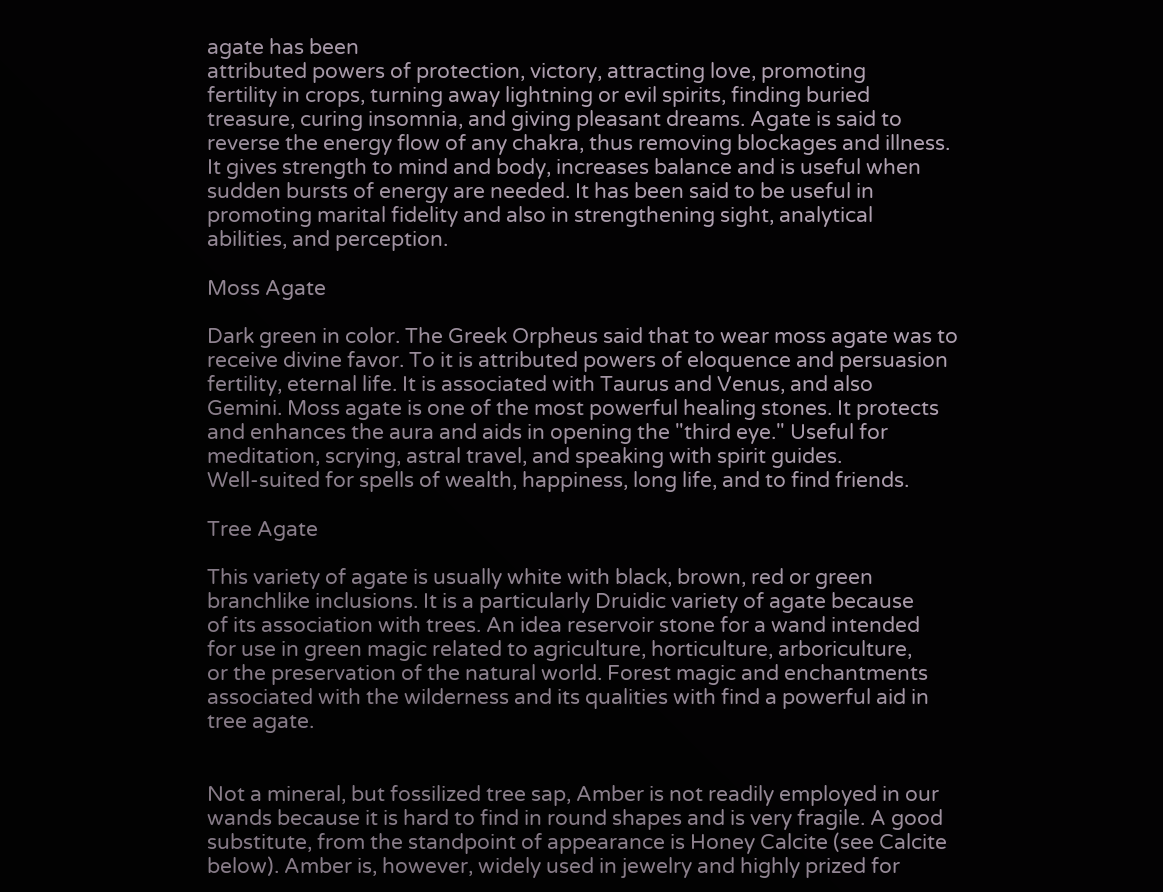agate has been
attributed powers of protection, victory, attracting love, promoting
fertility in crops, turning away lightning or evil spirits, finding buried
treasure, curing insomnia, and giving pleasant dreams. Agate is said to
reverse the energy flow of any chakra, thus removing blockages and illness.
It gives strength to mind and body, increases balance and is useful when
sudden bursts of energy are needed. It has been said to be useful in
promoting marital fidelity and also in strengthening sight, analytical
abilities, and perception.

Moss Agate

Dark green in color. The Greek Orpheus said that to wear moss agate was to
receive divine favor. To it is attributed powers of eloquence and persuasion
fertility, eternal life. It is associated with Taurus and Venus, and also
Gemini. Moss agate is one of the most powerful healing stones. It protects
and enhances the aura and aids in opening the "third eye." Useful for
meditation, scrying, astral travel, and speaking with spirit guides.
Well-suited for spells of wealth, happiness, long life, and to find friends.

Tree Agate

This variety of agate is usually white with black, brown, red or green
branchlike inclusions. It is a particularly Druidic variety of agate because
of its association with trees. An idea reservoir stone for a wand intended
for use in green magic related to agriculture, horticulture, arboriculture,
or the preservation of the natural world. Forest magic and enchantments
associated with the wilderness and its qualities with find a powerful aid in
tree agate.


Not a mineral, but fossilized tree sap, Amber is not readily employed in our
wands because it is hard to find in round shapes and is very fragile. A good
substitute, from the standpoint of appearance is Honey Calcite (see Calcite
below). Amber is, however, widely used in jewelry and highly prized for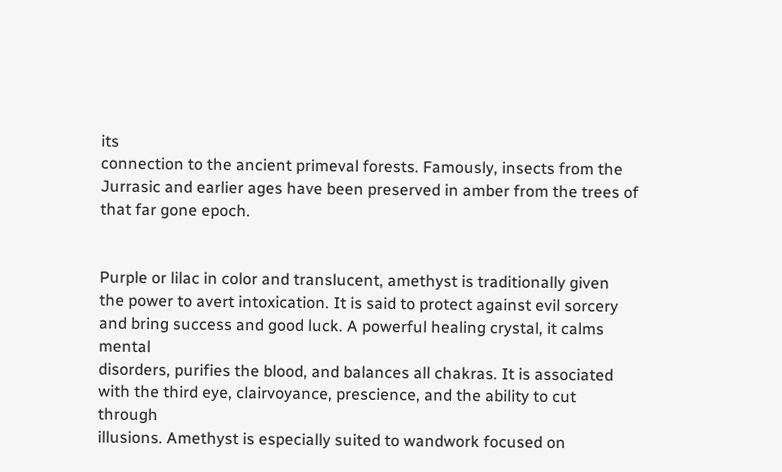its
connection to the ancient primeval forests. Famously, insects from the
Jurrasic and earlier ages have been preserved in amber from the trees of
that far gone epoch.


Purple or lilac in color and translucent, amethyst is traditionally given
the power to avert intoxication. It is said to protect against evil sorcery
and bring success and good luck. A powerful healing crystal, it calms mental
disorders, purifies the blood, and balances all chakras. It is associated
with the third eye, clairvoyance, prescience, and the ability to cut through
illusions. Amethyst is especially suited to wandwork focused on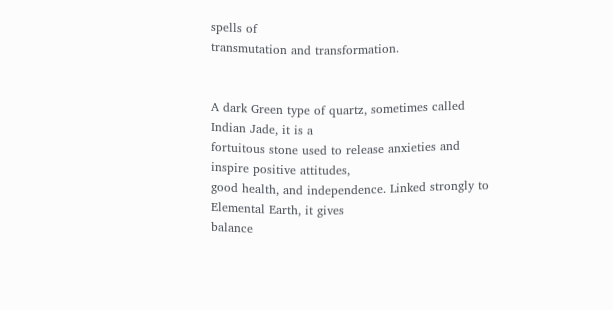spells of
transmutation and transformation.


A dark Green type of quartz, sometimes called Indian Jade, it is a
fortuitous stone used to release anxieties and inspire positive attitudes,
good health, and independence. Linked strongly to Elemental Earth, it gives
balance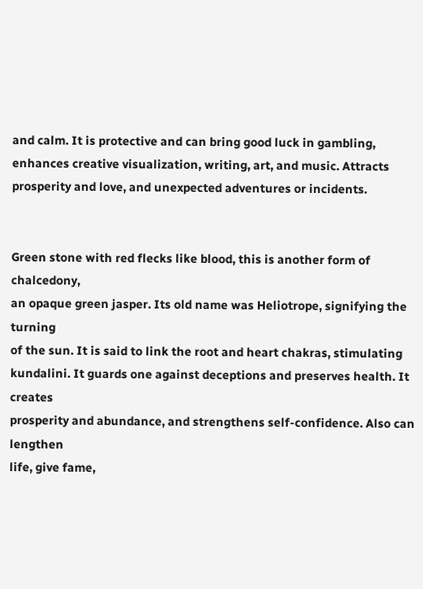and calm. It is protective and can bring good luck in gambling,
enhances creative visualization, writing, art, and music. Attracts
prosperity and love, and unexpected adventures or incidents.


Green stone with red flecks like blood, this is another form of chalcedony,
an opaque green jasper. Its old name was Heliotrope, signifying the turning
of the sun. It is said to link the root and heart chakras, stimulating
kundalini. It guards one against deceptions and preserves health. It creates
prosperity and abundance, and strengthens self-confidence. Also can lengthen
life, give fame,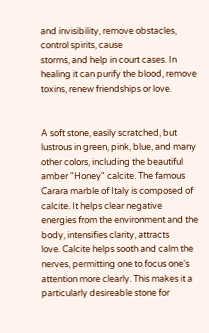and invisibility, remove obstacles, control spirits, cause
storms, and help in court cases. In healing it can purify the blood, remove
toxins, renew friendships or love.


A soft stone, easily scratched, but lustrous in green, pink, blue, and many
other colors, including the beautiful amber "Honey" calcite. The famous
Carara marble of Italy is composed of calcite. It helps clear negative
energies from the environment and the body, intensifies clarity, attracts
love. Calcite helps sooth and calm the nerves, permitting one to focus one's
attention more clearly. This makes it a particularly desireable stone for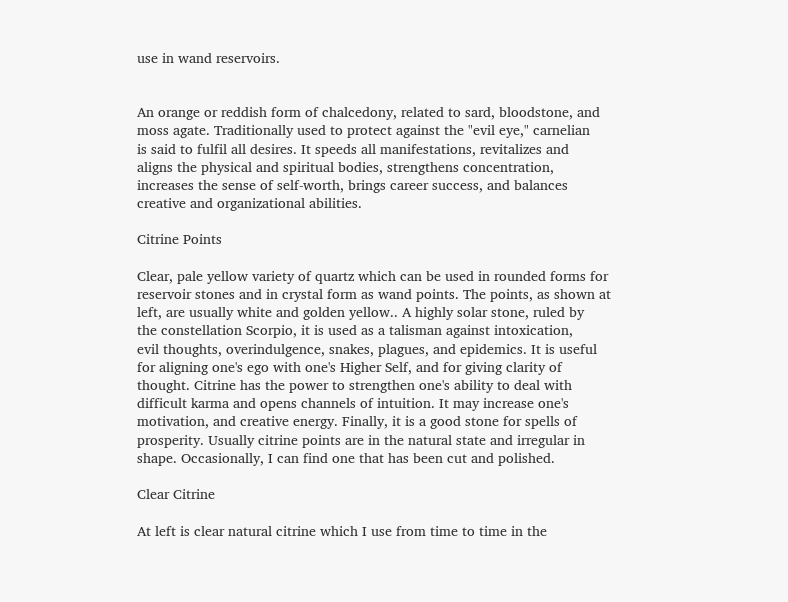use in wand reservoirs.


An orange or reddish form of chalcedony, related to sard, bloodstone, and
moss agate. Traditionally used to protect against the "evil eye," carnelian
is said to fulfil all desires. It speeds all manifestations, revitalizes and
aligns the physical and spiritual bodies, strengthens concentration,
increases the sense of self-worth, brings career success, and balances
creative and organizational abilities.

Citrine Points

Clear, pale yellow variety of quartz which can be used in rounded forms for
reservoir stones and in crystal form as wand points. The points, as shown at
left, are usually white and golden yellow.. A highly solar stone, ruled by
the constellation Scorpio, it is used as a talisman against intoxication,
evil thoughts, overindulgence, snakes, plagues, and epidemics. It is useful
for aligning one's ego with one's Higher Self, and for giving clarity of
thought. Citrine has the power to strengthen one's ability to deal with
difficult karma and opens channels of intuition. It may increase one's
motivation, and creative energy. Finally, it is a good stone for spells of
prosperity. Usually citrine points are in the natural state and irregular in
shape. Occasionally, I can find one that has been cut and polished.

Clear Citrine

At left is clear natural citrine which I use from time to time in the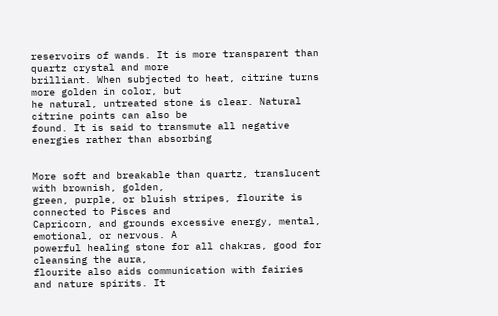reservoirs of wands. It is more transparent than quartz crystal and more
brilliant. When subjected to heat, citrine turns more golden in color, but
he natural, untreated stone is clear. Natural citrine points can also be
found. It is said to transmute all negative energies rather than absorbing


More soft and breakable than quartz, translucent with brownish, golden,
green, purple, or bluish stripes, flourite is connected to Pisces and
Capricorn, and grounds excessive energy, mental, emotional, or nervous. A
powerful healing stone for all chakras, good for cleansing the aura,
flourite also aids communication with fairies and nature spirits. It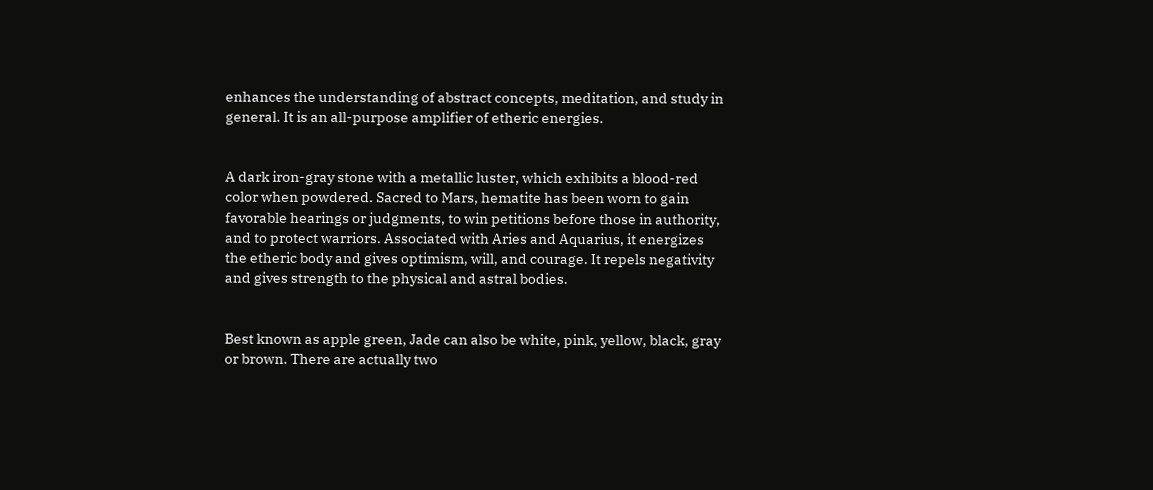enhances the understanding of abstract concepts, meditation, and study in
general. It is an all-purpose amplifier of etheric energies.


A dark iron-gray stone with a metallic luster, which exhibits a blood-red
color when powdered. Sacred to Mars, hematite has been worn to gain
favorable hearings or judgments, to win petitions before those in authority,
and to protect warriors. Associated with Aries and Aquarius, it energizes
the etheric body and gives optimism, will, and courage. It repels negativity
and gives strength to the physical and astral bodies.


Best known as apple green, Jade can also be white, pink, yellow, black, gray
or brown. There are actually two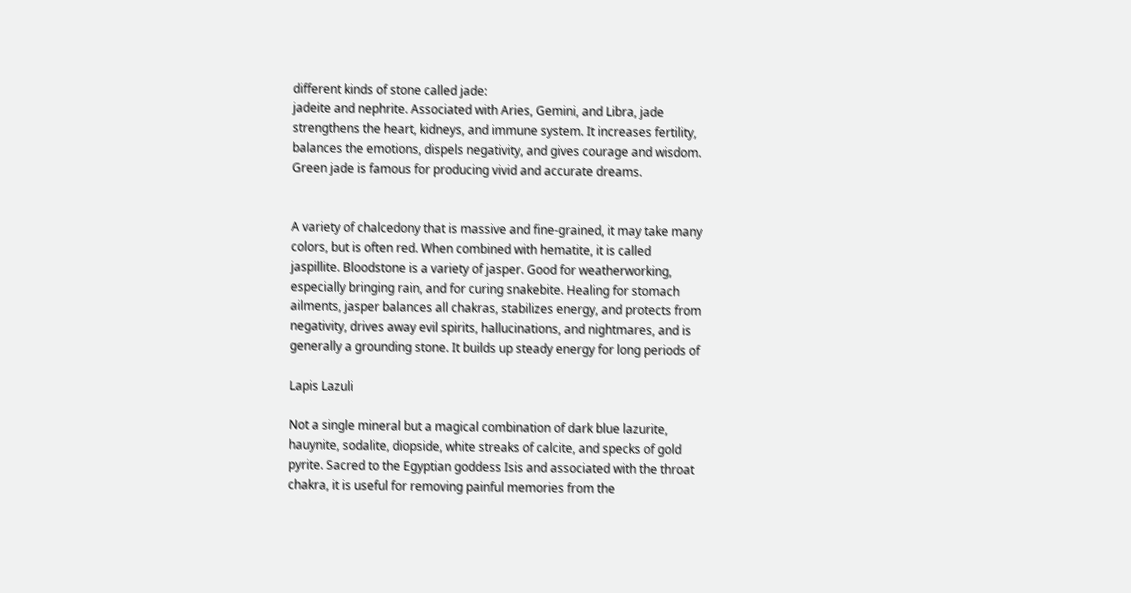different kinds of stone called jade:
jadeite and nephrite. Associated with Aries, Gemini, and Libra, jade
strengthens the heart, kidneys, and immune system. It increases fertility,
balances the emotions, dispels negativity, and gives courage and wisdom.
Green jade is famous for producing vivid and accurate dreams.


A variety of chalcedony that is massive and fine-grained, it may take many
colors, but is often red. When combined with hematite, it is called
jaspillite. Bloodstone is a variety of jasper. Good for weatherworking,
especially bringing rain, and for curing snakebite. Healing for stomach
ailments, jasper balances all chakras, stabilizes energy, and protects from
negativity, drives away evil spirits, hallucinations, and nightmares, and is
generally a grounding stone. It builds up steady energy for long periods of

Lapis Lazuli

Not a single mineral but a magical combination of dark blue lazurite,
hauynite, sodalite, diopside, white streaks of calcite, and specks of gold
pyrite. Sacred to the Egyptian goddess Isis and associated with the throat
chakra, it is useful for removing painful memories from the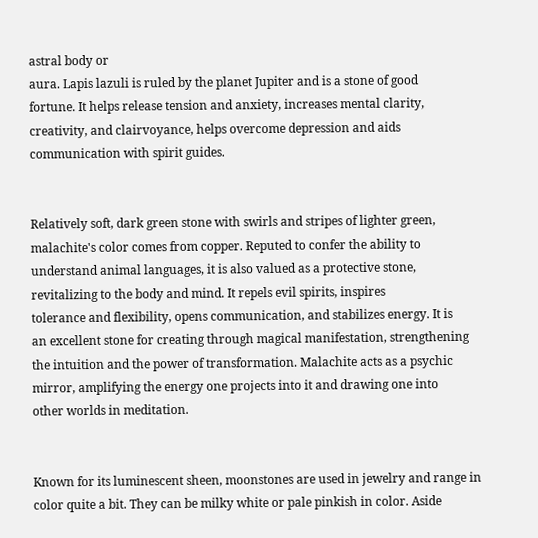astral body or
aura. Lapis lazuli is ruled by the planet Jupiter and is a stone of good
fortune. It helps release tension and anxiety, increases mental clarity,
creativity, and clairvoyance, helps overcome depression and aids
communication with spirit guides.


Relatively soft, dark green stone with swirls and stripes of lighter green,
malachite's color comes from copper. Reputed to confer the ability to
understand animal languages, it is also valued as a protective stone,
revitalizing to the body and mind. It repels evil spirits, inspires
tolerance and flexibility, opens communication, and stabilizes energy. It is
an excellent stone for creating through magical manifestation, strengthening
the intuition and the power of transformation. Malachite acts as a psychic
mirror, amplifying the energy one projects into it and drawing one into
other worlds in meditation.


Known for its luminescent sheen, moonstones are used in jewelry and range in
color quite a bit. They can be milky white or pale pinkish in color. Aside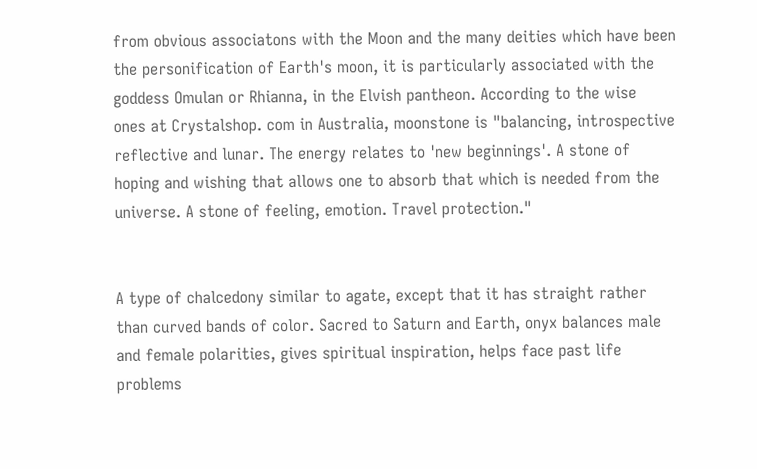from obvious associatons with the Moon and the many deities which have been
the personification of Earth's moon, it is particularly associated with the
goddess Omulan or Rhianna, in the Elvish pantheon. According to the wise
ones at Crystalshop. com in Australia, moonstone is "balancing, introspective
reflective and lunar. The energy relates to 'new beginnings'. A stone of
hoping and wishing that allows one to absorb that which is needed from the
universe. A stone of feeling, emotion. Travel protection."


A type of chalcedony similar to agate, except that it has straight rather
than curved bands of color. Sacred to Saturn and Earth, onyx balances male
and female polarities, gives spiritual inspiration, helps face past life
problems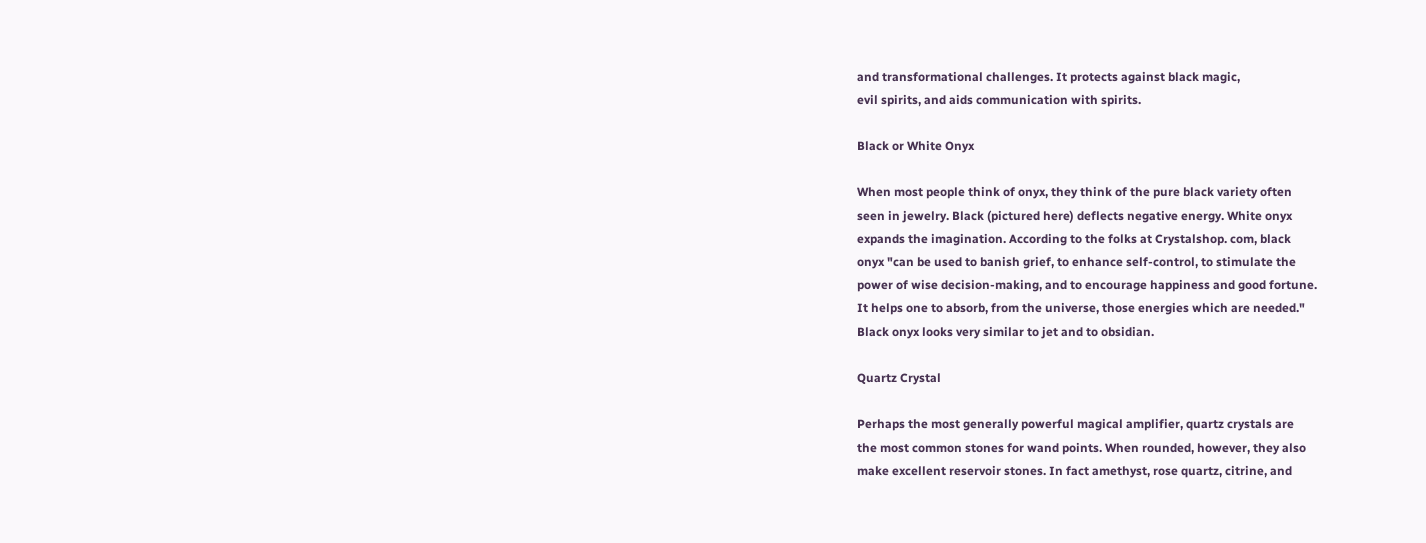and transformational challenges. It protects against black magic,
evil spirits, and aids communication with spirits.

Black or White Onyx

When most people think of onyx, they think of the pure black variety often
seen in jewelry. Black (pictured here) deflects negative energy. White onyx
expands the imagination. According to the folks at Crystalshop. com, black
onyx "can be used to banish grief, to enhance self-control, to stimulate the
power of wise decision-making, and to encourage happiness and good fortune.
It helps one to absorb, from the universe, those energies which are needed."
Black onyx looks very similar to jet and to obsidian.

Quartz Crystal

Perhaps the most generally powerful magical amplifier, quartz crystals are
the most common stones for wand points. When rounded, however, they also
make excellent reservoir stones. In fact amethyst, rose quartz, citrine, and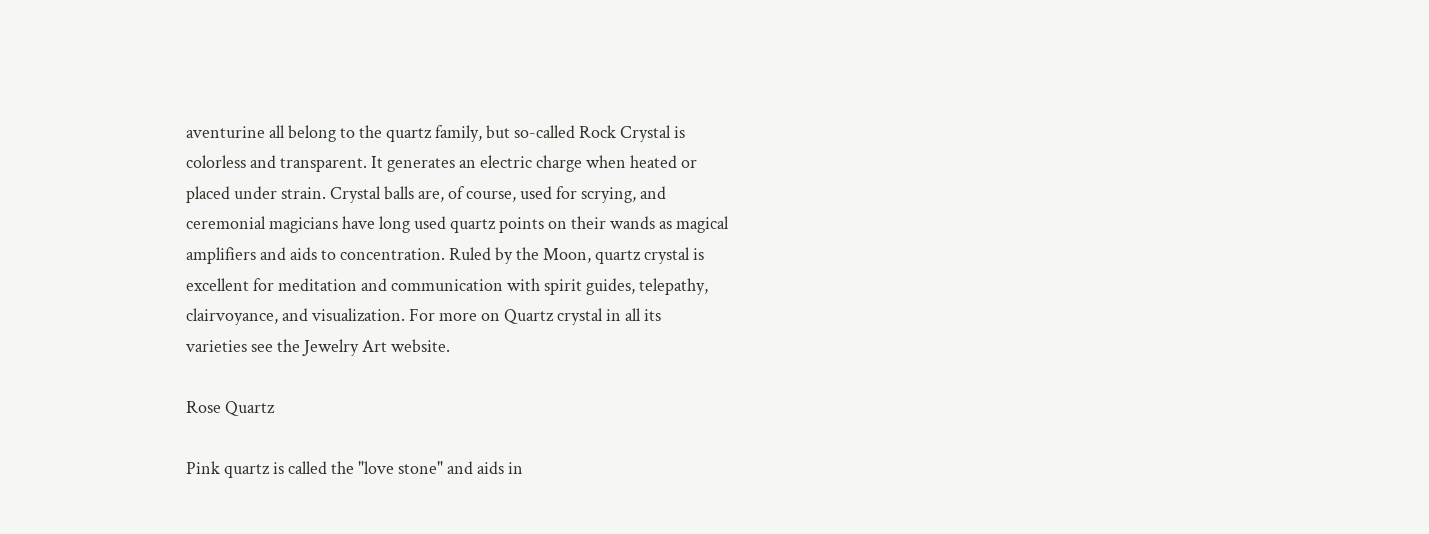aventurine all belong to the quartz family, but so-called Rock Crystal is
colorless and transparent. It generates an electric charge when heated or
placed under strain. Crystal balls are, of course, used for scrying, and
ceremonial magicians have long used quartz points on their wands as magical
amplifiers and aids to concentration. Ruled by the Moon, quartz crystal is
excellent for meditation and communication with spirit guides, telepathy,
clairvoyance, and visualization. For more on Quartz crystal in all its
varieties see the Jewelry Art website.

Rose Quartz

Pink quartz is called the "love stone" and aids in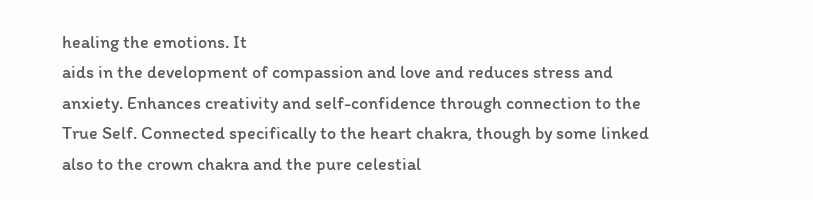healing the emotions. It
aids in the development of compassion and love and reduces stress and
anxiety. Enhances creativity and self-confidence through connection to the
True Self. Connected specifically to the heart chakra, though by some linked
also to the crown chakra and the pure celestial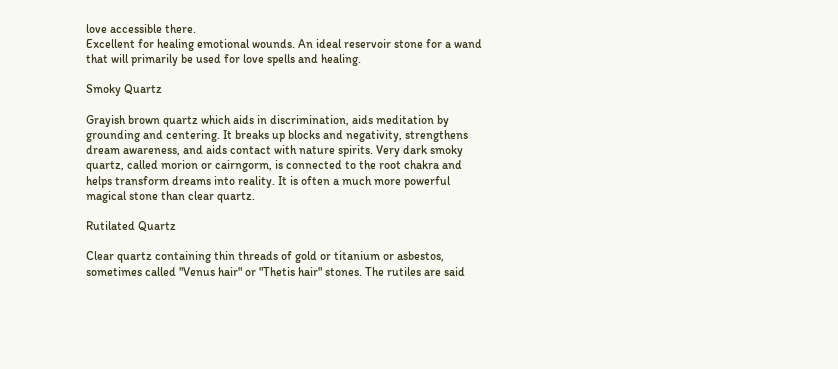love accessible there.
Excellent for healing emotional wounds. An ideal reservoir stone for a wand
that will primarily be used for love spells and healing.

Smoky Quartz

Grayish brown quartz which aids in discrimination, aids meditation by
grounding and centering. It breaks up blocks and negativity, strengthens
dream awareness, and aids contact with nature spirits. Very dark smoky
quartz, called morion or cairngorm, is connected to the root chakra and
helps transform dreams into reality. It is often a much more powerful
magical stone than clear quartz.

Rutilated Quartz

Clear quartz containing thin threads of gold or titanium or asbestos,
sometimes called "Venus hair" or "Thetis hair" stones. The rutiles are said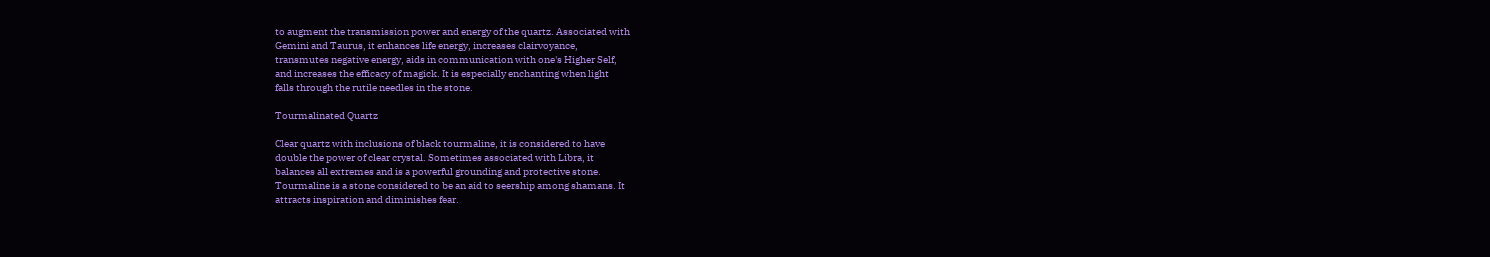to augment the transmission power and energy of the quartz. Associated with
Gemini and Taurus, it enhances life energy, increases clairvoyance,
transmutes negative energy, aids in communication with one's Higher Self,
and increases the efficacy of magick. It is especially enchanting when light
falls through the rutile needles in the stone.

Tourmalinated Quartz

Clear quartz with inclusions of black tourmaline, it is considered to have
double the power of clear crystal. Sometimes associated with Libra, it
balances all extremes and is a powerful grounding and protective stone.
Tourmaline is a stone considered to be an aid to seership among shamans. It
attracts inspiration and diminishes fear.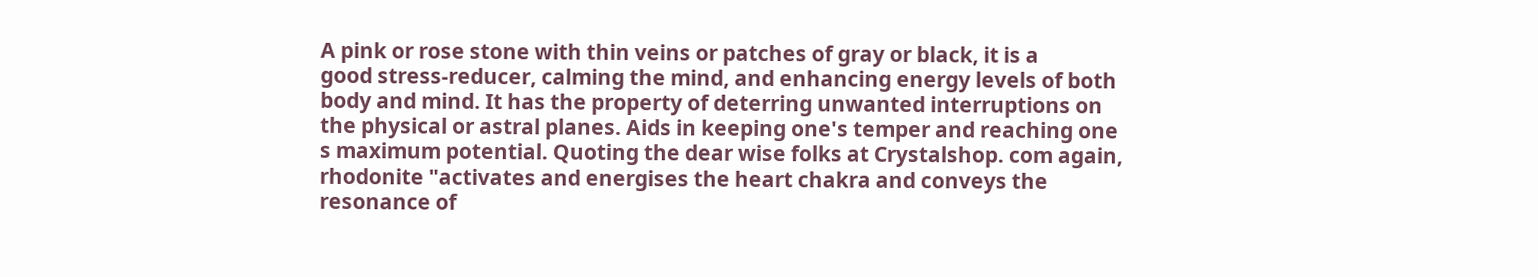A pink or rose stone with thin veins or patches of gray or black, it is a
good stress-reducer, calming the mind, and enhancing energy levels of both
body and mind. It has the property of deterring unwanted interruptions on
the physical or astral planes. Aids in keeping one's temper and reaching one
s maximum potential. Quoting the dear wise folks at Crystalshop. com again,
rhodonite "activates and energises the heart chakra and conveys the
resonance of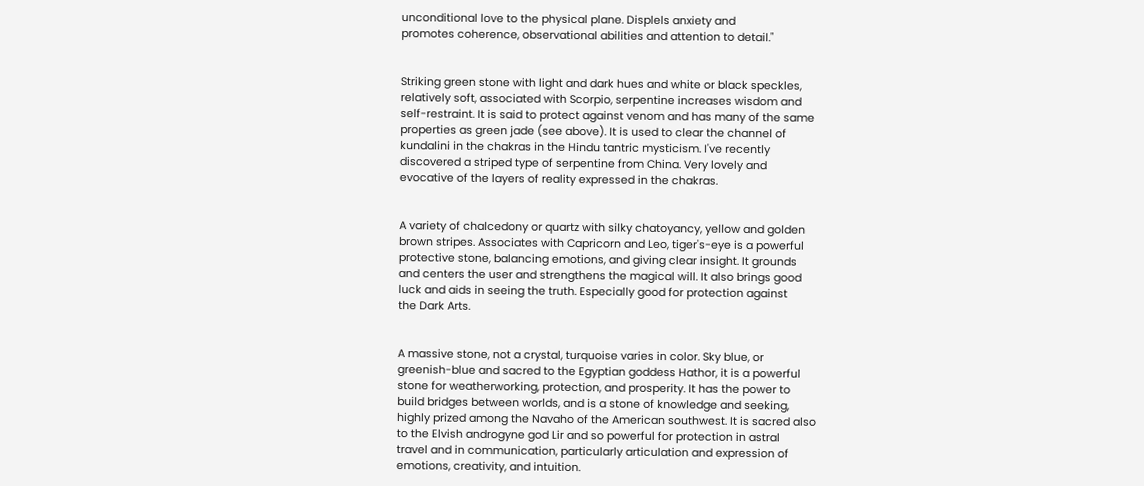unconditional love to the physical plane. Displels anxiety and
promotes coherence, observational abilities and attention to detail."


Striking green stone with light and dark hues and white or black speckles,
relatively soft, associated with Scorpio, serpentine increases wisdom and
self-restraint. It is said to protect against venom and has many of the same
properties as green jade (see above). It is used to clear the channel of
kundalini in the chakras in the Hindu tantric mysticism. I've recently
discovered a striped type of serpentine from China. Very lovely and
evocative of the layers of reality expressed in the chakras.


A variety of chalcedony or quartz with silky chatoyancy, yellow and golden
brown stripes. Associates with Capricorn and Leo, tiger's-eye is a powerful
protective stone, balancing emotions, and giving clear insight. It grounds
and centers the user and strengthens the magical will. It also brings good
luck and aids in seeing the truth. Especially good for protection against
the Dark Arts.


A massive stone, not a crystal, turquoise varies in color. Sky blue, or
greenish-blue and sacred to the Egyptian goddess Hathor, it is a powerful
stone for weatherworking, protection, and prosperity. It has the power to
build bridges between worlds, and is a stone of knowledge and seeking,
highly prized among the Navaho of the American southwest. It is sacred also
to the Elvish androgyne god Lir and so powerful for protection in astral
travel and in communication, particularly articulation and expression of
emotions, creativity, and intuition.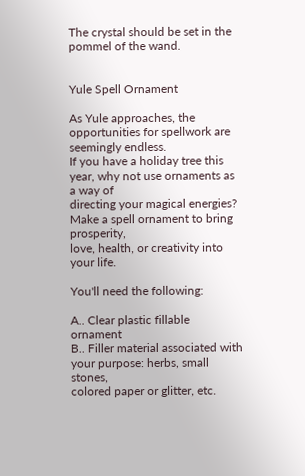The crystal should be set in the pommel of the wand.


Yule Spell Ornament

As Yule approaches, the opportunities for spellwork are seemingly endless.
If you have a holiday tree this year, why not use ornaments as a way of
directing your magical energies? Make a spell ornament to bring prosperity,
love, health, or creativity into your life.

You'll need the following:

A.. Clear plastic fillable ornament
B.. Filler material associated with your purpose: herbs, small stones,
colored paper or glitter, etc.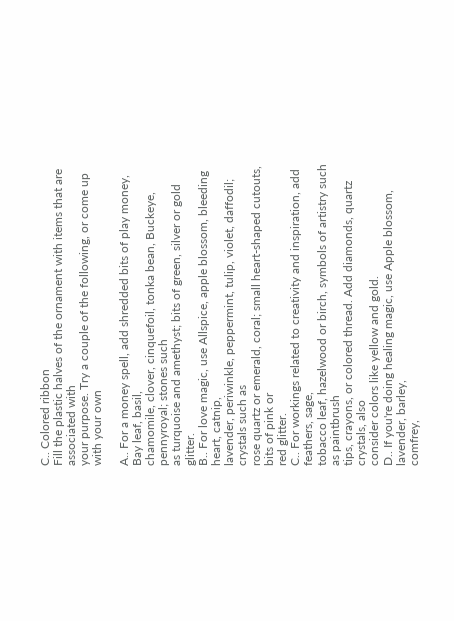C.. Colored ribbon
Fill the plastic halves of the ornament with items that are associated with
your purpose. Try a couple of the following, or come up with your own

A.. For a money spell, add shredded bits of play money, Bay leaf, basil,
chamomile, clover, cinquefoil, tonka bean, Buckeye, pennyroyal; stones such
as turquoise and amethyst; bits of green, silver or gold glitter.
B.. For love magic, use Allspice, apple blossom, bleeding heart, catnip,
lavender, periwinkle, peppermint, tulip, violet, daffodil; crystals such as
rose quartz or emerald, coral; small heart-shaped cutouts, bits of pink or
red glitter.
C.. For workings related to creativity and inspiration, add feathers, sage,
tobacco leaf, hazelwood or birch, symbols of artistry such as paintbrush
tips, crayons, or colored thread. Add diamonds, quartz crystals, also
consider colors like yellow and gold.
D.. If you're doing healing magic, use Apple blossom, lavender, barley,
comfrey,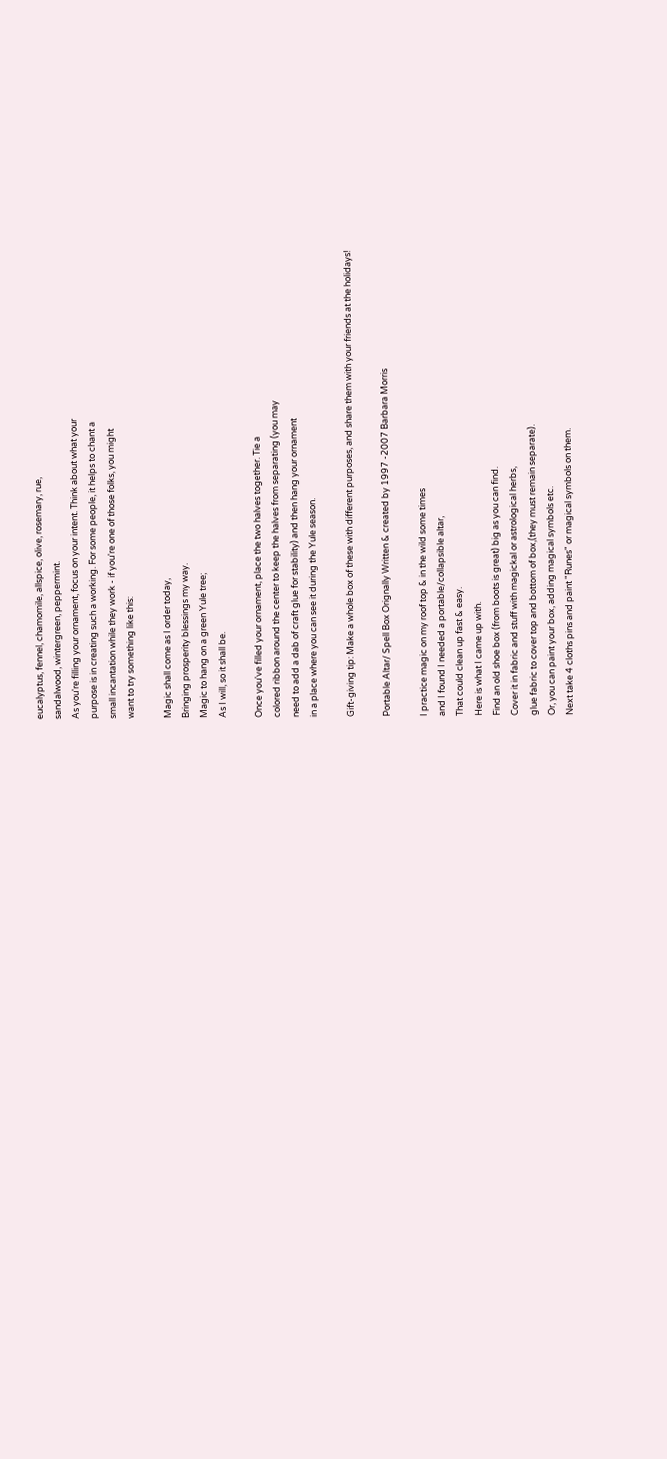eucalyptus, fennel, chamomile, allspice, olive, rosemary, rue,
sandalwood, wintergreen, peppermint.
As you're filling your ornament, focus on your intent. Think about what your
purpose is in creating such a working. For some people, it helps to chant a
small incantation while they work - if you're one of those folks, you might
want to try something like this:

Magic shall come as I order today,
Bringing prosperity blessings my way.
Magic to hang on a green Yule tree;
As I will, so it shall be.

Once you've filled your ornament, place the two halves together. Tie a
colored ribbon around the center to keep the halves from separating (you may
need to add a dab of craft glue for stability) and then hang your ornament
in a place where you can see it during the Yule season.

Gift-giving tip: Make a whole box of these with different purposes, and share them with your friends at the holidays!

Portable Altar/ Spell Box Orignally Written & created by 1997 -2007 Barbara Morris

I practice magic on my roof top & in the wild some times
and I found I needed a portable/collapsible altar,
That could clean up fast & easy.
Here is what I came up with.
Find an old shoe box (from boots is great) big as you can find.
Cover it in fabric and stuff with magickal or astrological herbs,
glue fabric to cover top and bottom of box,(they must remain separate).
Or, you can paint your box, adding magical symbols etc.
Next take 4 cloths pins and paint "Runes" or magical symbols on them.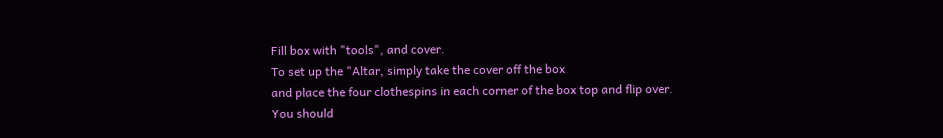Fill box with "tools", and cover.
To set up the "Altar, simply take the cover off the box
and place the four clothespins in each corner of the box top and flip over.
You should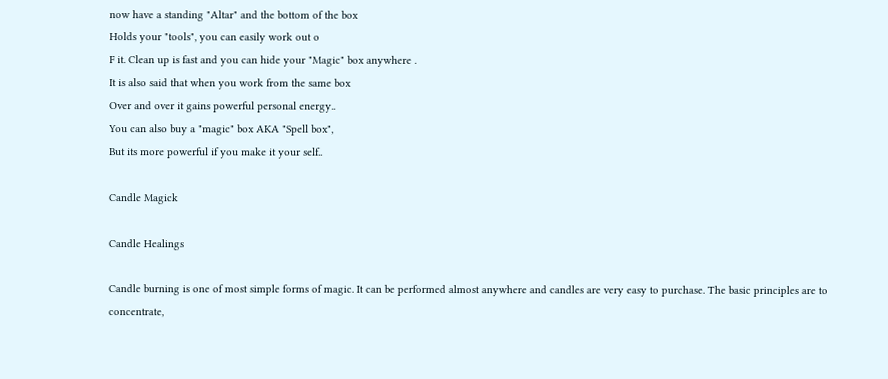now have a standing "Altar" and the bottom of the box
Holds your "tools", you can easily work out o
F it. Clean up is fast and you can hide your "Magic" box anywhere .
It is also said that when you work from the same box
Over and over it gains powerful personal energy..
You can also buy a "magic" box AKA "Spell box",
But its more powerful if you make it your self..

Candle Magick

Candle Healings

Candle burning is one of most simple forms of magic. It can be performed almost anywhere and candles are very easy to purchase. The basic principles are to concentrate,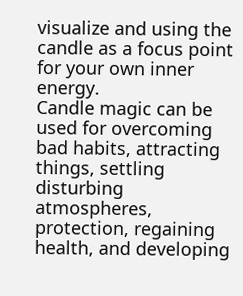visualize and using the candle as a focus point for your own inner energy.
Candle magic can be used for overcoming bad habits, attracting things, settling disturbing atmospheres, protection, regaining health, and developing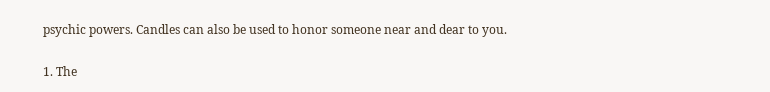psychic powers. Candles can also be used to honor someone near and dear to you.

1. The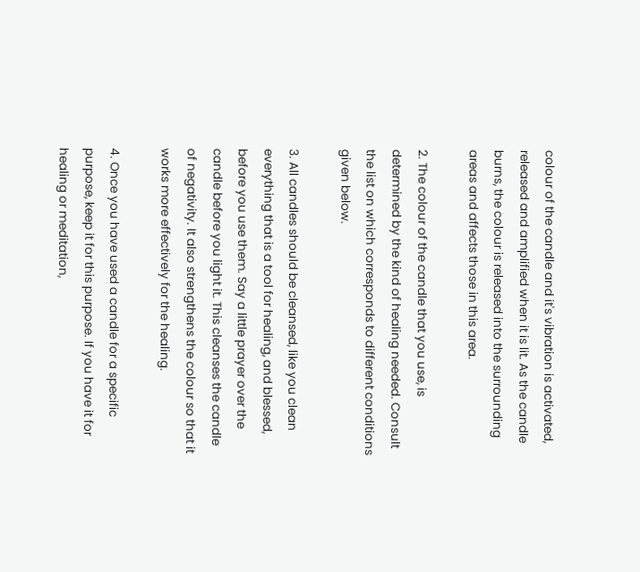colour of the candle and it's vibration is activated, released and amplified when it is lit. As the candle burns, the colour is released into the surrounding areas and affects those in this area.

2. The colour of the candle that you use, is determined by the kind of healing needed. Consult the list on which corresponds to different conditions given below.

3. All candles should be cleansed, like you clean everything that is a tool for healing, and blessed, before you use them. Say a little prayer over the candle before you light it. This cleanses the candle of negativity. It also strengthens the colour so that it works more effectively for the healing.

4. Once you have used a candle for a specific purpose, keep it for this purpose. If you have it for healing or meditation,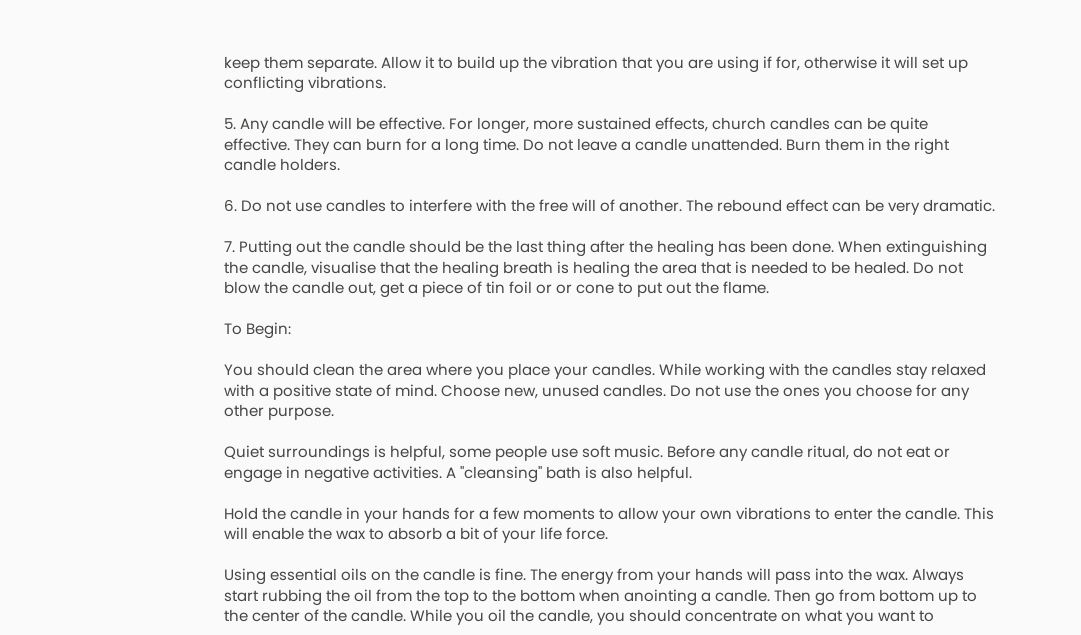keep them separate. Allow it to build up the vibration that you are using if for, otherwise it will set up conflicting vibrations.

5. Any candle will be effective. For longer, more sustained effects, church candles can be quite effective. They can burn for a long time. Do not leave a candle unattended. Burn them in the right candle holders.

6. Do not use candles to interfere with the free will of another. The rebound effect can be very dramatic.

7. Putting out the candle should be the last thing after the healing has been done. When extinguishing the candle, visualise that the healing breath is healing the area that is needed to be healed. Do not blow the candle out, get a piece of tin foil or or cone to put out the flame.

To Begin:

You should clean the area where you place your candles. While working with the candles stay relaxed with a positive state of mind. Choose new, unused candles. Do not use the ones you choose for any other purpose.

Quiet surroundings is helpful, some people use soft music. Before any candle ritual, do not eat or engage in negative activities. A "cleansing" bath is also helpful.

Hold the candle in your hands for a few moments to allow your own vibrations to enter the candle. This will enable the wax to absorb a bit of your life force.

Using essential oils on the candle is fine. The energy from your hands will pass into the wax. Always start rubbing the oil from the top to the bottom when anointing a candle. Then go from bottom up to the center of the candle. While you oil the candle, you should concentrate on what you want to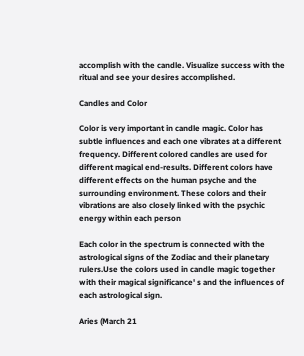accomplish with the candle. Visualize success with the ritual and see your desires accomplished.

Candles and Color

Color is very important in candle magic. Color has subtle influences and each one vibrates at a different frequency. Different colored candles are used for different magical end-results. Different colors have different effects on the human psyche and the surrounding environment. These colors and their vibrations are also closely linked with the psychic energy within each person

Each color in the spectrum is connected with the astrological signs of the Zodiac and their planetary rulers.Use the colors used in candle magic together with their magical significance' s and the influences of each astrological sign.

Aries (March 21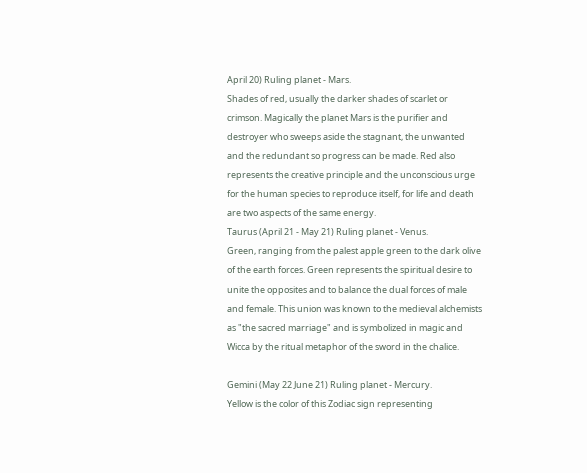April 20) Ruling planet - Mars.
Shades of red, usually the darker shades of scarlet or crimson. Magically the planet Mars is the purifier and destroyer who sweeps aside the stagnant, the unwanted and the redundant so progress can be made. Red also represents the creative principle and the unconscious urge for the human species to reproduce itself, for life and death are two aspects of the same energy.
Taurus (April 21 - May 21) Ruling planet - Venus.
Green, ranging from the palest apple green to the dark olive of the earth forces. Green represents the spiritual desire to unite the opposites and to balance the dual forces of male and female. This union was known to the medieval alchemists as "the sacred marriage" and is symbolized in magic and Wicca by the ritual metaphor of the sword in the chalice.

Gemini (May 22 June 21) Ruling planet - Mercury.
Yellow is the color of this Zodiac sign representing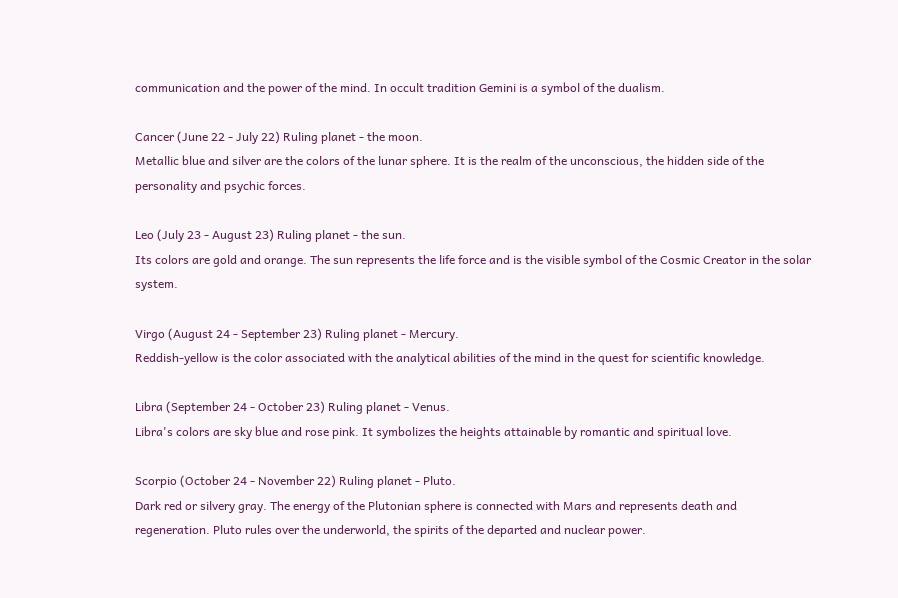communication and the power of the mind. In occult tradition Gemini is a symbol of the dualism.

Cancer (June 22 - July 22) Ruling planet - the moon.
Metallic blue and silver are the colors of the lunar sphere. It is the realm of the unconscious, the hidden side of the personality and psychic forces.

Leo (July 23 - August 23) Ruling planet - the sun.
Its colors are gold and orange. The sun represents the life force and is the visible symbol of the Cosmic Creator in the solar system.

Virgo (August 24 - September 23) Ruling planet - Mercury.
Reddish-yellow is the color associated with the analytical abilities of the mind in the quest for scientific knowledge.

Libra (September 24 - October 23) Ruling planet - Venus.
Libra's colors are sky blue and rose pink. It symbolizes the heights attainable by romantic and spiritual love.

Scorpio (October 24 - November 22) Ruling planet - Pluto.
Dark red or silvery gray. The energy of the Plutonian sphere is connected with Mars and represents death and regeneration. Pluto rules over the underworld, the spirits of the departed and nuclear power.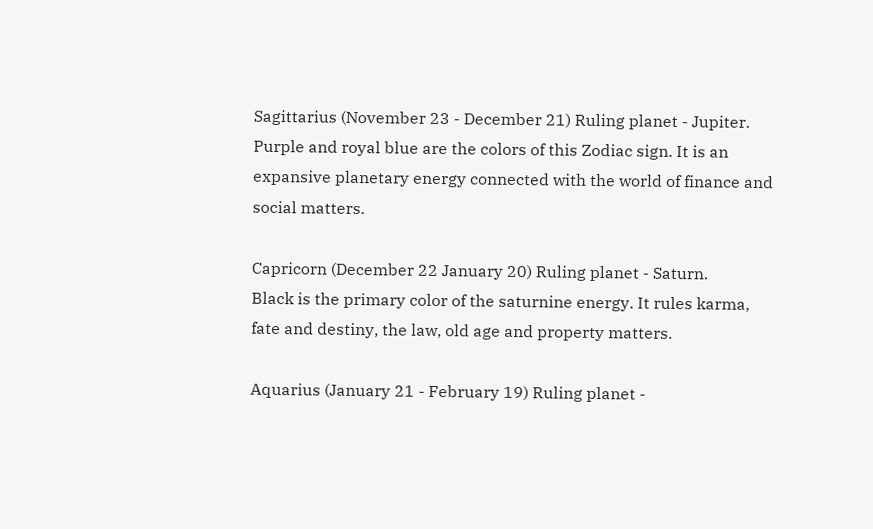Sagittarius (November 23 - December 21) Ruling planet - Jupiter.
Purple and royal blue are the colors of this Zodiac sign. It is an expansive planetary energy connected with the world of finance and social matters.

Capricorn (December 22 January 20) Ruling planet - Saturn.
Black is the primary color of the saturnine energy. It rules karma, fate and destiny, the law, old age and property matters.

Aquarius (January 21 - February 19) Ruling planet -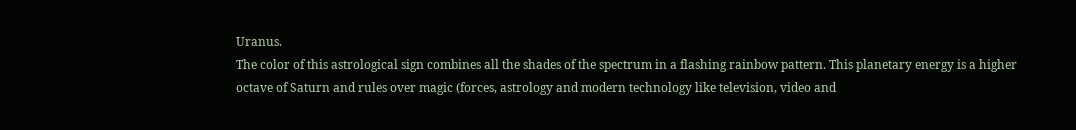Uranus.
The color of this astrological sign combines all the shades of the spectrum in a flashing rainbow pattern. This planetary energy is a higher octave of Saturn and rules over magic (forces, astrology and modern technology like television, video and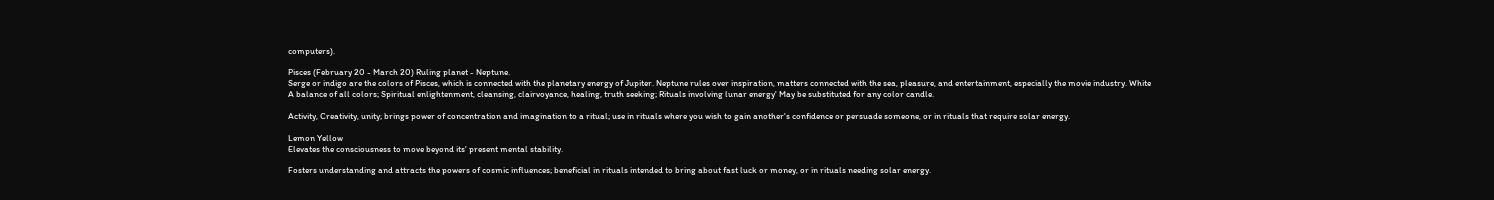computers).

Pisces (February 20 - March 20) Ruling planet - Neptune.
Serge or indigo are the colors of Pisces, which is connected with the planetary energy of Jupiter. Neptune rules over inspiration, matters connected with the sea, pleasure, and entertainment, especially the movie industry. White
A balance of all colors; Spiritual enlightenment, cleansing, clairvoyance, healing, truth seeking; Rituals involving lunar energy' May be substituted for any color candle.

Activity, Creativity, unity; brings power of concentration and imagination to a ritual; use in rituals where you wish to gain another's confidence or persuade someone, or in rituals that require solar energy.

Lemon Yellow
Elevates the consciousness to move beyond its' present mental stability.

Fosters understanding and attracts the powers of cosmic influences; beneficial in rituals intended to bring about fast luck or money, or in rituals needing solar energy.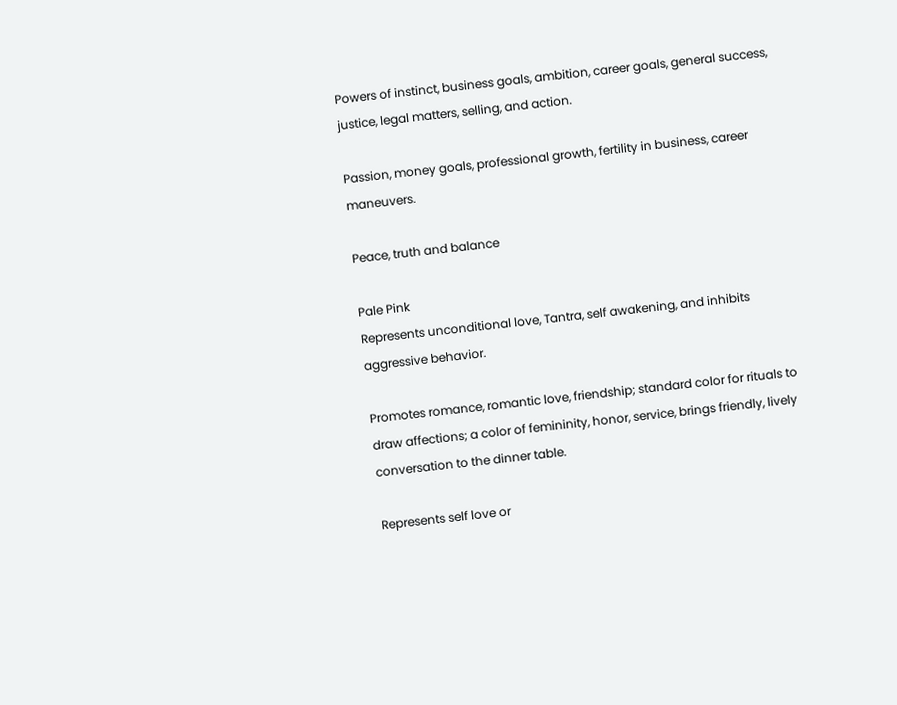Powers of instinct, business goals, ambition, career goals, general success, justice, legal matters, selling, and action.

Passion, money goals, professional growth, fertility in business, career maneuvers.

Peace, truth and balance

Pale Pink
Represents unconditional love, Tantra, self awakening, and inhibits aggressive behavior.

Promotes romance, romantic love, friendship; standard color for rituals to draw affections; a color of femininity, honor, service, brings friendly, lively conversation to the dinner table.

Represents self love or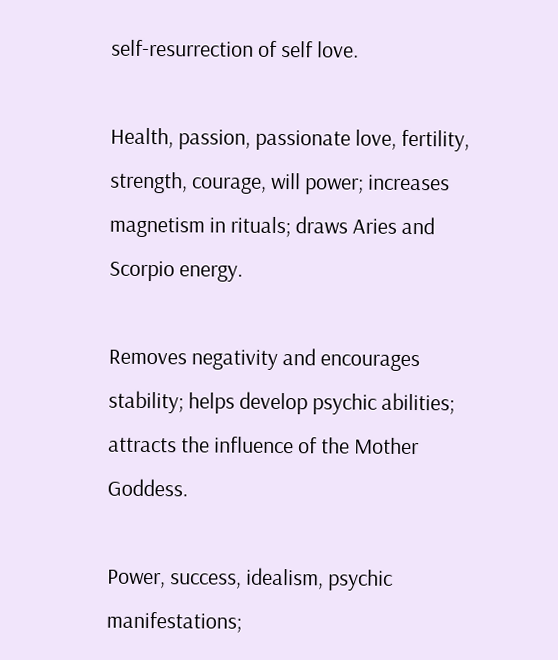self-resurrection of self love.

Health, passion, passionate love, fertility, strength, courage, will power; increases magnetism in rituals; draws Aries and Scorpio energy.

Removes negativity and encourages stability; helps develop psychic abilities; attracts the influence of the Mother Goddess.

Power, success, idealism, psychic manifestations;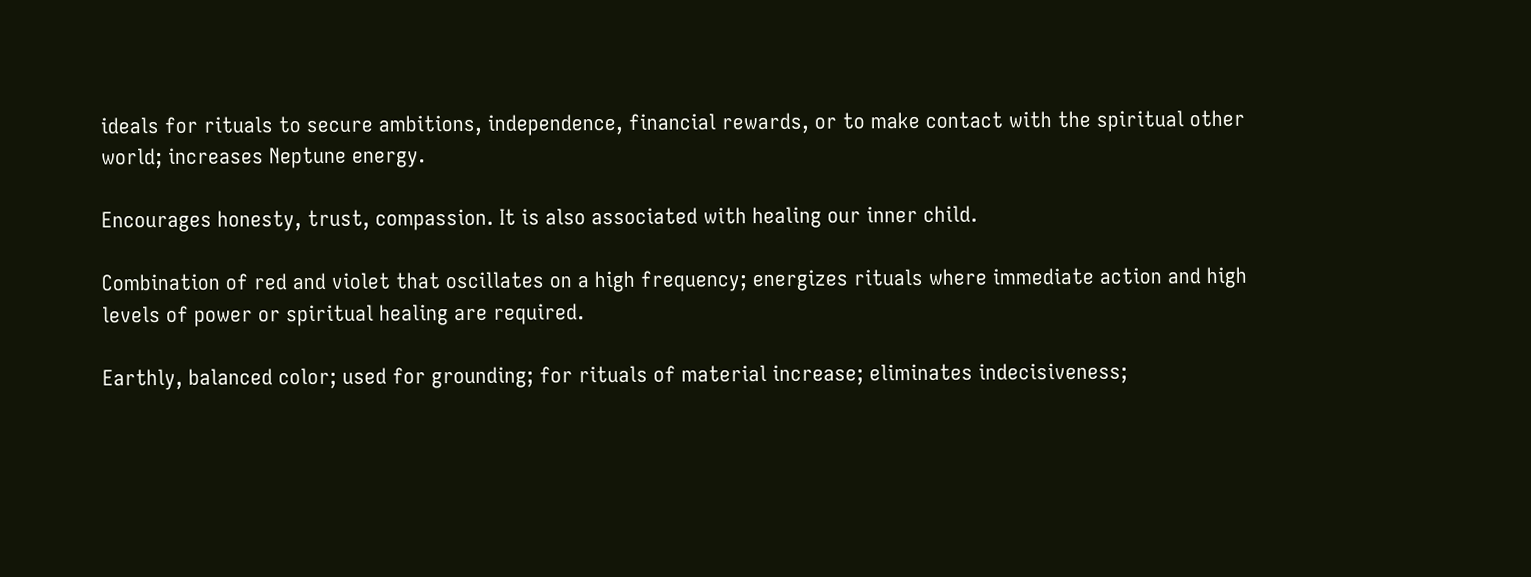ideals for rituals to secure ambitions, independence, financial rewards, or to make contact with the spiritual other world; increases Neptune energy.

Encourages honesty, trust, compassion. It is also associated with healing our inner child.

Combination of red and violet that oscillates on a high frequency; energizes rituals where immediate action and high levels of power or spiritual healing are required.

Earthly, balanced color; used for grounding; for rituals of material increase; eliminates indecisiveness;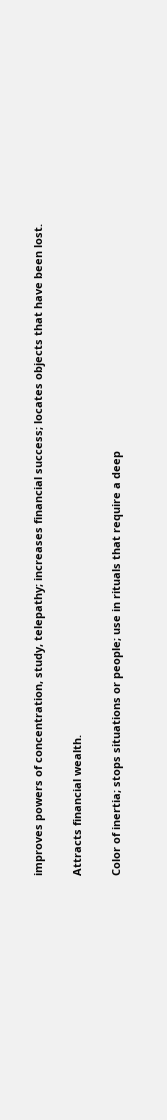improves powers of concentration, study, telepathy; increases financial success; locates objects that have been lost.

Attracts financial wealth.

Color of inertia; stops situations or people; use in rituals that require a deep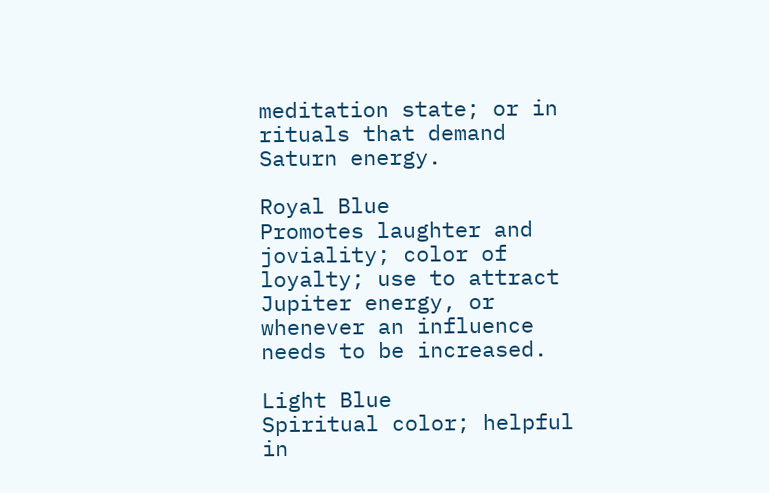meditation state; or in rituals that demand Saturn energy.

Royal Blue
Promotes laughter and joviality; color of loyalty; use to attract Jupiter energy, or whenever an influence needs to be increased.

Light Blue
Spiritual color; helpful in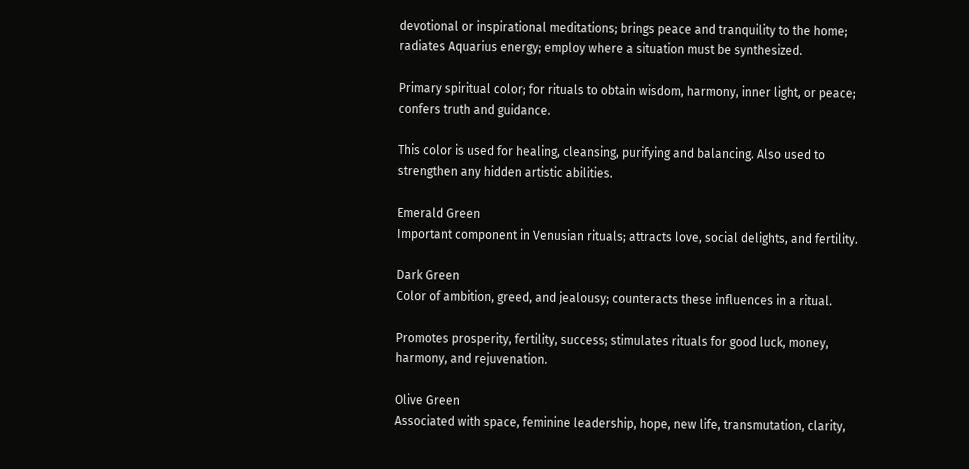devotional or inspirational meditations; brings peace and tranquility to the home; radiates Aquarius energy; employ where a situation must be synthesized.

Primary spiritual color; for rituals to obtain wisdom, harmony, inner light, or peace; confers truth and guidance.

This color is used for healing, cleansing, purifying and balancing. Also used to strengthen any hidden artistic abilities.

Emerald Green
Important component in Venusian rituals; attracts love, social delights, and fertility.

Dark Green
Color of ambition, greed, and jealousy; counteracts these influences in a ritual.

Promotes prosperity, fertility, success; stimulates rituals for good luck, money, harmony, and rejuvenation.

Olive Green
Associated with space, feminine leadership, hope, new life, transmutation, clarity,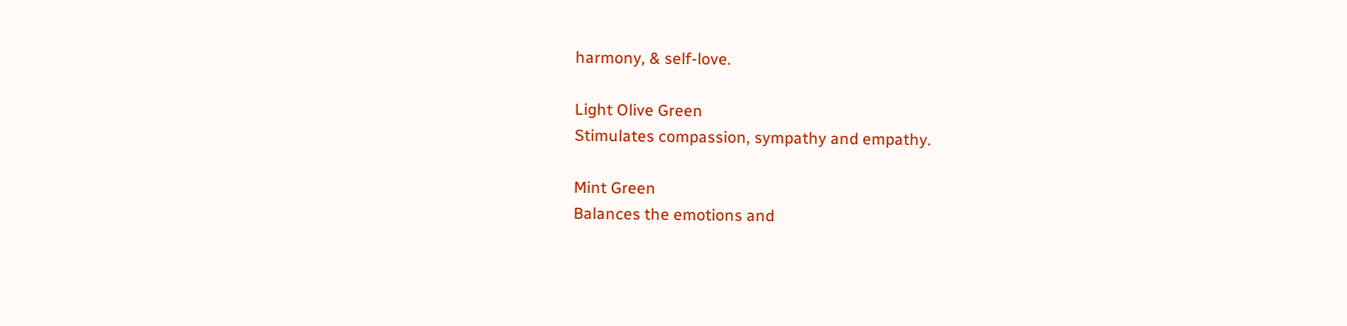harmony, & self-love.

Light Olive Green
Stimulates compassion, sympathy and empathy.

Mint Green
Balances the emotions and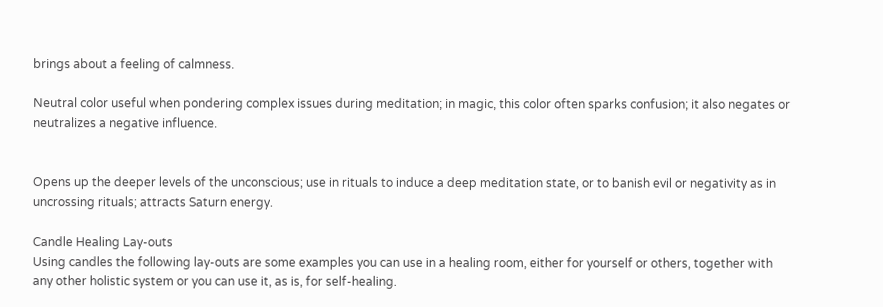brings about a feeling of calmness.

Neutral color useful when pondering complex issues during meditation; in magic, this color often sparks confusion; it also negates or neutralizes a negative influence.


Opens up the deeper levels of the unconscious; use in rituals to induce a deep meditation state, or to banish evil or negativity as in uncrossing rituals; attracts Saturn energy.

Candle Healing Lay-outs
Using candles the following lay-outs are some examples you can use in a healing room, either for yourself or others, together with any other holistic system or you can use it, as is, for self-healing.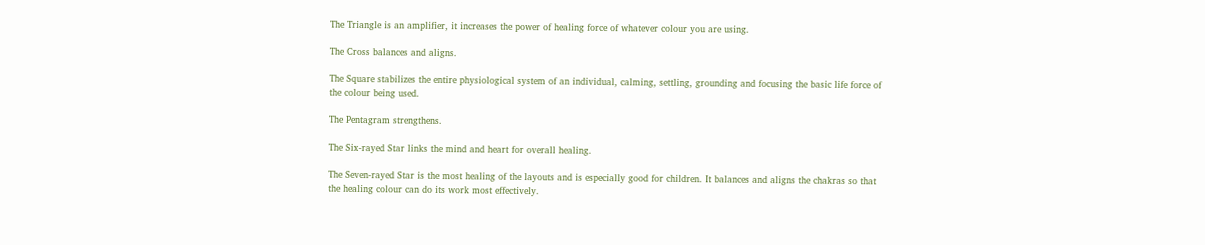The Triangle is an amplifier, it increases the power of healing force of whatever colour you are using.

The Cross balances and aligns.

The Square stabilizes the entire physiological system of an individual, calming, settling, grounding and focusing the basic life force of the colour being used.

The Pentagram strengthens.

The Six-rayed Star links the mind and heart for overall healing.

The Seven-rayed Star is the most healing of the layouts and is especially good for children. It balances and aligns the chakras so that the healing colour can do its work most effectively.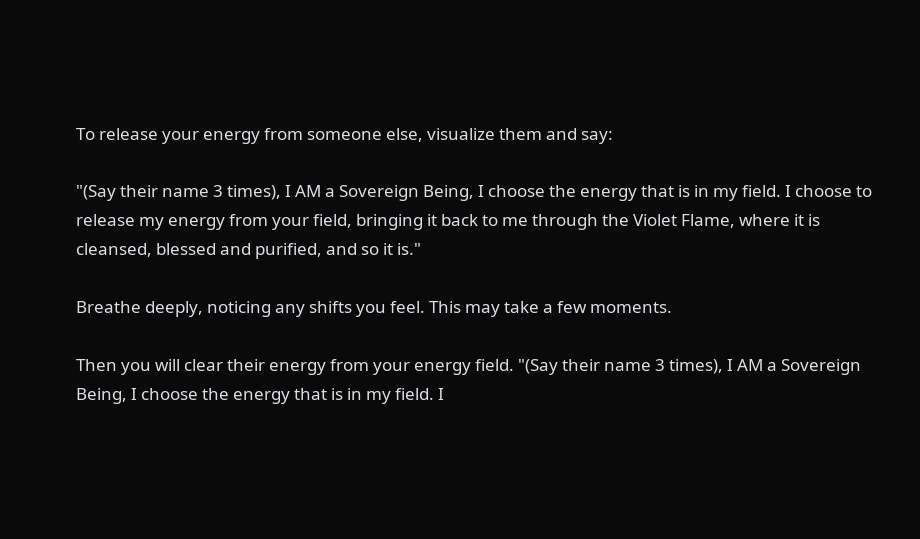To release your energy from someone else, visualize them and say:

"(Say their name 3 times), I AM a Sovereign Being, I choose the energy that is in my field. I choose to release my energy from your field, bringing it back to me through the Violet Flame, where it is cleansed, blessed and purified, and so it is."

Breathe deeply, noticing any shifts you feel. This may take a few moments.

Then you will clear their energy from your energy field. "(Say their name 3 times), I AM a Sovereign Being, I choose the energy that is in my field. I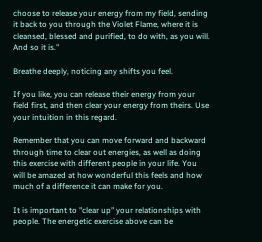choose to release your energy from my field, sending it back to you through the Violet Flame, where it is cleansed, blessed and purified, to do with, as you will. And so it is."

Breathe deeply, noticing any shifts you feel.

If you like, you can release their energy from your field first, and then clear your energy from theirs. Use your intuition in this regard.

Remember that you can move forward and backward through time to clear out energies, as well as doing this exercise with different people in your life. You will be amazed at how wonderful this feels and how much of a difference it can make for you.

It is important to "clear up" your relationships with people. The energetic exercise above can be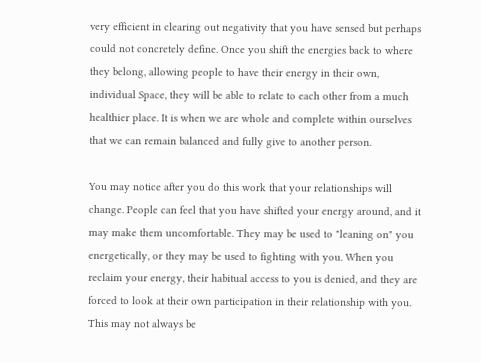very efficient in clearing out negativity that you have sensed but perhaps could not concretely define. Once you shift the energies back to where they belong, allowing people to have their energy in their own, individual Space, they will be able to relate to each other from a much healthier place. It is when we are whole and complete within ourselves that we can remain balanced and fully give to another person.

You may notice after you do this work that your relationships will change. People can feel that you have shifted your energy around, and it may make them uncomfortable. They may be used to "leaning on" you energetically, or they may be used to fighting with you. When you reclaim your energy, their habitual access to you is denied, and they are forced to look at their own participation in their relationship with you. This may not always be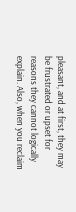pleasant, and at first, they may be frustrated or upset for reasons they cannot logically explain. Also, when you reclaim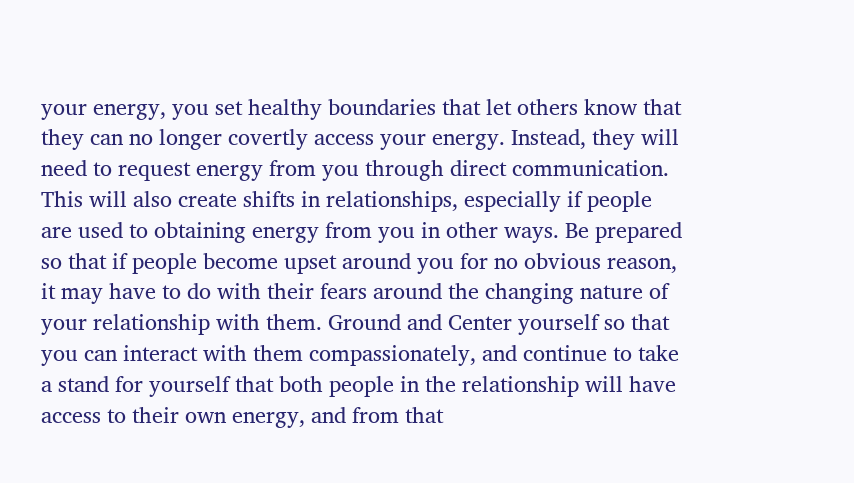your energy, you set healthy boundaries that let others know that they can no longer covertly access your energy. Instead, they will need to request energy from you through direct communication. This will also create shifts in relationships, especially if people are used to obtaining energy from you in other ways. Be prepared so that if people become upset around you for no obvious reason, it may have to do with their fears around the changing nature of your relationship with them. Ground and Center yourself so that you can interact with them compassionately, and continue to take a stand for yourself that both people in the relationship will have access to their own energy, and from that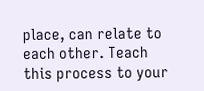place, can relate to each other. Teach this process to your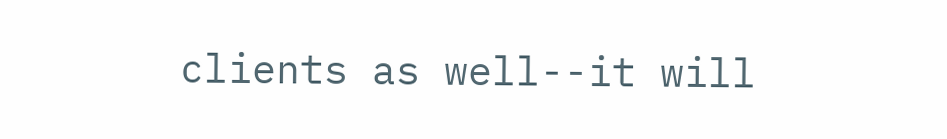clients as well--it will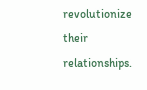revolutionize their relationships.